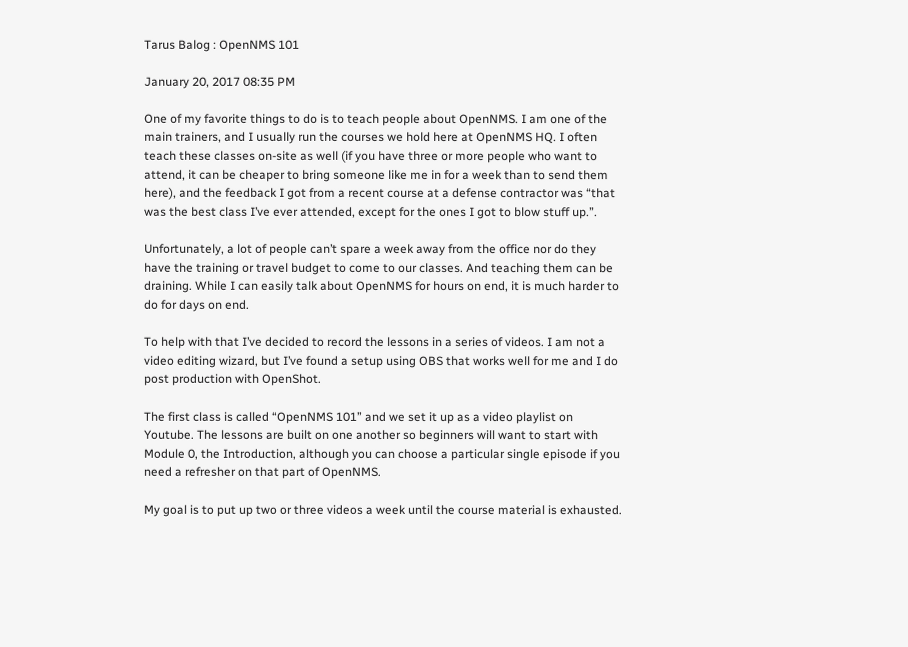Tarus Balog : OpenNMS 101

January 20, 2017 08:35 PM

One of my favorite things to do is to teach people about OpenNMS. I am one of the main trainers, and I usually run the courses we hold here at OpenNMS HQ. I often teach these classes on-site as well (if you have three or more people who want to attend, it can be cheaper to bring someone like me in for a week than to send them here), and the feedback I got from a recent course at a defense contractor was “that was the best class I’ve ever attended, except for the ones I got to blow stuff up.”.

Unfortunately, a lot of people can’t spare a week away from the office nor do they have the training or travel budget to come to our classes. And teaching them can be draining. While I can easily talk about OpenNMS for hours on end, it is much harder to do for days on end.

To help with that I’ve decided to record the lessons in a series of videos. I am not a video editing wizard, but I’ve found a setup using OBS that works well for me and I do post production with OpenShot.

The first class is called “OpenNMS 101” and we set it up as a video playlist on Youtube. The lessons are built on one another so beginners will want to start with Module 0, the Introduction, although you can choose a particular single episode if you need a refresher on that part of OpenNMS.

My goal is to put up two or three videos a week until the course material is exhausted.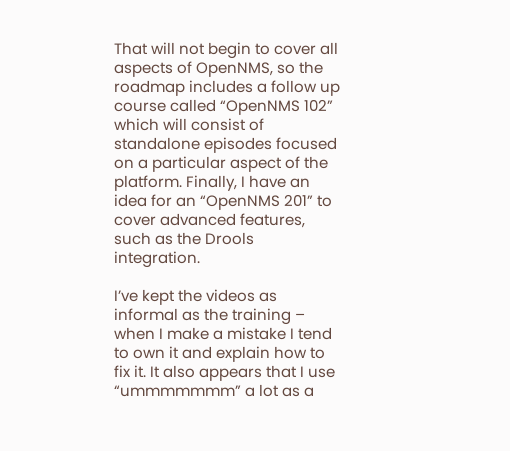That will not begin to cover all aspects of OpenNMS, so the roadmap includes a follow up course called “OpenNMS 102” which will consist of standalone episodes focused on a particular aspect of the platform. Finally, I have an idea for an “OpenNMS 201” to cover advanced features, such as the Drools integration.

I’ve kept the videos as informal as the training – when I make a mistake I tend to own it and explain how to fix it. It also appears that I use “ummmmmmm” a lot as a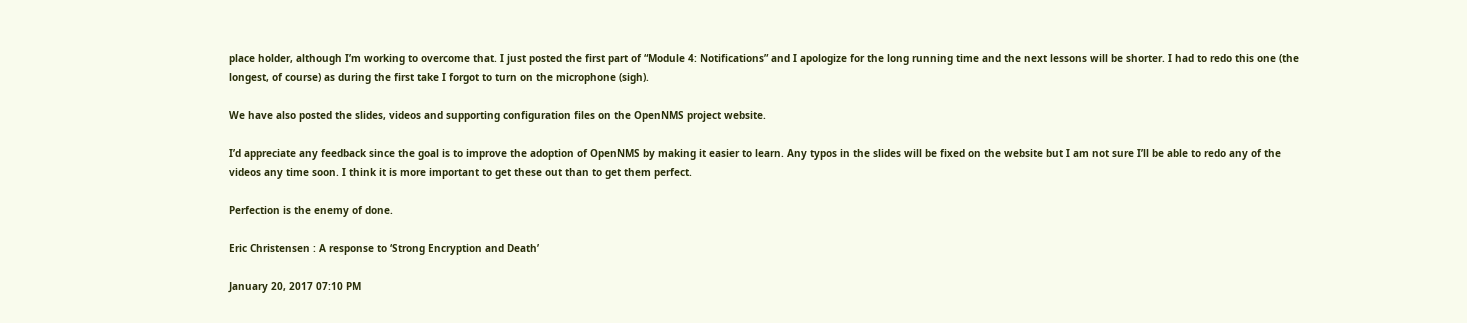place holder, although I’m working to overcome that. I just posted the first part of “Module 4: Notifications” and I apologize for the long running time and the next lessons will be shorter. I had to redo this one (the longest, of course) as during the first take I forgot to turn on the microphone (sigh).

We have also posted the slides, videos and supporting configuration files on the OpenNMS project website.

I’d appreciate any feedback since the goal is to improve the adoption of OpenNMS by making it easier to learn. Any typos in the slides will be fixed on the website but I am not sure I’ll be able to redo any of the videos any time soon. I think it is more important to get these out than to get them perfect.

Perfection is the enemy of done.

Eric Christensen : A response to ‘Strong Encryption and Death’

January 20, 2017 07:10 PM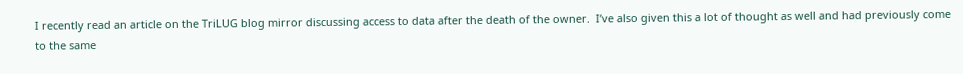I recently read an article on the TriLUG blog mirror discussing access to data after the death of the owner.  I’ve also given this a lot of thought as well and had previously come to the same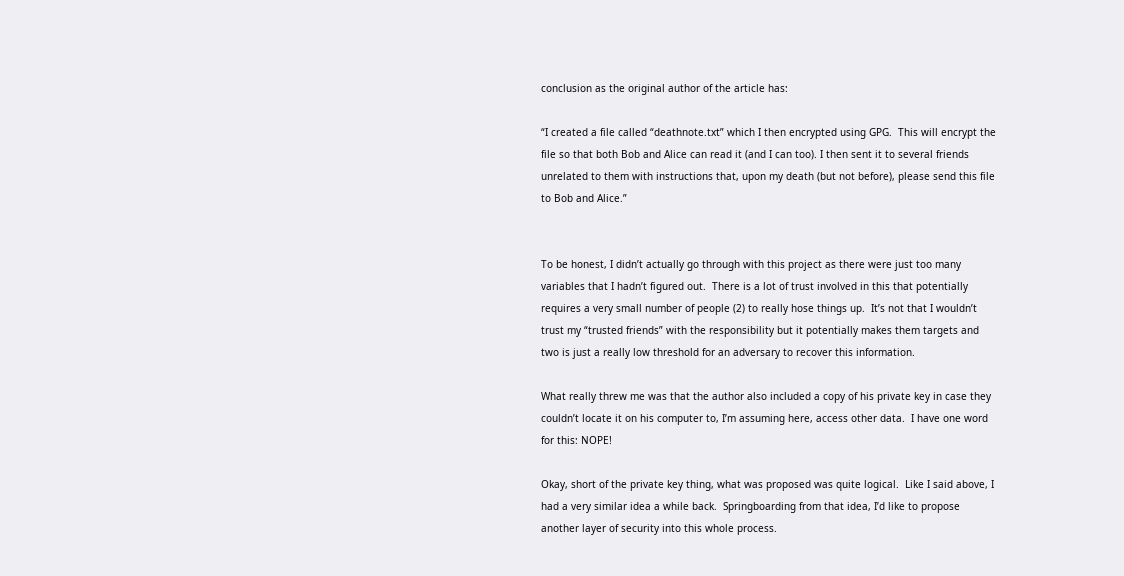conclusion as the original author of the article has:

“I created a file called “deathnote.txt” which I then encrypted using GPG.  This will encrypt the file so that both Bob and Alice can read it (and I can too). I then sent it to several friends unrelated to them with instructions that, upon my death (but not before), please send this file to Bob and Alice.”


To be honest, I didn’t actually go through with this project as there were just too many variables that I hadn’t figured out.  There is a lot of trust involved in this that potentially requires a very small number of people (2) to really hose things up.  It’s not that I wouldn’t trust my “trusted friends” with the responsibility but it potentially makes them targets and two is just a really low threshold for an adversary to recover this information.

What really threw me was that the author also included a copy of his private key in case they couldn’t locate it on his computer to, I’m assuming here, access other data.  I have one word for this: NOPE!

Okay, short of the private key thing, what was proposed was quite logical.  Like I said above, I had a very similar idea a while back.  Springboarding from that idea, I’d like to propose another layer of security into this whole process.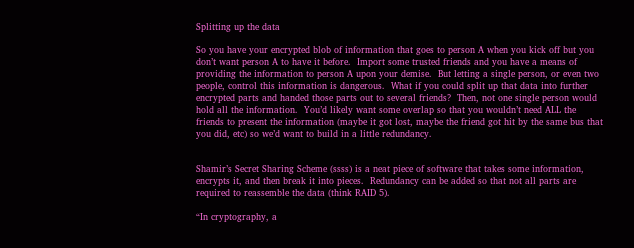Splitting up the data

So you have your encrypted blob of information that goes to person A when you kick off but you don’t want person A to have it before.  Import some trusted friends and you have a means of providing the information to person A upon your demise.  But letting a single person, or even two people, control this information is dangerous.  What if you could split up that data into further encrypted parts and handed those parts out to several friends?  Then, not one single person would hold all the information.  You’d likely want some overlap so that you wouldn’t need ALL the friends to present the information (maybe it got lost, maybe the friend got hit by the same bus that you did, etc) so we’d want to build in a little redundancy.


Shamir’s Secret Sharing Scheme (ssss) is a neat piece of software that takes some information, encrypts it, and then break it into pieces.  Redundancy can be added so that not all parts are required to reassemble the data (think RAID 5).

“In cryptography, a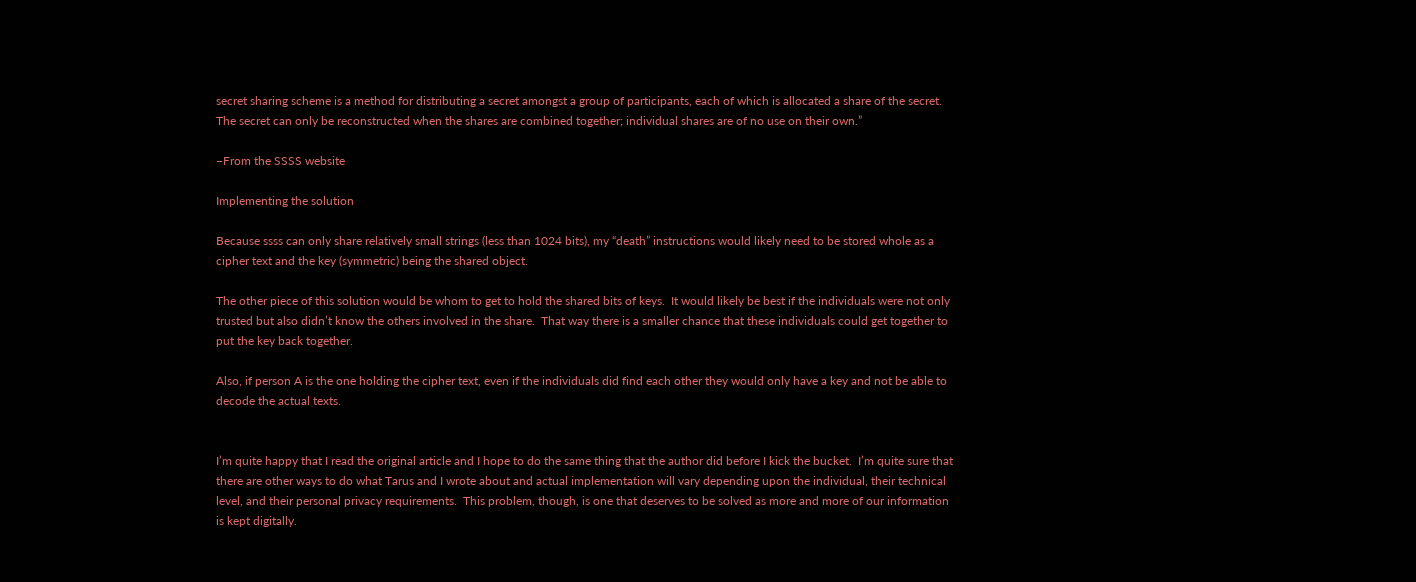secret sharing scheme is a method for distributing a secret amongst a group of participants, each of which is allocated a share of the secret. The secret can only be reconstructed when the shares are combined together; individual shares are of no use on their own.”

–From the SSSS website

Implementing the solution

Because ssss can only share relatively small strings (less than 1024 bits), my “death” instructions would likely need to be stored whole as a cipher text and the key (symmetric) being the shared object.

The other piece of this solution would be whom to get to hold the shared bits of keys.  It would likely be best if the individuals were not only trusted but also didn’t know the others involved in the share.  That way there is a smaller chance that these individuals could get together to put the key back together.

Also, if person A is the one holding the cipher text, even if the individuals did find each other they would only have a key and not be able to decode the actual texts.


I’m quite happy that I read the original article and I hope to do the same thing that the author did before I kick the bucket.  I’m quite sure that there are other ways to do what Tarus and I wrote about and actual implementation will vary depending upon the individual, their technical level, and their personal privacy requirements.  This problem, though, is one that deserves to be solved as more and more of our information is kept digitally.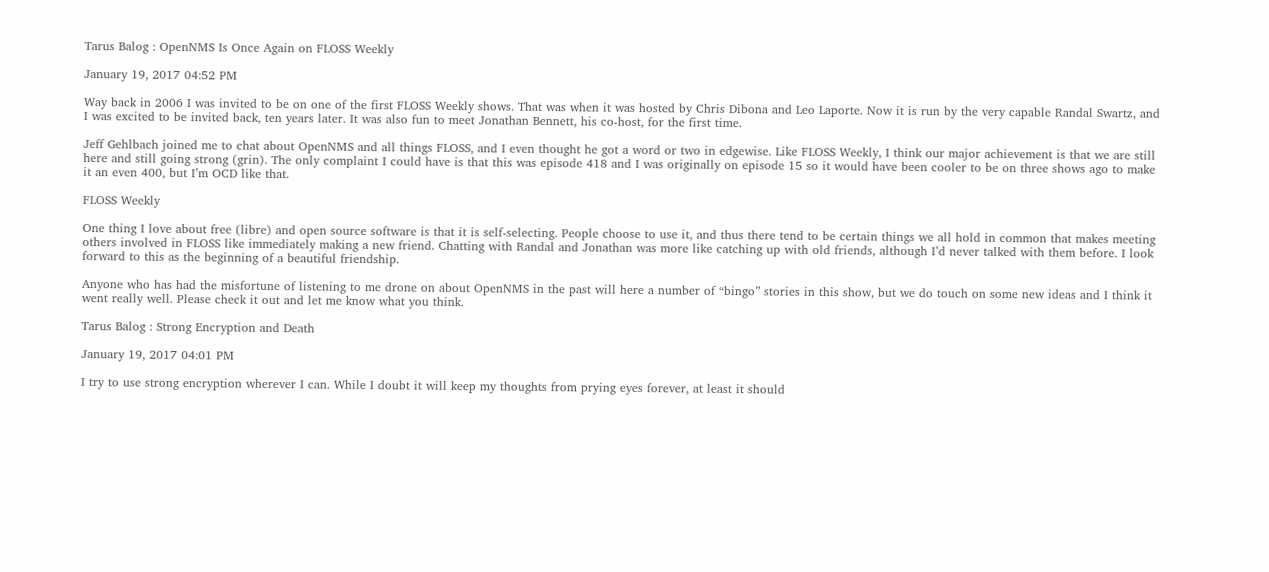Tarus Balog : OpenNMS Is Once Again on FLOSS Weekly

January 19, 2017 04:52 PM

Way back in 2006 I was invited to be on one of the first FLOSS Weekly shows. That was when it was hosted by Chris Dibona and Leo Laporte. Now it is run by the very capable Randal Swartz, and I was excited to be invited back, ten years later. It was also fun to meet Jonathan Bennett, his co-host, for the first time.

Jeff Gehlbach joined me to chat about OpenNMS and all things FLOSS, and I even thought he got a word or two in edgewise. Like FLOSS Weekly, I think our major achievement is that we are still here and still going strong (grin). The only complaint I could have is that this was episode 418 and I was originally on episode 15 so it would have been cooler to be on three shows ago to make it an even 400, but I’m OCD like that.

FLOSS Weekly

One thing I love about free (libre) and open source software is that it is self-selecting. People choose to use it, and thus there tend to be certain things we all hold in common that makes meeting others involved in FLOSS like immediately making a new friend. Chatting with Randal and Jonathan was more like catching up with old friends, although I’d never talked with them before. I look forward to this as the beginning of a beautiful friendship.

Anyone who has had the misfortune of listening to me drone on about OpenNMS in the past will here a number of “bingo” stories in this show, but we do touch on some new ideas and I think it went really well. Please check it out and let me know what you think.

Tarus Balog : Strong Encryption and Death

January 19, 2017 04:01 PM

I try to use strong encryption wherever I can. While I doubt it will keep my thoughts from prying eyes forever, at least it should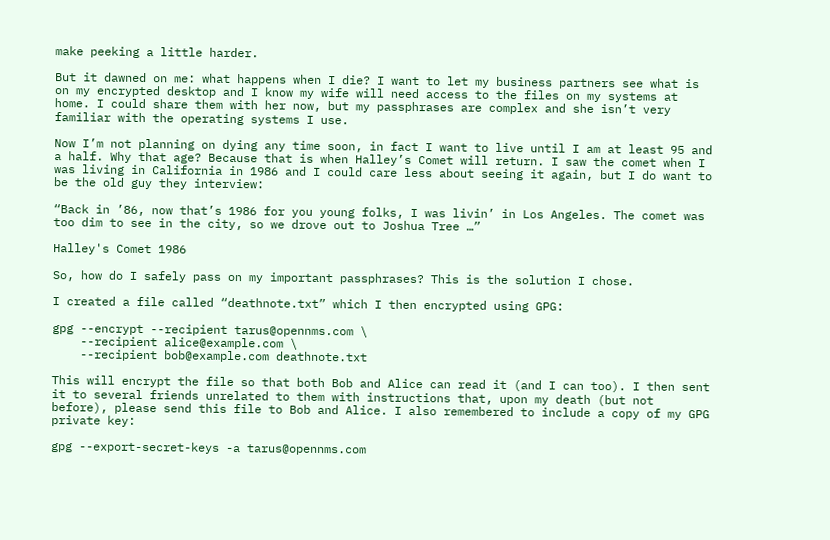make peeking a little harder.

But it dawned on me: what happens when I die? I want to let my business partners see what is on my encrypted desktop and I know my wife will need access to the files on my systems at home. I could share them with her now, but my passphrases are complex and she isn’t very familiar with the operating systems I use.

Now I’m not planning on dying any time soon, in fact I want to live until I am at least 95 and a half. Why that age? Because that is when Halley’s Comet will return. I saw the comet when I was living in California in 1986 and I could care less about seeing it again, but I do want to be the old guy they interview:

“Back in ’86, now that’s 1986 for you young folks, I was livin’ in Los Angeles. The comet was too dim to see in the city, so we drove out to Joshua Tree …”

Halley's Comet 1986

So, how do I safely pass on my important passphrases? This is the solution I chose.

I created a file called “deathnote.txt” which I then encrypted using GPG:

gpg --encrypt --recipient tarus@opennms.com \
    --recipient alice@example.com \
    --recipient bob@example.com deathnote.txt

This will encrypt the file so that both Bob and Alice can read it (and I can too). I then sent it to several friends unrelated to them with instructions that, upon my death (but not before), please send this file to Bob and Alice. I also remembered to include a copy of my GPG private key:

gpg --export-secret-keys -a tarus@opennms.com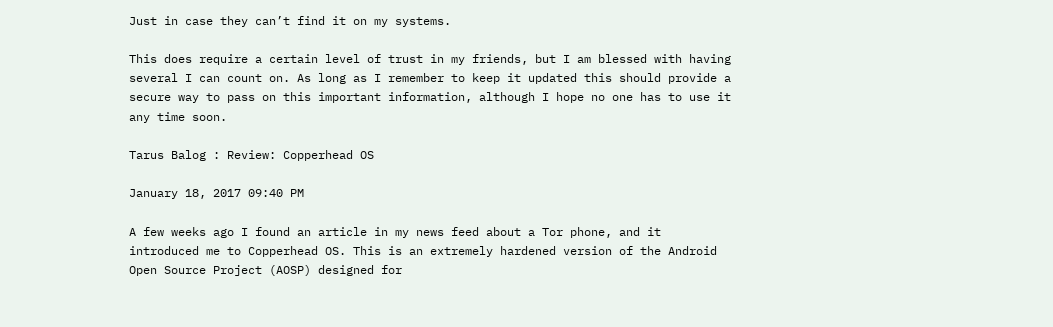Just in case they can’t find it on my systems.

This does require a certain level of trust in my friends, but I am blessed with having several I can count on. As long as I remember to keep it updated this should provide a secure way to pass on this important information, although I hope no one has to use it any time soon.

Tarus Balog : Review: Copperhead OS

January 18, 2017 09:40 PM

A few weeks ago I found an article in my news feed about a Tor phone, and it introduced me to Copperhead OS. This is an extremely hardened version of the Android Open Source Project (AOSP) designed for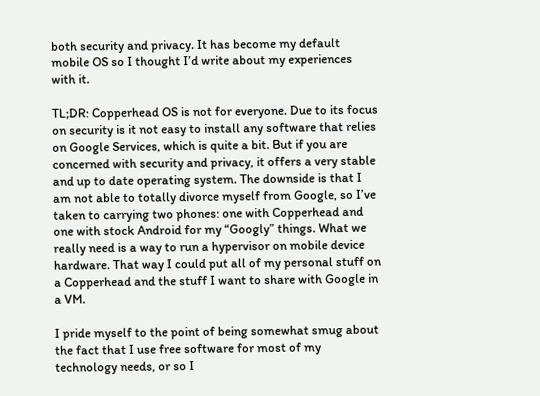both security and privacy. It has become my default mobile OS so I thought I’d write about my experiences with it.

TL;DR: Copperhead OS is not for everyone. Due to its focus on security is it not easy to install any software that relies on Google Services, which is quite a bit. But if you are concerned with security and privacy, it offers a very stable and up to date operating system. The downside is that I am not able to totally divorce myself from Google, so I’ve taken to carrying two phones: one with Copperhead and one with stock Android for my “Googly” things. What we really need is a way to run a hypervisor on mobile device hardware. That way I could put all of my personal stuff on a Copperhead and the stuff I want to share with Google in a VM.

I pride myself to the point of being somewhat smug about the fact that I use free software for most of my technology needs, or so I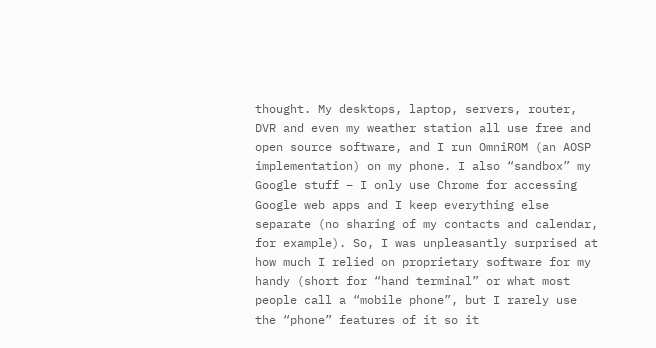thought. My desktops, laptop, servers, router, DVR and even my weather station all use free and open source software, and I run OmniROM (an AOSP implementation) on my phone. I also “sandbox” my Google stuff – I only use Chrome for accessing Google web apps and I keep everything else separate (no sharing of my contacts and calendar, for example). So, I was unpleasantly surprised at how much I relied on proprietary software for my handy (short for “hand terminal” or what most people call a “mobile phone”, but I rarely use the “phone” features of it so it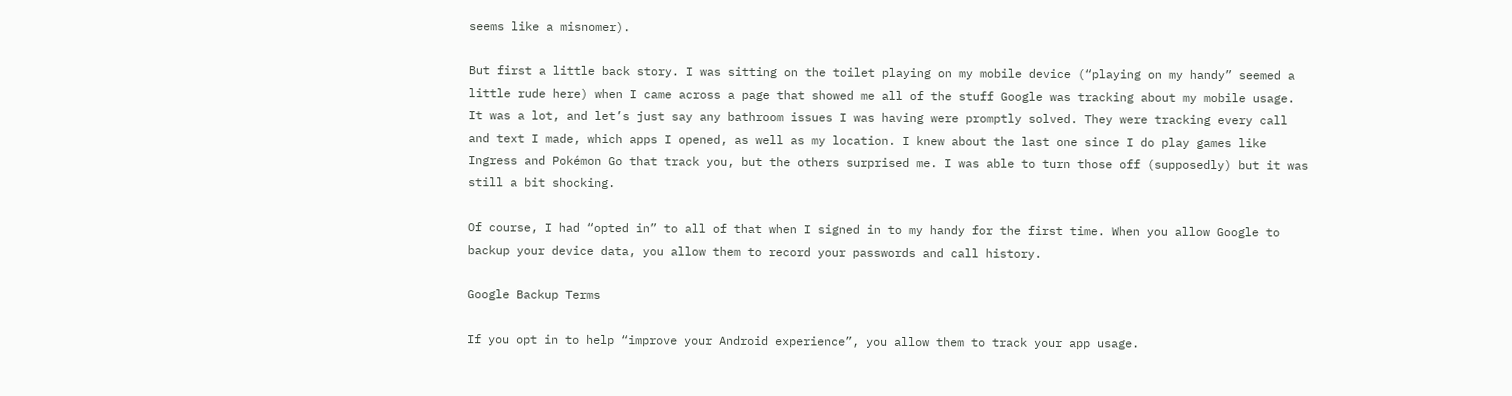seems like a misnomer).

But first a little back story. I was sitting on the toilet playing on my mobile device (“playing on my handy” seemed a little rude here) when I came across a page that showed me all of the stuff Google was tracking about my mobile usage. It was a lot, and let’s just say any bathroom issues I was having were promptly solved. They were tracking every call and text I made, which apps I opened, as well as my location. I knew about the last one since I do play games like Ingress and Pokémon Go that track you, but the others surprised me. I was able to turn those off (supposedly) but it was still a bit shocking.

Of course, I had “opted in” to all of that when I signed in to my handy for the first time. When you allow Google to backup your device data, you allow them to record your passwords and call history.

Google Backup Terms

If you opt in to help “improve your Android experience”, you allow them to track your app usage.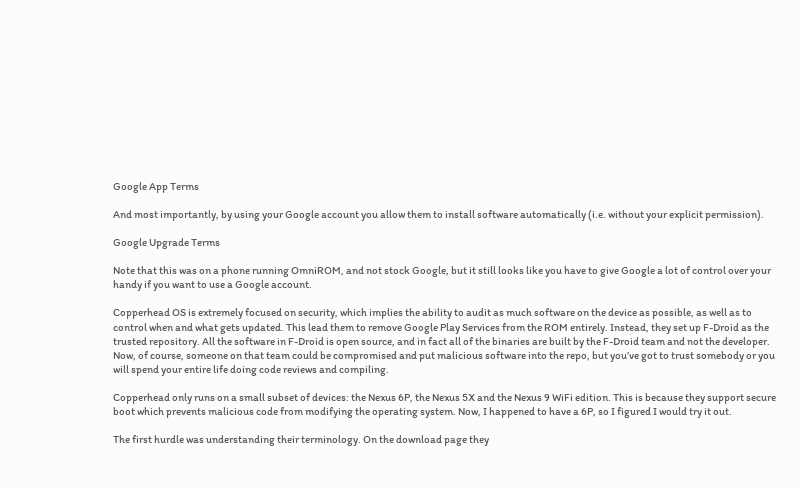Google App Terms

And most importantly, by using your Google account you allow them to install software automatically (i.e. without your explicit permission).

Google Upgrade Terms

Note that this was on a phone running OmniROM, and not stock Google, but it still looks like you have to give Google a lot of control over your handy if you want to use a Google account.

Copperhead OS is extremely focused on security, which implies the ability to audit as much software on the device as possible, as well as to control when and what gets updated. This lead them to remove Google Play Services from the ROM entirely. Instead, they set up F-Droid as the trusted repository. All the software in F-Droid is open source, and in fact all of the binaries are built by the F-Droid team and not the developer. Now, of course, someone on that team could be compromised and put malicious software into the repo, but you’ve got to trust somebody or you will spend your entire life doing code reviews and compiling.

Copperhead only runs on a small subset of devices: the Nexus 6P, the Nexus 5X and the Nexus 9 WiFi edition. This is because they support secure boot which prevents malicious code from modifying the operating system. Now, I happened to have a 6P, so I figured I would try it out.

The first hurdle was understanding their terminology. On the download page they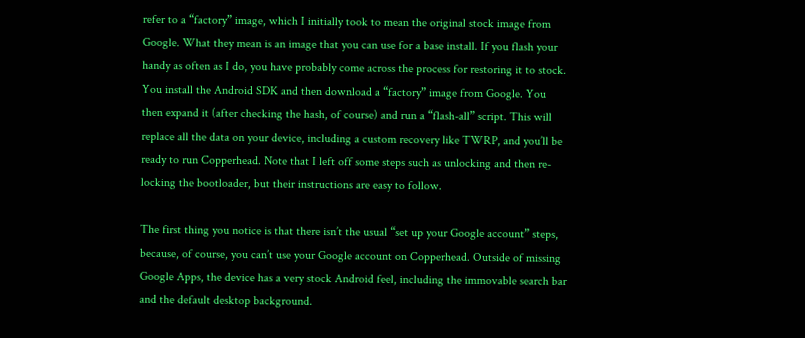refer to a “factory” image, which I initially took to mean the original stock image from Google. What they mean is an image that you can use for a base install. If you flash your handy as often as I do, you have probably come across the process for restoring it to stock. You install the Android SDK and then download a “factory” image from Google. You then expand it (after checking the hash, of course) and run a “flash-all” script. This will replace all the data on your device, including a custom recovery like TWRP, and you’ll be ready to run Copperhead. Note that I left off some steps such as unlocking and then re-locking the bootloader, but their instructions are easy to follow.

The first thing you notice is that there isn’t the usual “set up your Google account” steps, because, of course, you can’t use your Google account on Copperhead. Outside of missing Google Apps, the device has a very stock Android feel, including the immovable search bar and the default desktop background.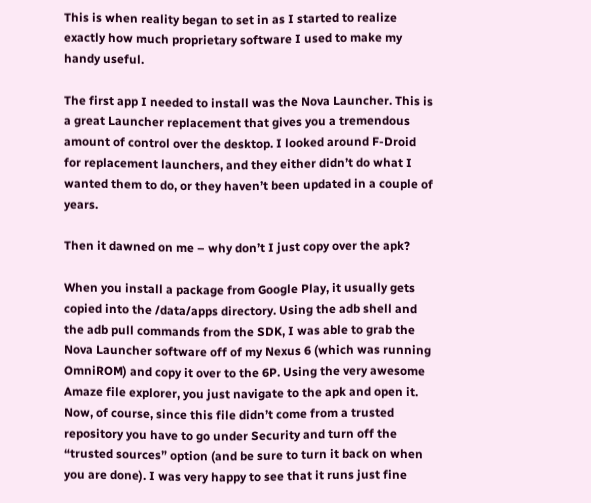This is when reality began to set in as I started to realize exactly how much proprietary software I used to make my handy useful.

The first app I needed to install was the Nova Launcher. This is a great Launcher replacement that gives you a tremendous amount of control over the desktop. I looked around F-Droid for replacement launchers, and they either didn’t do what I wanted them to do, or they haven’t been updated in a couple of years.

Then it dawned on me – why don’t I just copy over the apk?

When you install a package from Google Play, it usually gets copied into the /data/apps directory. Using the adb shell and the adb pull commands from the SDK, I was able to grab the Nova Launcher software off of my Nexus 6 (which was running OmniROM) and copy it over to the 6P. Using the very awesome Amaze file explorer, you just navigate to the apk and open it. Now, of course, since this file didn’t come from a trusted repository you have to go under Security and turn off the “trusted sources” option (and be sure to turn it back on when you are done). I was very happy to see that it runs just fine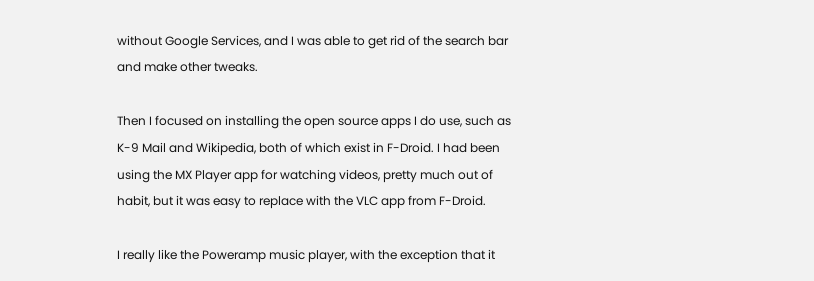without Google Services, and I was able to get rid of the search bar and make other tweaks.

Then I focused on installing the open source apps I do use, such as K-9 Mail and Wikipedia, both of which exist in F-Droid. I had been using the MX Player app for watching videos, pretty much out of habit, but it was easy to replace with the VLC app from F-Droid.

I really like the Poweramp music player, with the exception that it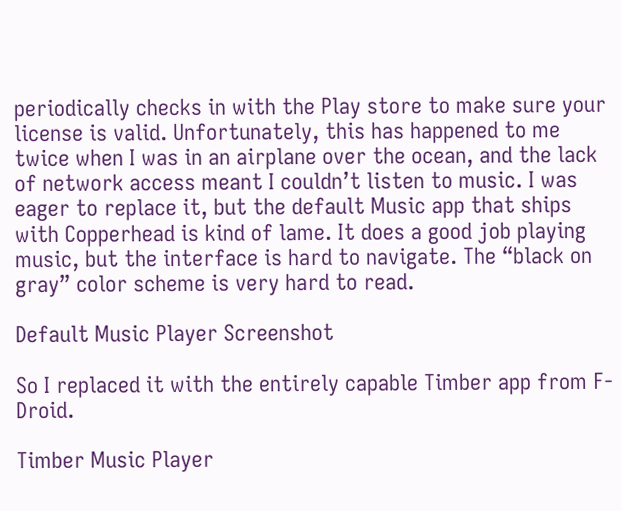periodically checks in with the Play store to make sure your license is valid. Unfortunately, this has happened to me twice when I was in an airplane over the ocean, and the lack of network access meant I couldn’t listen to music. I was eager to replace it, but the default Music app that ships with Copperhead is kind of lame. It does a good job playing music, but the interface is hard to navigate. The “black on gray” color scheme is very hard to read.

Default Music Player Screenshot

So I replaced it with the entirely capable Timber app from F-Droid.

Timber Music Player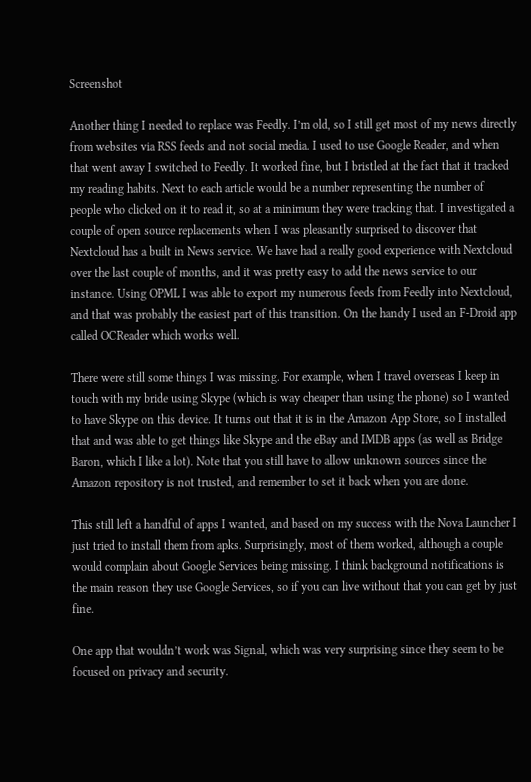Screenshot

Another thing I needed to replace was Feedly. I’m old, so I still get most of my news directly from websites via RSS feeds and not social media. I used to use Google Reader, and when that went away I switched to Feedly. It worked fine, but I bristled at the fact that it tracked my reading habits. Next to each article would be a number representing the number of people who clicked on it to read it, so at a minimum they were tracking that. I investigated a couple of open source replacements when I was pleasantly surprised to discover that Nextcloud has a built in News service. We have had a really good experience with Nextcloud over the last couple of months, and it was pretty easy to add the news service to our instance. Using OPML I was able to export my numerous feeds from Feedly into Nextcloud, and that was probably the easiest part of this transition. On the handy I used an F-Droid app called OCReader which works well.

There were still some things I was missing. For example, when I travel overseas I keep in touch with my bride using Skype (which is way cheaper than using the phone) so I wanted to have Skype on this device. It turns out that it is in the Amazon App Store, so I installed that and was able to get things like Skype and the eBay and IMDB apps (as well as Bridge Baron, which I like a lot). Note that you still have to allow unknown sources since the Amazon repository is not trusted, and remember to set it back when you are done.

This still left a handful of apps I wanted, and based on my success with the Nova Launcher I just tried to install them from apks. Surprisingly, most of them worked, although a couple would complain about Google Services being missing. I think background notifications is the main reason they use Google Services, so if you can live without that you can get by just fine.

One app that wouldn’t work was Signal, which was very surprising since they seem to be focused on privacy and security.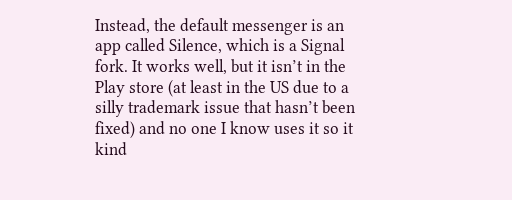Instead, the default messenger is an app called Silence, which is a Signal fork. It works well, but it isn’t in the Play store (at least in the US due to a silly trademark issue that hasn’t been fixed) and no one I know uses it so it kind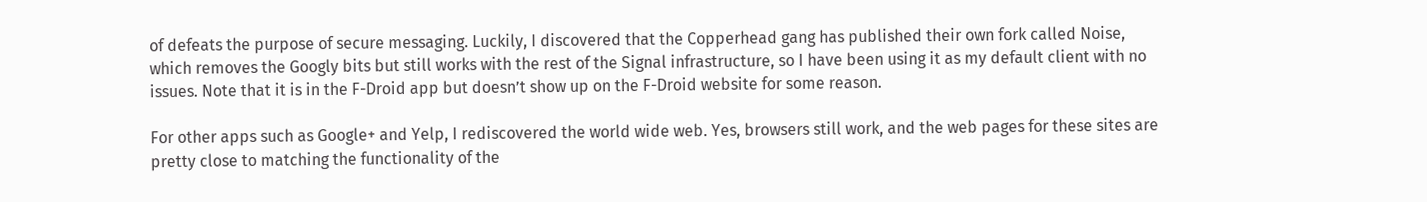of defeats the purpose of secure messaging. Luckily, I discovered that the Copperhead gang has published their own fork called Noise, which removes the Googly bits but still works with the rest of the Signal infrastructure, so I have been using it as my default client with no issues. Note that it is in the F-Droid app but doesn’t show up on the F-Droid website for some reason.

For other apps such as Google+ and Yelp, I rediscovered the world wide web. Yes, browsers still work, and the web pages for these sites are pretty close to matching the functionality of the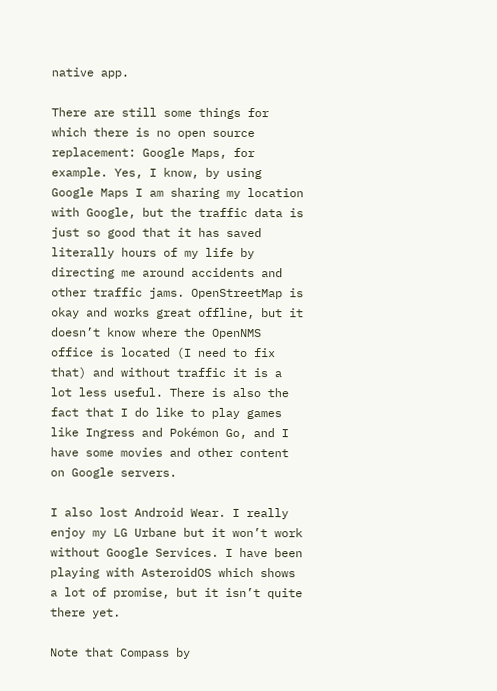native app.

There are still some things for which there is no open source replacement: Google Maps, for example. Yes, I know, by using Google Maps I am sharing my location with Google, but the traffic data is just so good that it has saved literally hours of my life by directing me around accidents and other traffic jams. OpenStreetMap is okay and works great offline, but it doesn’t know where the OpenNMS office is located (I need to fix that) and without traffic it is a lot less useful. There is also the fact that I do like to play games like Ingress and Pokémon Go, and I have some movies and other content on Google servers.

I also lost Android Wear. I really enjoy my LG Urbane but it won’t work without Google Services. I have been playing with AsteroidOS which shows a lot of promise, but it isn’t quite there yet.

Note that Compass by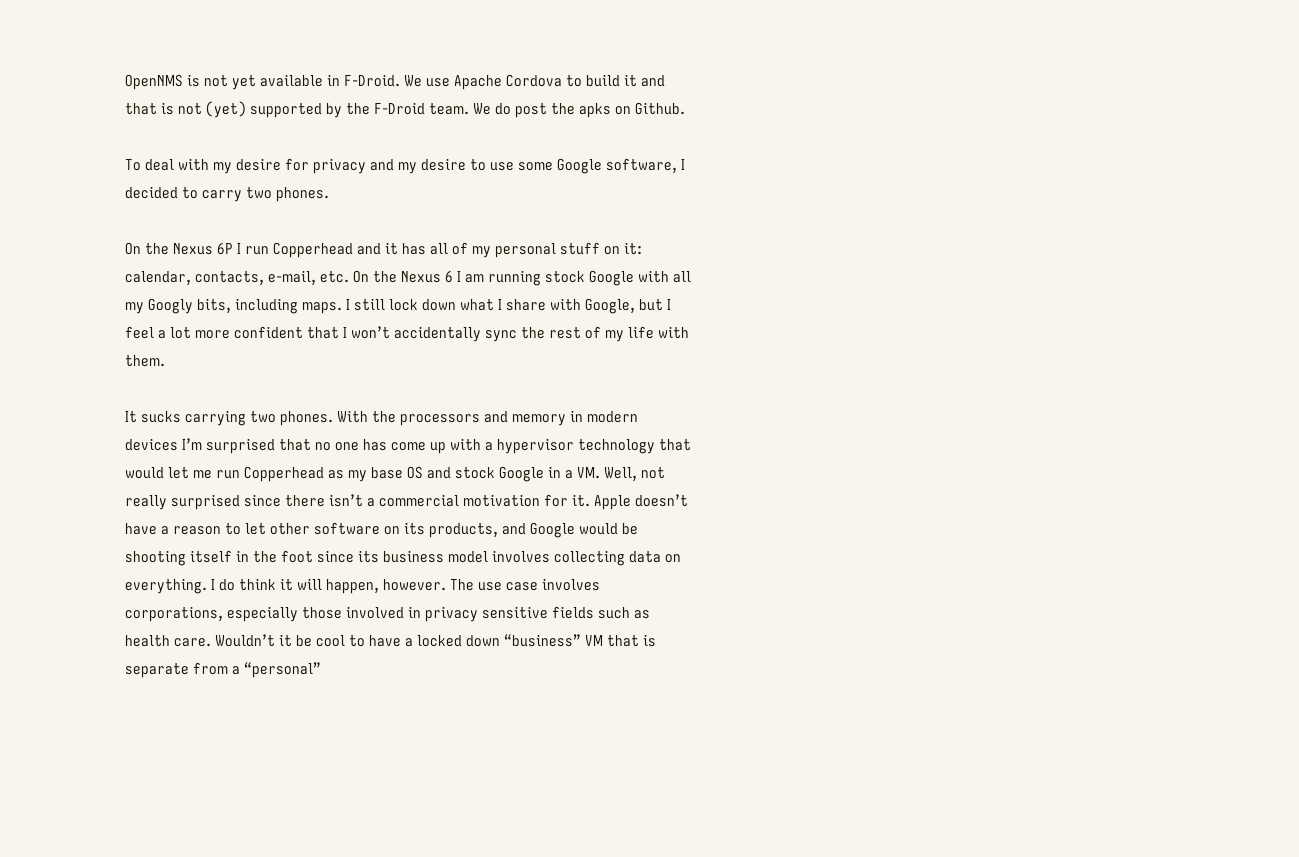OpenNMS is not yet available in F-Droid. We use Apache Cordova to build it and that is not (yet) supported by the F-Droid team. We do post the apks on Github.

To deal with my desire for privacy and my desire to use some Google software, I decided to carry two phones.

On the Nexus 6P I run Copperhead and it has all of my personal stuff on it: calendar, contacts, e-mail, etc. On the Nexus 6 I am running stock Google with all my Googly bits, including maps. I still lock down what I share with Google, but I feel a lot more confident that I won’t accidentally sync the rest of my life with them.

It sucks carrying two phones. With the processors and memory in modern devices I’m surprised that no one has come up with a hypervisor technology that would let me run Copperhead as my base OS and stock Google in a VM. Well, not really surprised since there isn’t a commercial motivation for it. Apple doesn’t have a reason to let other software on its products, and Google would be shooting itself in the foot since its business model involves collecting data on everything. I do think it will happen, however. The use case involves corporations, especially those involved in privacy sensitive fields such as health care. Wouldn’t it be cool to have a locked down “business” VM that is separate from a “personal”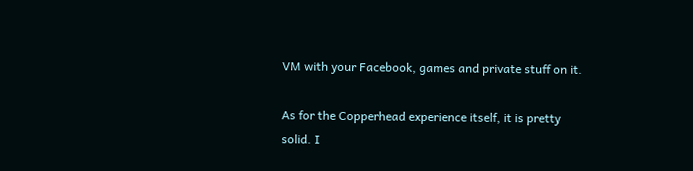VM with your Facebook, games and private stuff on it.

As for the Copperhead experience itself, it is pretty solid. I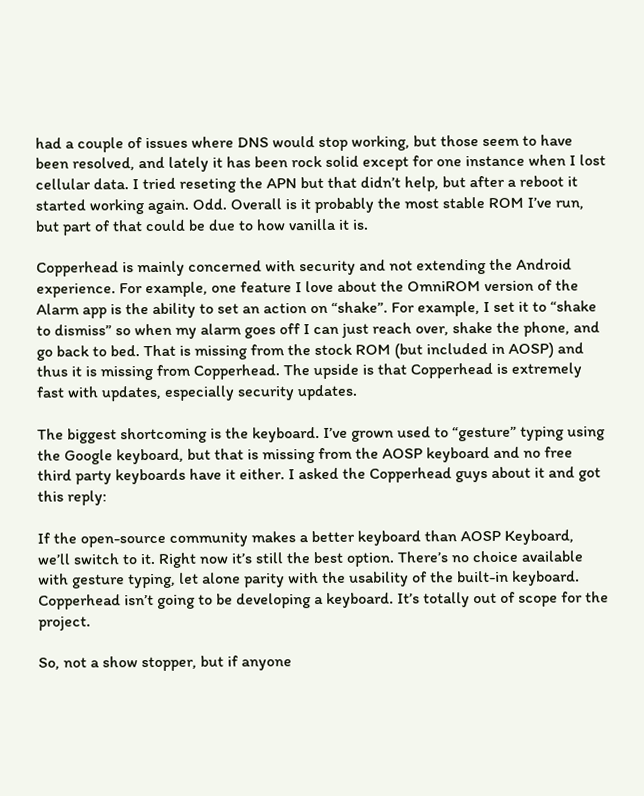had a couple of issues where DNS would stop working, but those seem to have been resolved, and lately it has been rock solid except for one instance when I lost cellular data. I tried reseting the APN but that didn’t help, but after a reboot it started working again. Odd. Overall is it probably the most stable ROM I’ve run, but part of that could be due to how vanilla it is.

Copperhead is mainly concerned with security and not extending the Android experience. For example, one feature I love about the OmniROM version of the Alarm app is the ability to set an action on “shake”. For example, I set it to “shake to dismiss” so when my alarm goes off I can just reach over, shake the phone, and go back to bed. That is missing from the stock ROM (but included in AOSP) and thus it is missing from Copperhead. The upside is that Copperhead is extremely fast with updates, especially security updates.

The biggest shortcoming is the keyboard. I’ve grown used to “gesture” typing using the Google keyboard, but that is missing from the AOSP keyboard and no free third party keyboards have it either. I asked the Copperhead guys about it and got this reply:

If the open-source community makes a better keyboard than AOSP Keyboard, we’ll switch to it. Right now it’s still the best option. There’s no choice available with gesture typing, let alone parity with the usability of the built-in keyboard. Copperhead isn’t going to be developing a keyboard. It’s totally out of scope for the project.

So, not a show stopper, but if anyone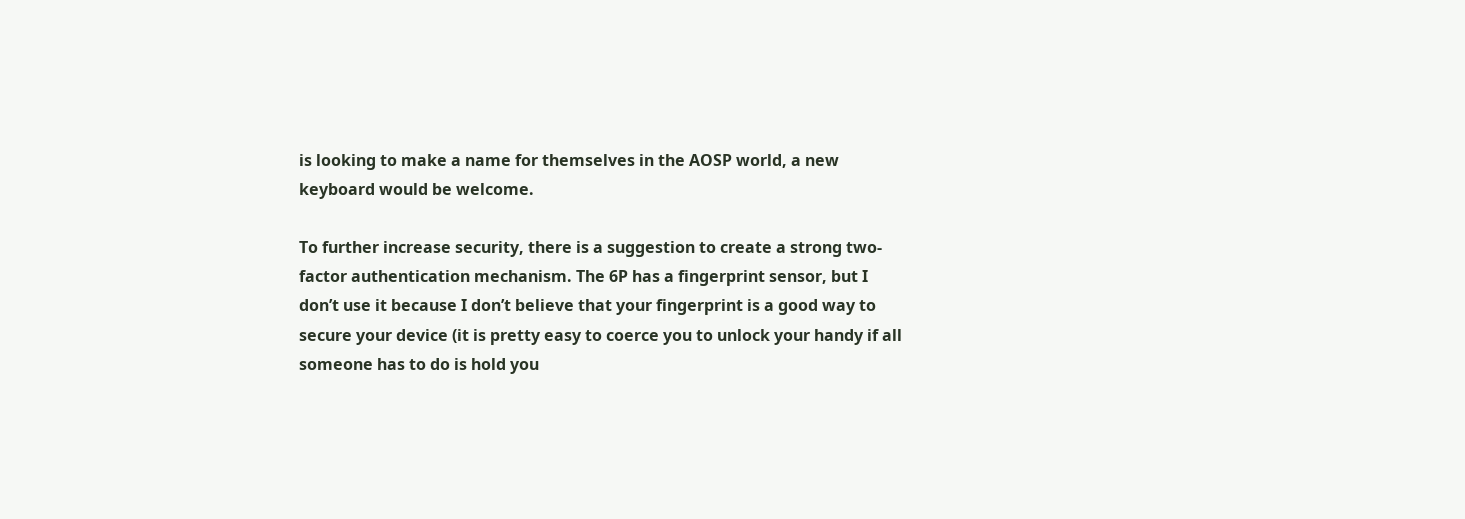is looking to make a name for themselves in the AOSP world, a new keyboard would be welcome.

To further increase security, there is a suggestion to create a strong two-factor authentication mechanism. The 6P has a fingerprint sensor, but I don’t use it because I don’t believe that your fingerprint is a good way to secure your device (it is pretty easy to coerce you to unlock your handy if all someone has to do is hold you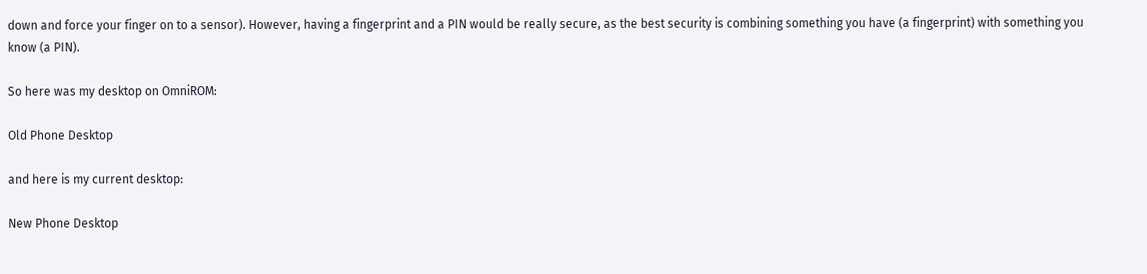down and force your finger on to a sensor). However, having a fingerprint and a PIN would be really secure, as the best security is combining something you have (a fingerprint) with something you know (a PIN).

So here was my desktop on OmniROM:

Old Phone Desktop

and here is my current desktop:

New Phone Desktop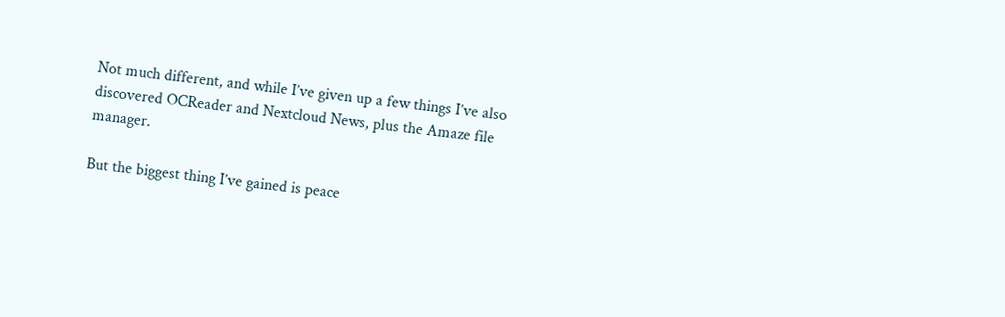Not much different, and while I’ve given up a few things I’ve also discovered OCReader and Nextcloud News, plus the Amaze file manager.

But the biggest thing I’ve gained is peace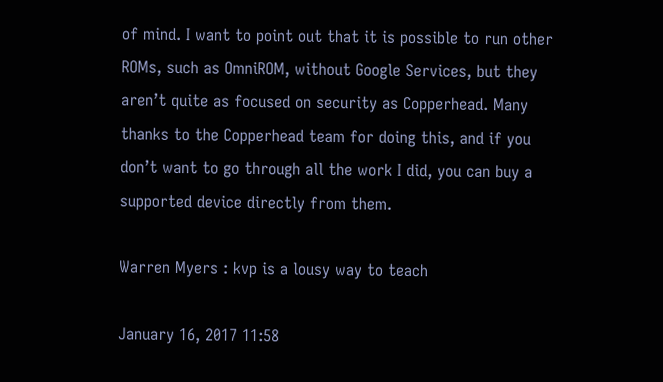of mind. I want to point out that it is possible to run other ROMs, such as OmniROM, without Google Services, but they aren’t quite as focused on security as Copperhead. Many thanks to the Copperhead team for doing this, and if you don’t want to go through all the work I did, you can buy a supported device directly from them.

Warren Myers : kvp is a lousy way to teach

January 16, 2017 11:58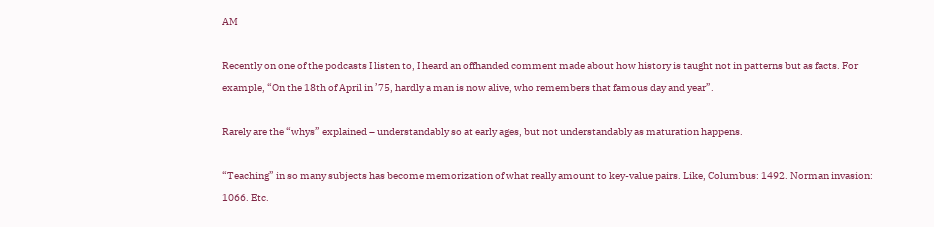AM

Recently on one of the podcasts I listen to, I heard an offhanded comment made about how history is taught not in patterns but as facts. For example, “On the 18th of April in ’75, hardly a man is now alive, who remembers that famous day and year”.

Rarely are the “whys” explained – understandably so at early ages, but not understandably as maturation happens.

“Teaching” in so many subjects has become memorization of what really amount to key-value pairs. Like, Columbus: 1492. Norman invasion: 1066. Etc.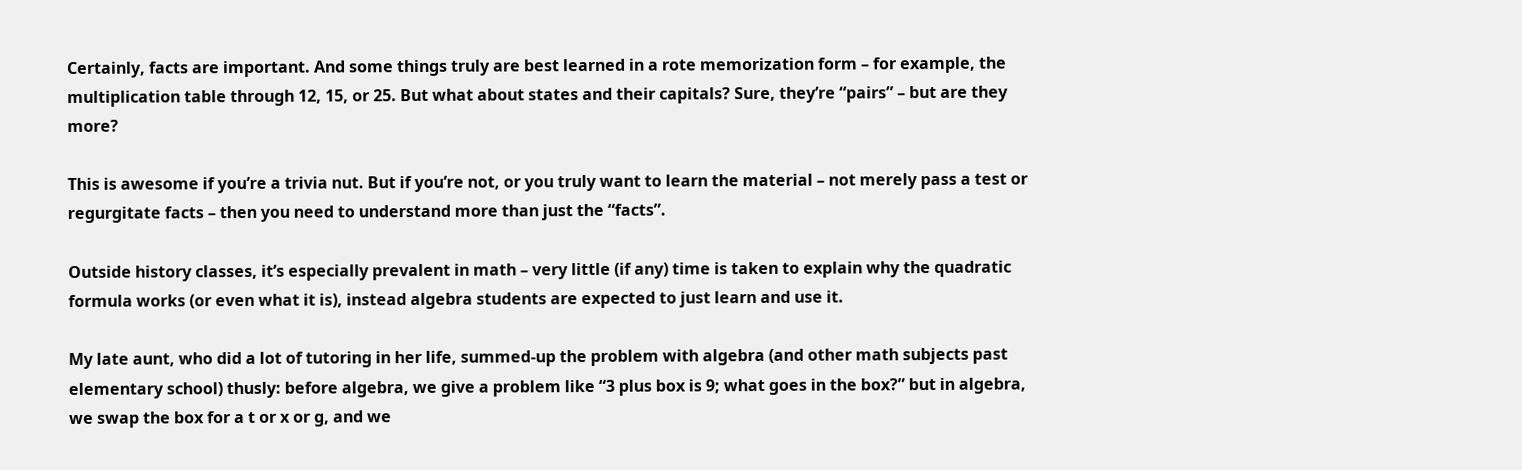Certainly, facts are important. And some things truly are best learned in a rote memorization form – for example, the multiplication table through 12, 15, or 25. But what about states and their capitals? Sure, they’re “pairs” – but are they more?

This is awesome if you’re a trivia nut. But if you’re not, or you truly want to learn the material – not merely pass a test or regurgitate facts – then you need to understand more than just the “facts”.

Outside history classes, it’s especially prevalent in math – very little (if any) time is taken to explain why the quadratic formula works (or even what it is), instead algebra students are expected to just learn and use it.

My late aunt, who did a lot of tutoring in her life, summed-up the problem with algebra (and other math subjects past elementary school) thusly: before algebra, we give a problem like “3 plus box is 9; what goes in the box?” but in algebra, we swap the box for a t or x or g, and we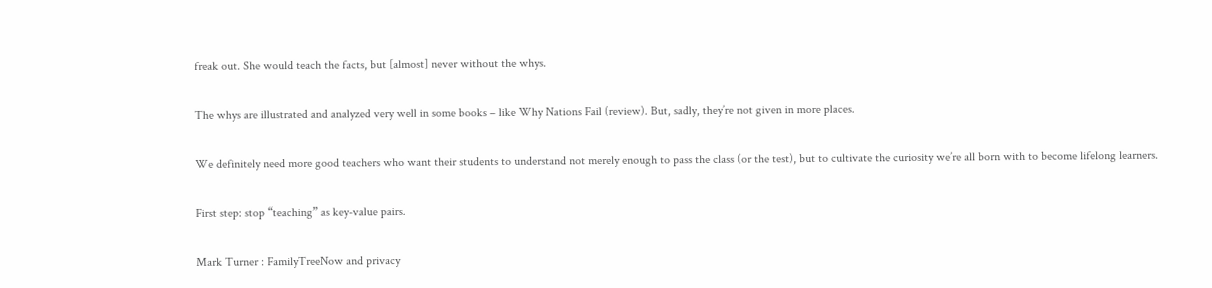freak out. She would teach the facts, but [almost] never without the whys.

The whys are illustrated and analyzed very well in some books – like Why Nations Fail (review). But, sadly, they’re not given in more places.

We definitely need more good teachers who want their students to understand not merely enough to pass the class (or the test), but to cultivate the curiosity we’re all born with to become lifelong learners.

First step: stop “teaching” as key-value pairs.

Mark Turner : FamilyTreeNow and privacy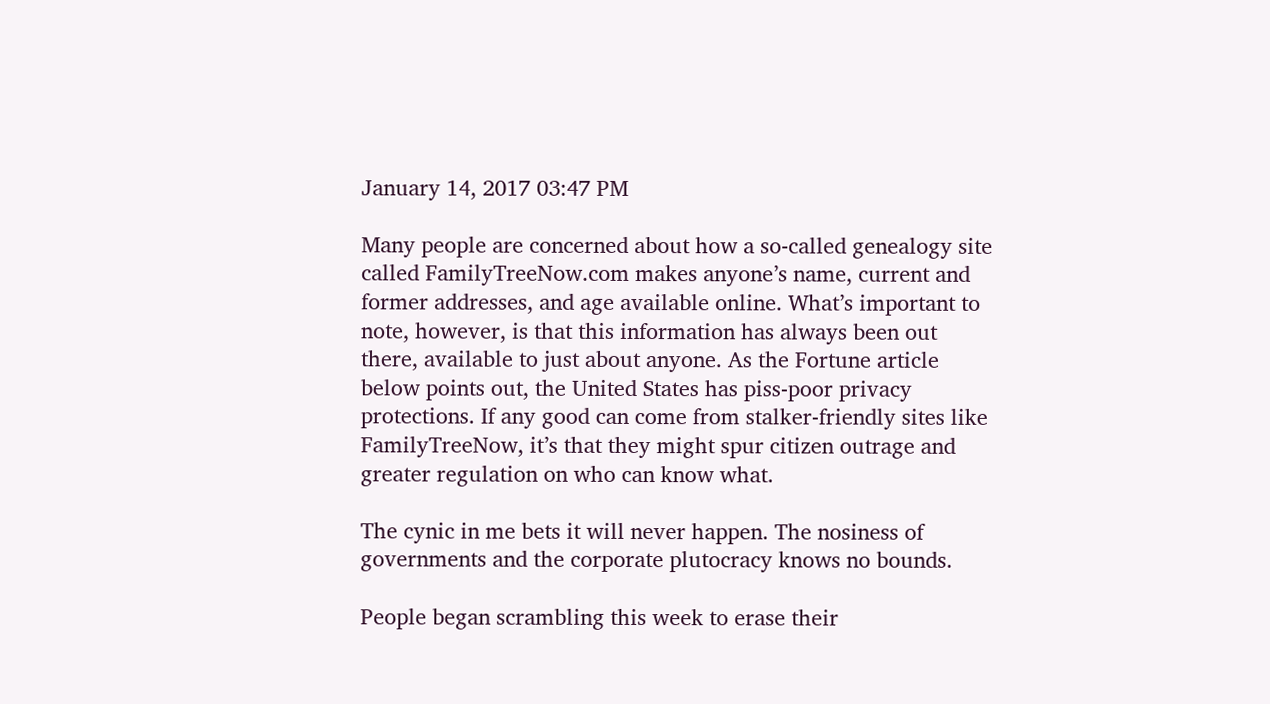January 14, 2017 03:47 PM

Many people are concerned about how a so-called genealogy site called FamilyTreeNow.com makes anyone’s name, current and former addresses, and age available online. What’s important to note, however, is that this information has always been out there, available to just about anyone. As the Fortune article below points out, the United States has piss-poor privacy protections. If any good can come from stalker-friendly sites like FamilyTreeNow, it’s that they might spur citizen outrage and greater regulation on who can know what.

The cynic in me bets it will never happen. The nosiness of governments and the corporate plutocracy knows no bounds.

People began scrambling this week to erase their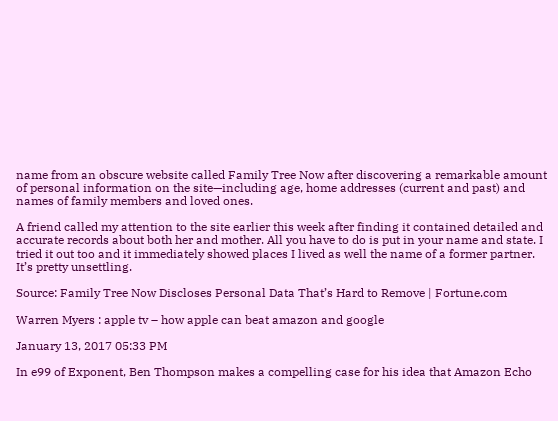name from an obscure website called Family Tree Now after discovering a remarkable amount of personal information on the site—including age, home addresses (current and past) and names of family members and loved ones.

A friend called my attention to the site earlier this week after finding it contained detailed and accurate records about both her and mother. All you have to do is put in your name and state. I tried it out too and it immediately showed places I lived as well the name of a former partner. It’s pretty unsettling.

Source: Family Tree Now Discloses Personal Data That’s Hard to Remove | Fortune.com

Warren Myers : apple tv – how apple can beat amazon and google

January 13, 2017 05:33 PM

In e99 of Exponent, Ben Thompson makes a compelling case for his idea that Amazon Echo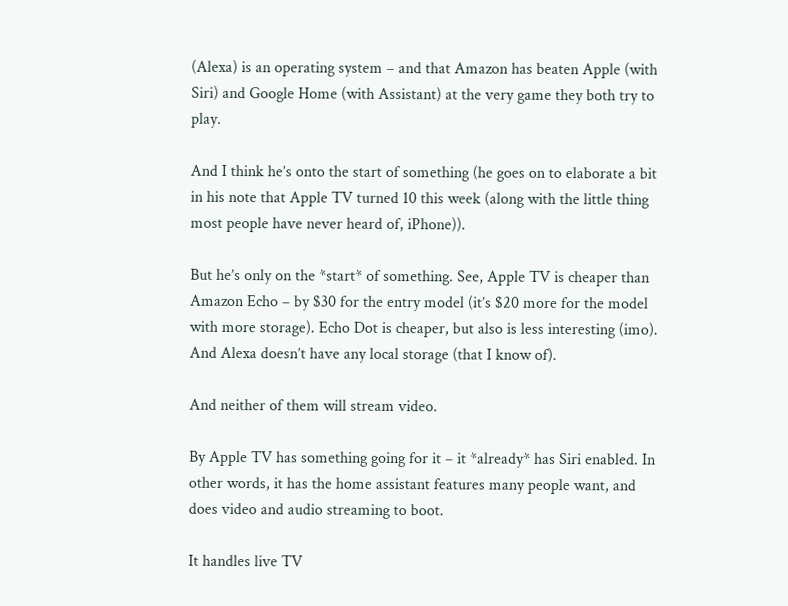(Alexa) is an operating system – and that Amazon has beaten Apple (with Siri) and Google Home (with Assistant) at the very game they both try to play.

And I think he’s onto the start of something (he goes on to elaborate a bit in his note that Apple TV turned 10 this week (along with the little thing most people have never heard of, iPhone)).

But he’s only on the *start* of something. See, Apple TV is cheaper than Amazon Echo – by $30 for the entry model (it’s $20 more for the model with more storage). Echo Dot is cheaper, but also is less interesting (imo). And Alexa doesn’t have any local storage (that I know of).

And neither of them will stream video.

By Apple TV has something going for it – it *already* has Siri enabled. In other words, it has the home assistant features many people want, and does video and audio streaming to boot.

It handles live TV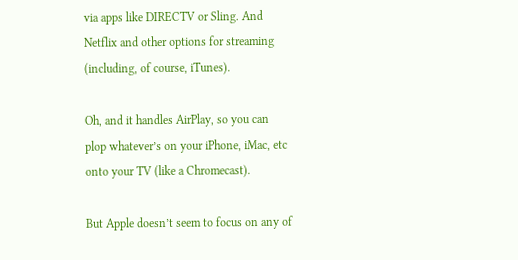via apps like DIRECTV or Sling. And Netflix and other options for streaming (including, of course, iTunes).

Oh, and it handles AirPlay, so you can plop whatever’s on your iPhone, iMac, etc onto your TV (like a Chromecast).

But Apple doesn’t seem to focus on any of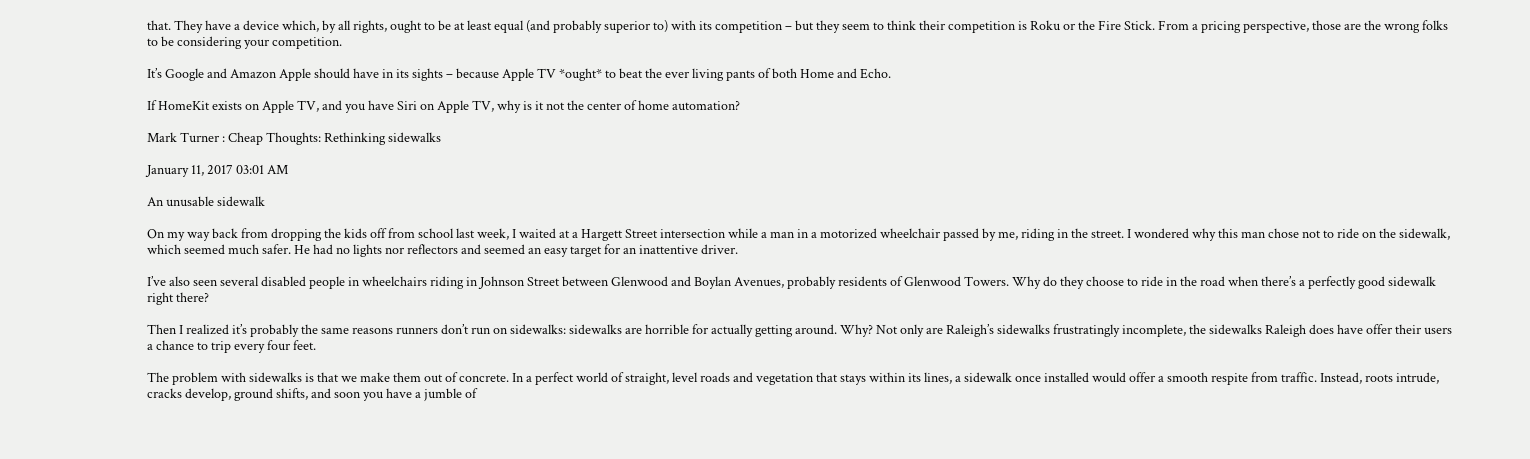that. They have a device which, by all rights, ought to be at least equal (and probably superior to) with its competition – but they seem to think their competition is Roku or the Fire Stick. From a pricing perspective, those are the wrong folks to be considering your competition.

It’s Google and Amazon Apple should have in its sights – because Apple TV *ought* to beat the ever living pants of both Home and Echo.

If HomeKit exists on Apple TV, and you have Siri on Apple TV, why is it not the center of home automation?

Mark Turner : Cheap Thoughts: Rethinking sidewalks

January 11, 2017 03:01 AM

An unusable sidewalk

On my way back from dropping the kids off from school last week, I waited at a Hargett Street intersection while a man in a motorized wheelchair passed by me, riding in the street. I wondered why this man chose not to ride on the sidewalk, which seemed much safer. He had no lights nor reflectors and seemed an easy target for an inattentive driver.

I’ve also seen several disabled people in wheelchairs riding in Johnson Street between Glenwood and Boylan Avenues, probably residents of Glenwood Towers. Why do they choose to ride in the road when there’s a perfectly good sidewalk right there?

Then I realized it’s probably the same reasons runners don’t run on sidewalks: sidewalks are horrible for actually getting around. Why? Not only are Raleigh’s sidewalks frustratingly incomplete, the sidewalks Raleigh does have offer their users a chance to trip every four feet.

The problem with sidewalks is that we make them out of concrete. In a perfect world of straight, level roads and vegetation that stays within its lines, a sidewalk once installed would offer a smooth respite from traffic. Instead, roots intrude, cracks develop, ground shifts, and soon you have a jumble of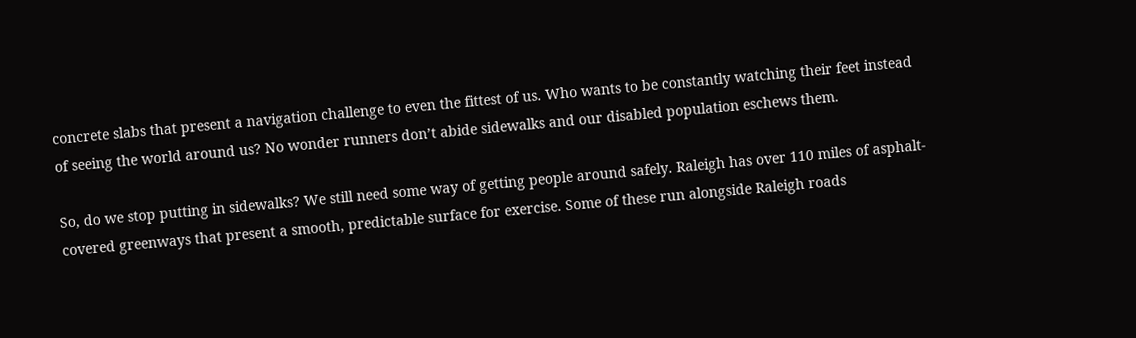concrete slabs that present a navigation challenge to even the fittest of us. Who wants to be constantly watching their feet instead of seeing the world around us? No wonder runners don’t abide sidewalks and our disabled population eschews them.

So, do we stop putting in sidewalks? We still need some way of getting people around safely. Raleigh has over 110 miles of asphalt-covered greenways that present a smooth, predictable surface for exercise. Some of these run alongside Raleigh roads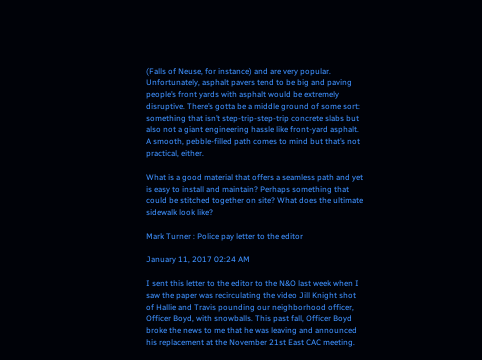(Falls of Neuse, for instance) and are very popular. Unfortunately, asphalt pavers tend to be big and paving people’s front yards with asphalt would be extremely disruptive. There’s gotta be a middle ground of some sort: something that isn’t step-trip-step-trip concrete slabs but also not a giant engineering hassle like front-yard asphalt. A smooth, pebble-filled path comes to mind but that’s not practical, either.

What is a good material that offers a seamless path and yet is easy to install and maintain? Perhaps something that could be stitched together on site? What does the ultimate sidewalk look like?

Mark Turner : Police pay letter to the editor

January 11, 2017 02:24 AM

I sent this letter to the editor to the N&O last week when I saw the paper was recirculating the video Jill Knight shot of Hallie and Travis pounding our neighborhood officer, Officer Boyd, with snowballs. This past fall, Officer Boyd broke the news to me that he was leaving and announced his replacement at the November 21st East CAC meeting.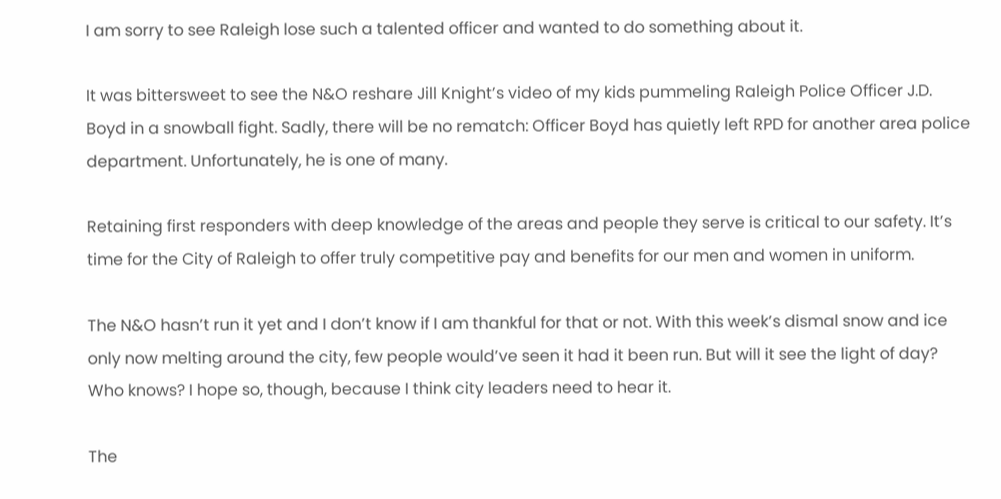I am sorry to see Raleigh lose such a talented officer and wanted to do something about it.

It was bittersweet to see the N&O reshare Jill Knight’s video of my kids pummeling Raleigh Police Officer J.D. Boyd in a snowball fight. Sadly, there will be no rematch: Officer Boyd has quietly left RPD for another area police department. Unfortunately, he is one of many.

Retaining first responders with deep knowledge of the areas and people they serve is critical to our safety. It’s time for the City of Raleigh to offer truly competitive pay and benefits for our men and women in uniform.

The N&O hasn’t run it yet and I don’t know if I am thankful for that or not. With this week’s dismal snow and ice only now melting around the city, few people would’ve seen it had it been run. But will it see the light of day? Who knows? I hope so, though, because I think city leaders need to hear it.

The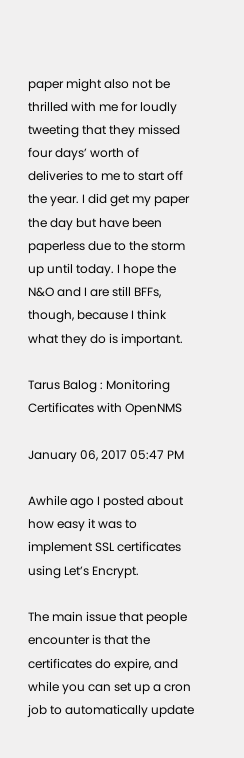paper might also not be thrilled with me for loudly tweeting that they missed four days’ worth of deliveries to me to start off the year. I did get my paper the day but have been paperless due to the storm up until today. I hope the N&O and I are still BFFs, though, because I think what they do is important.

Tarus Balog : Monitoring Certificates with OpenNMS

January 06, 2017 05:47 PM

Awhile ago I posted about how easy it was to implement SSL certificates using Let’s Encrypt.

The main issue that people encounter is that the certificates do expire, and while you can set up a cron job to automatically update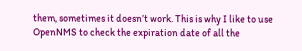them, sometimes it doesn’t work. This is why I like to use OpenNMS to check the expiration date of all the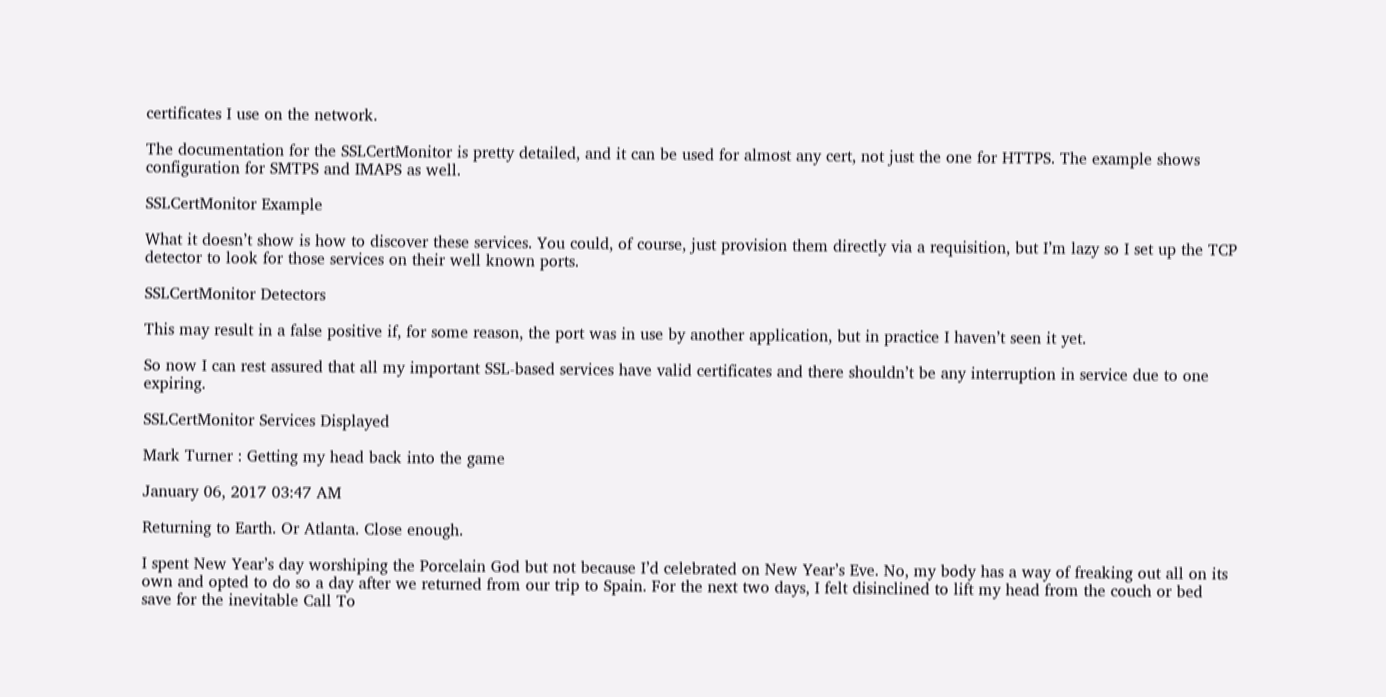certificates I use on the network.

The documentation for the SSLCertMonitor is pretty detailed, and it can be used for almost any cert, not just the one for HTTPS. The example shows configuration for SMTPS and IMAPS as well.

SSLCertMonitor Example

What it doesn’t show is how to discover these services. You could, of course, just provision them directly via a requisition, but I’m lazy so I set up the TCP detector to look for those services on their well known ports.

SSLCertMonitor Detectors

This may result in a false positive if, for some reason, the port was in use by another application, but in practice I haven’t seen it yet.

So now I can rest assured that all my important SSL-based services have valid certificates and there shouldn’t be any interruption in service due to one expiring.

SSLCertMonitor Services Displayed

Mark Turner : Getting my head back into the game

January 06, 2017 03:47 AM

Returning to Earth. Or Atlanta. Close enough.

I spent New Year’s day worshiping the Porcelain God but not because I’d celebrated on New Year’s Eve. No, my body has a way of freaking out all on its own and opted to do so a day after we returned from our trip to Spain. For the next two days, I felt disinclined to lift my head from the couch or bed save for the inevitable Call To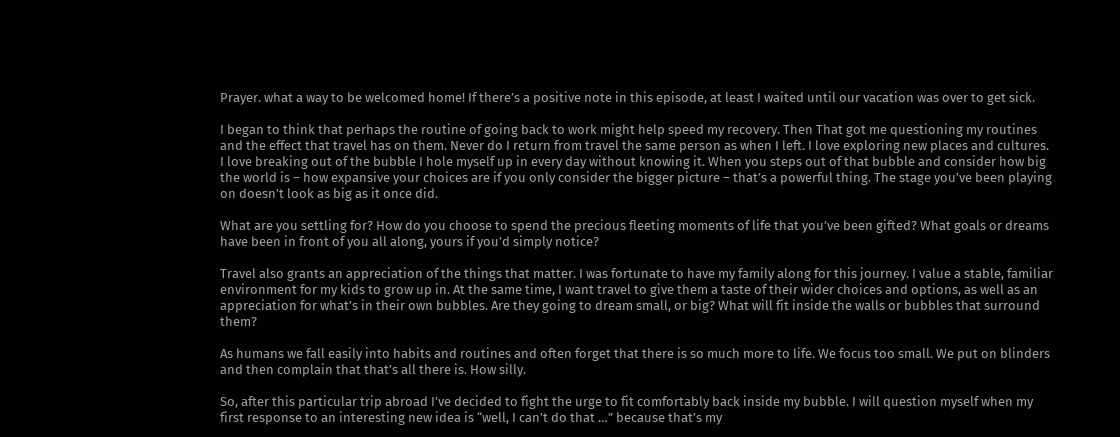Prayer. what a way to be welcomed home! If there’s a positive note in this episode, at least I waited until our vacation was over to get sick.

I began to think that perhaps the routine of going back to work might help speed my recovery. Then That got me questioning my routines and the effect that travel has on them. Never do I return from travel the same person as when I left. I love exploring new places and cultures. I love breaking out of the bubble I hole myself up in every day without knowing it. When you steps out of that bubble and consider how big the world is – how expansive your choices are if you only consider the bigger picture – that’s a powerful thing. The stage you’ve been playing on doesn’t look as big as it once did.

What are you settling for? How do you choose to spend the precious fleeting moments of life that you’ve been gifted? What goals or dreams have been in front of you all along, yours if you’d simply notice?

Travel also grants an appreciation of the things that matter. I was fortunate to have my family along for this journey. I value a stable, familiar environment for my kids to grow up in. At the same time, I want travel to give them a taste of their wider choices and options, as well as an appreciation for what’s in their own bubbles. Are they going to dream small, or big? What will fit inside the walls or bubbles that surround them?

As humans we fall easily into habits and routines and often forget that there is so much more to life. We focus too small. We put on blinders and then complain that that’s all there is. How silly.

So, after this particular trip abroad I’ve decided to fight the urge to fit comfortably back inside my bubble. I will question myself when my first response to an interesting new idea is “well, I can’t do that …” because that’s my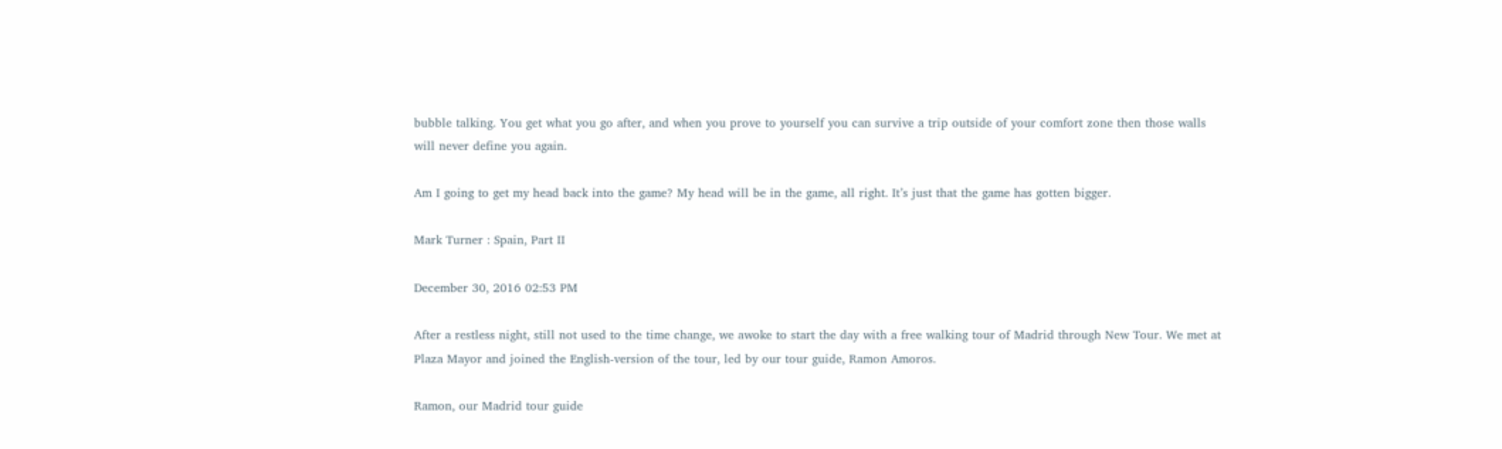bubble talking. You get what you go after, and when you prove to yourself you can survive a trip outside of your comfort zone then those walls will never define you again.

Am I going to get my head back into the game? My head will be in the game, all right. It’s just that the game has gotten bigger.

Mark Turner : Spain, Part II

December 30, 2016 02:53 PM

After a restless night, still not used to the time change, we awoke to start the day with a free walking tour of Madrid through New Tour. We met at Plaza Mayor and joined the English-version of the tour, led by our tour guide, Ramon Amoros.

Ramon, our Madrid tour guide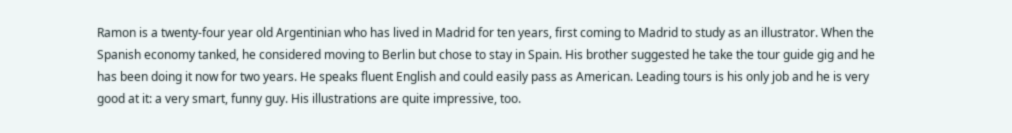Ramon is a twenty-four year old Argentinian who has lived in Madrid for ten years, first coming to Madrid to study as an illustrator. When the Spanish economy tanked, he considered moving to Berlin but chose to stay in Spain. His brother suggested he take the tour guide gig and he has been doing it now for two years. He speaks fluent English and could easily pass as American. Leading tours is his only job and he is very good at it: a very smart, funny guy. His illustrations are quite impressive, too.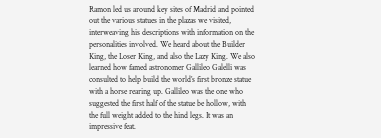Ramon led us around key sites of Madrid and pointed out the various statues in the plazas we visited, interweaving his descriptions with information on the personalities involved. We heard about the Builder King, the Loser King, and also the Lazy King. We also learned how famed astronomer Gallileo Galelli was consulted to help build the world’s first bronze statue with a horse rearing up. Gallileo was the one who suggested the first half of the statue be hollow, with the full weight added to the hind legs. It was an impressive feat.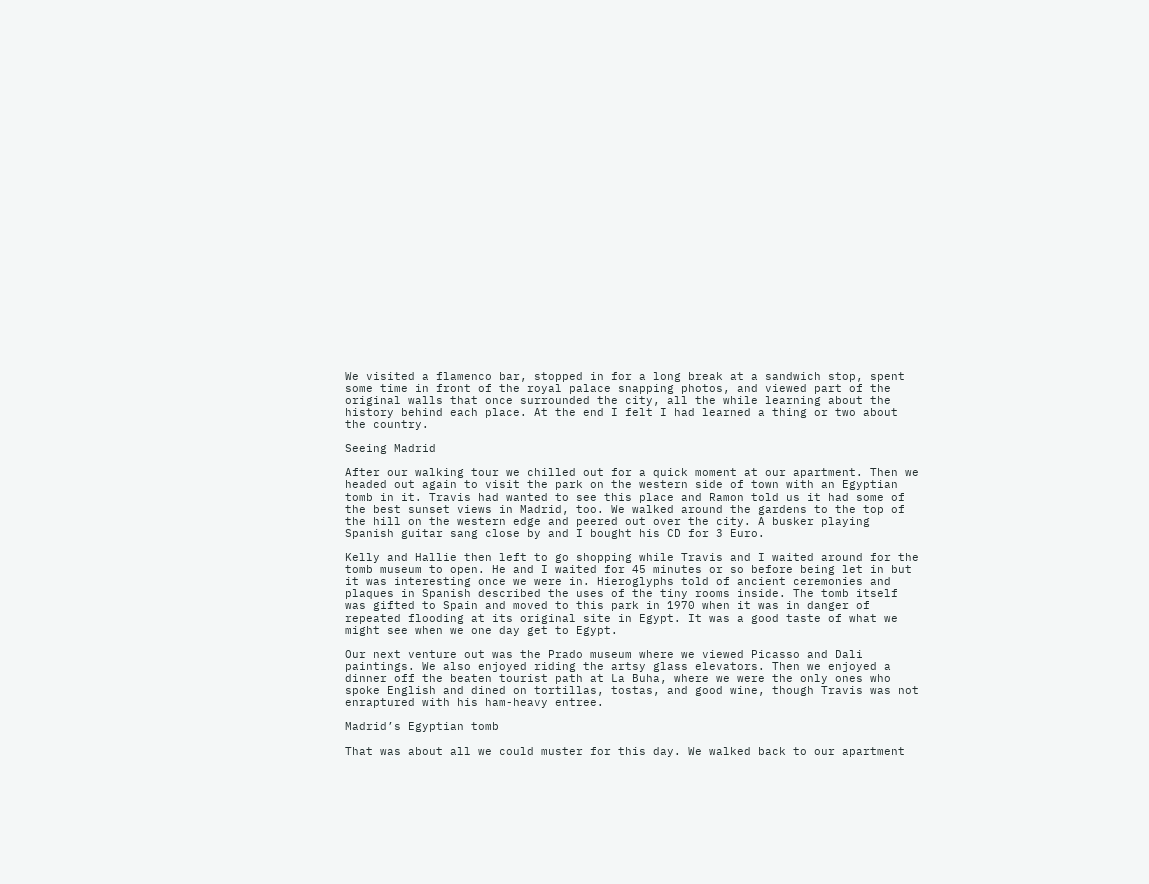We visited a flamenco bar, stopped in for a long break at a sandwich stop, spent some time in front of the royal palace snapping photos, and viewed part of the original walls that once surrounded the city, all the while learning about the history behind each place. At the end I felt I had learned a thing or two about the country.

Seeing Madrid

After our walking tour we chilled out for a quick moment at our apartment. Then we headed out again to visit the park on the western side of town with an Egyptian tomb in it. Travis had wanted to see this place and Ramon told us it had some of the best sunset views in Madrid, too. We walked around the gardens to the top of the hill on the western edge and peered out over the city. A busker playing Spanish guitar sang close by and I bought his CD for 3 Euro.

Kelly and Hallie then left to go shopping while Travis and I waited around for the tomb museum to open. He and I waited for 45 minutes or so before being let in but it was interesting once we were in. Hieroglyphs told of ancient ceremonies and plaques in Spanish described the uses of the tiny rooms inside. The tomb itself was gifted to Spain and moved to this park in 1970 when it was in danger of repeated flooding at its original site in Egypt. It was a good taste of what we might see when we one day get to Egypt.

Our next venture out was the Prado museum where we viewed Picasso and Dali paintings. We also enjoyed riding the artsy glass elevators. Then we enjoyed a dinner off the beaten tourist path at La Buha, where we were the only ones who spoke English and dined on tortillas, tostas, and good wine, though Travis was not enraptured with his ham-heavy entree.

Madrid’s Egyptian tomb

That was about all we could muster for this day. We walked back to our apartment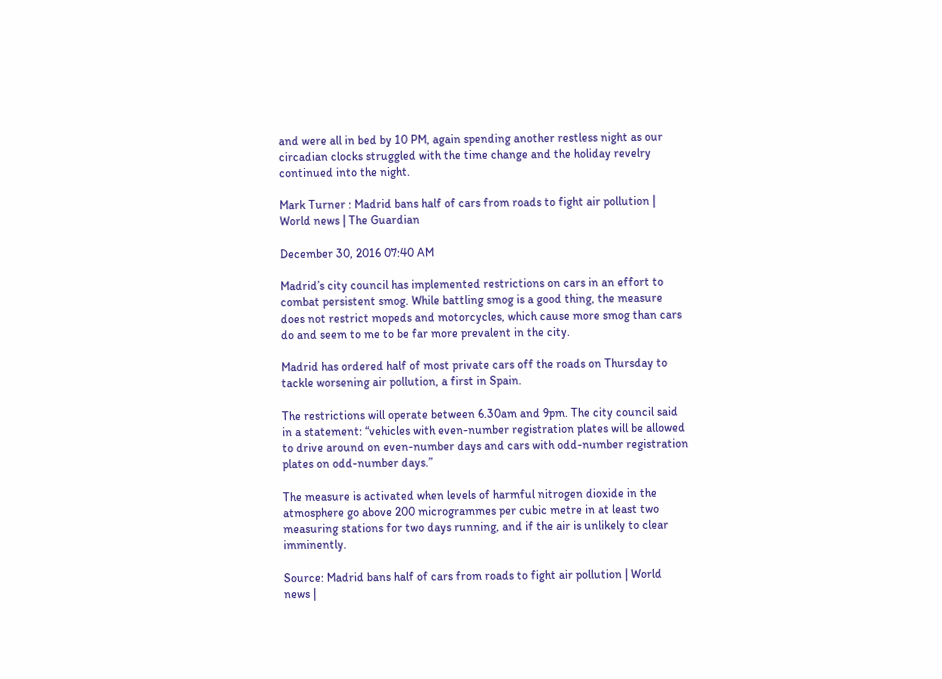and were all in bed by 10 PM, again spending another restless night as our circadian clocks struggled with the time change and the holiday revelry continued into the night.

Mark Turner : Madrid bans half of cars from roads to fight air pollution | World news | The Guardian

December 30, 2016 07:40 AM

Madrid’s city council has implemented restrictions on cars in an effort to combat persistent smog. While battling smog is a good thing, the measure does not restrict mopeds and motorcycles, which cause more smog than cars do and seem to me to be far more prevalent in the city.

Madrid has ordered half of most private cars off the roads on Thursday to tackle worsening air pollution, a first in Spain.

The restrictions will operate between 6.30am and 9pm. The city council said in a statement: “vehicles with even-number registration plates will be allowed to drive around on even-number days and cars with odd-number registration plates on odd-number days.”

The measure is activated when levels of harmful nitrogen dioxide in the atmosphere go above 200 microgrammes per cubic metre in at least two measuring stations for two days running, and if the air is unlikely to clear imminently.

Source: Madrid bans half of cars from roads to fight air pollution | World news |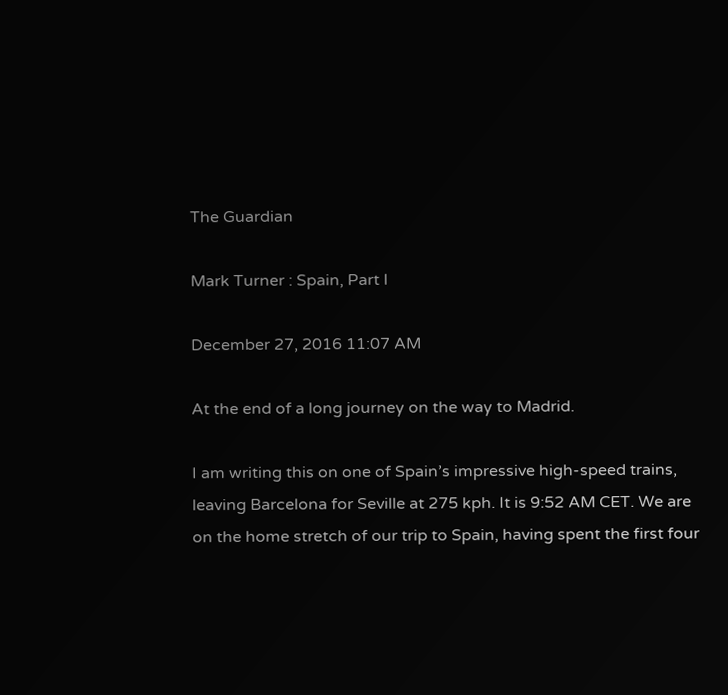The Guardian

Mark Turner : Spain, Part I

December 27, 2016 11:07 AM

At the end of a long journey on the way to Madrid.

I am writing this on one of Spain’s impressive high-speed trains, leaving Barcelona for Seville at 275 kph. It is 9:52 AM CET. We are on the home stretch of our trip to Spain, having spent the first four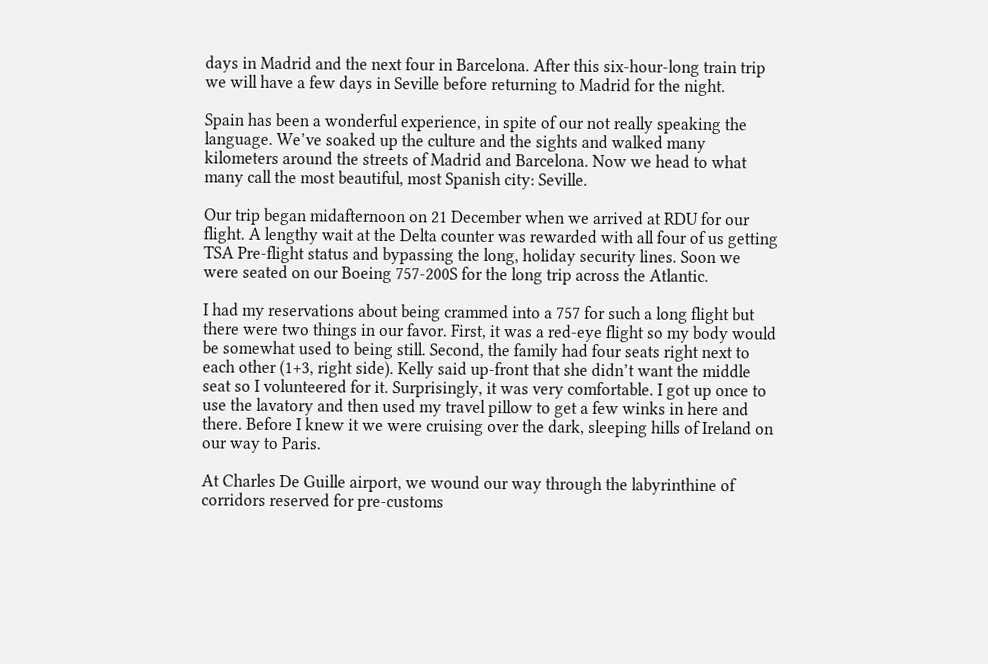days in Madrid and the next four in Barcelona. After this six-hour-long train trip we will have a few days in Seville before returning to Madrid for the night.

Spain has been a wonderful experience, in spite of our not really speaking the language. We’ve soaked up the culture and the sights and walked many kilometers around the streets of Madrid and Barcelona. Now we head to what many call the most beautiful, most Spanish city: Seville.

Our trip began midafternoon on 21 December when we arrived at RDU for our flight. A lengthy wait at the Delta counter was rewarded with all four of us getting TSA Pre-flight status and bypassing the long, holiday security lines. Soon we were seated on our Boeing 757-200S for the long trip across the Atlantic.

I had my reservations about being crammed into a 757 for such a long flight but there were two things in our favor. First, it was a red-eye flight so my body would be somewhat used to being still. Second, the family had four seats right next to each other (1+3, right side). Kelly said up-front that she didn’t want the middle seat so I volunteered for it. Surprisingly, it was very comfortable. I got up once to use the lavatory and then used my travel pillow to get a few winks in here and there. Before I knew it we were cruising over the dark, sleeping hills of Ireland on our way to Paris.

At Charles De Guille airport, we wound our way through the labyrinthine of corridors reserved for pre-customs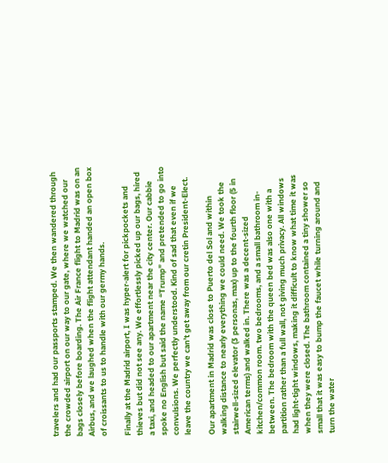travelers and had our passports stamped. We then wandered through the crowded airport on our way to our gate, where we watched our bags closely before boarding. The Air France flight to Madrid was on an Airbus, and we laughed when the flight attendant handed an open box of croissants to us to handle with our germy hands.

Finally at the Madrid airport, I was hyper-alert for pickpockets and thieves but did not see any. We effortlessly picked up our bags, hired a taxi, and headed to our apartment near the city center. Our cabbie spoke no English but said the name “Trump” and pretended to go into convulsions. We perfectly understood. Kind of sad that even if we leave the country we can’t get away from our cretin President-Elect.

Our apartment in Madrid was close to Puerto del Sol and within walking distance to nearly everything we could need. We took the stairwell-sized elevator (3 personas, max) up to the fourth floor (5 in American terms) and walked in. There was a decent-sized kitchen/common room. two bedrooms, and a small bathroom in-between. The bedroom with the queen bed was also one with a partition rather than a full wall, not giving much privacy. All windows had light-tight windows, making it difficult to know what time it was when they were closed. The bathroom contained a tiny shower so small that it was easy to bump the faucet while turning around and turn the water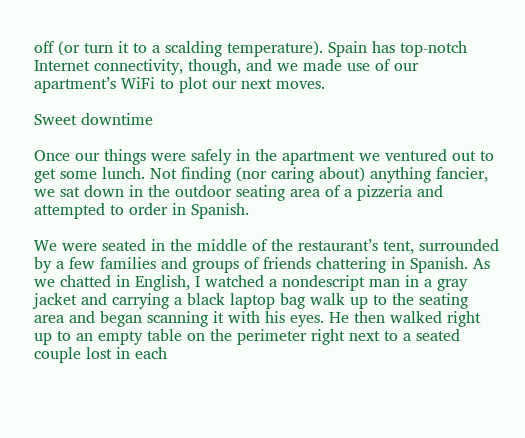off (or turn it to a scalding temperature). Spain has top-notch Internet connectivity, though, and we made use of our apartment’s WiFi to plot our next moves.

Sweet downtime

Once our things were safely in the apartment we ventured out to get some lunch. Not finding (nor caring about) anything fancier, we sat down in the outdoor seating area of a pizzeria and attempted to order in Spanish.

We were seated in the middle of the restaurant’s tent, surrounded by a few families and groups of friends chattering in Spanish. As we chatted in English, I watched a nondescript man in a gray jacket and carrying a black laptop bag walk up to the seating area and began scanning it with his eyes. He then walked right up to an empty table on the perimeter right next to a seated couple lost in each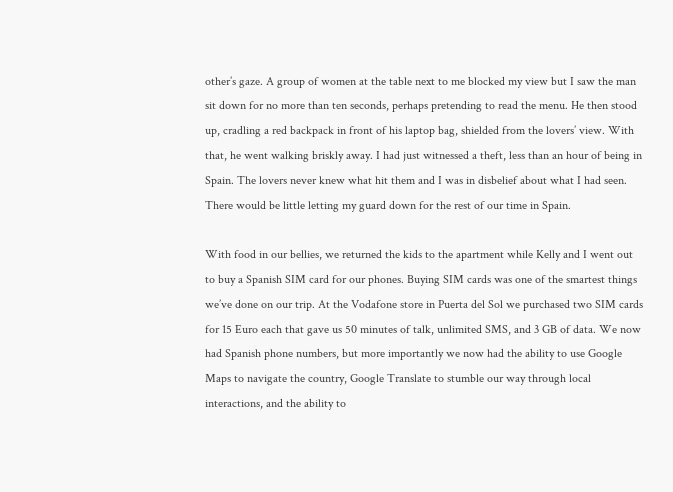other’s gaze. A group of women at the table next to me blocked my view but I saw the man sit down for no more than ten seconds, perhaps pretending to read the menu. He then stood up, cradling a red backpack in front of his laptop bag, shielded from the lovers’ view. With that, he went walking briskly away. I had just witnessed a theft, less than an hour of being in Spain. The lovers never knew what hit them and I was in disbelief about what I had seen. There would be little letting my guard down for the rest of our time in Spain.

With food in our bellies, we returned the kids to the apartment while Kelly and I went out to buy a Spanish SIM card for our phones. Buying SIM cards was one of the smartest things we’ve done on our trip. At the Vodafone store in Puerta del Sol we purchased two SIM cards for 15 Euro each that gave us 50 minutes of talk, unlimited SMS, and 3 GB of data. We now had Spanish phone numbers, but more importantly we now had the ability to use Google Maps to navigate the country, Google Translate to stumble our way through local interactions, and the ability to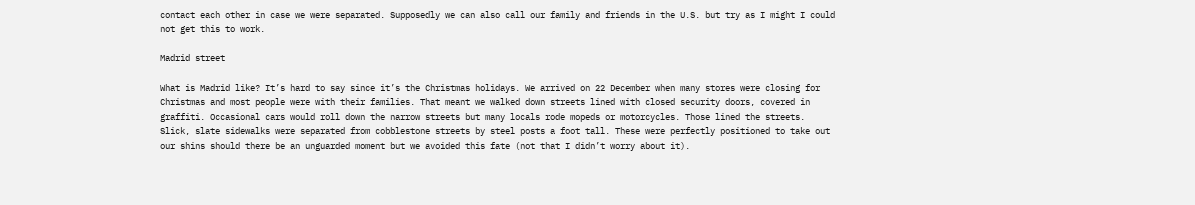contact each other in case we were separated. Supposedly we can also call our family and friends in the U.S. but try as I might I could not get this to work.

Madrid street

What is Madrid like? It’s hard to say since it’s the Christmas holidays. We arrived on 22 December when many stores were closing for Christmas and most people were with their families. That meant we walked down streets lined with closed security doors, covered in graffiti. Occasional cars would roll down the narrow streets but many locals rode mopeds or motorcycles. Those lined the streets. Slick, slate sidewalks were separated from cobblestone streets by steel posts a foot tall. These were perfectly positioned to take out our shins should there be an unguarded moment but we avoided this fate (not that I didn’t worry about it).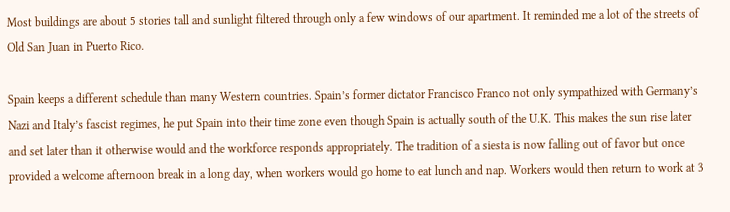Most buildings are about 5 stories tall and sunlight filtered through only a few windows of our apartment. It reminded me a lot of the streets of Old San Juan in Puerto Rico.

Spain keeps a different schedule than many Western countries. Spain’s former dictator Francisco Franco not only sympathized with Germany’s Nazi and Italy’s fascist regimes, he put Spain into their time zone even though Spain is actually south of the U.K. This makes the sun rise later and set later than it otherwise would and the workforce responds appropriately. The tradition of a siesta is now falling out of favor but once provided a welcome afternoon break in a long day, when workers would go home to eat lunch and nap. Workers would then return to work at 3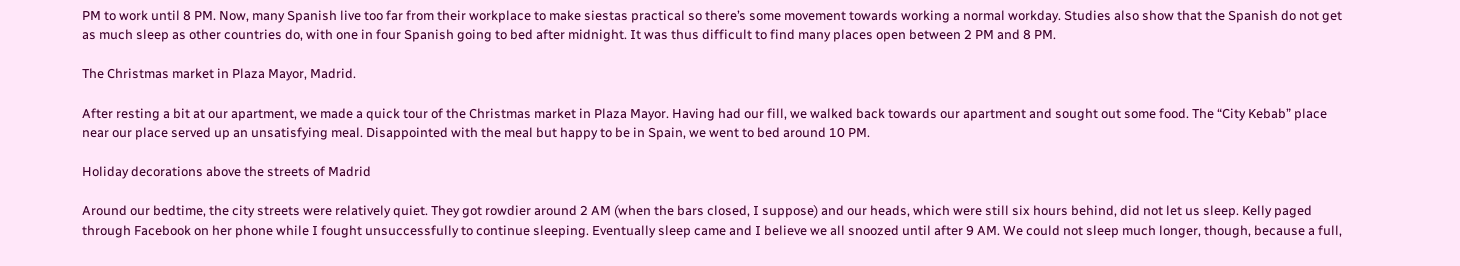PM to work until 8 PM. Now, many Spanish live too far from their workplace to make siestas practical so there’s some movement towards working a normal workday. Studies also show that the Spanish do not get as much sleep as other countries do, with one in four Spanish going to bed after midnight. It was thus difficult to find many places open between 2 PM and 8 PM.

The Christmas market in Plaza Mayor, Madrid.

After resting a bit at our apartment, we made a quick tour of the Christmas market in Plaza Mayor. Having had our fill, we walked back towards our apartment and sought out some food. The “City Kebab” place near our place served up an unsatisfying meal. Disappointed with the meal but happy to be in Spain, we went to bed around 10 PM.

Holiday decorations above the streets of Madrid

Around our bedtime, the city streets were relatively quiet. They got rowdier around 2 AM (when the bars closed, I suppose) and our heads, which were still six hours behind, did not let us sleep. Kelly paged through Facebook on her phone while I fought unsuccessfully to continue sleeping. Eventually sleep came and I believe we all snoozed until after 9 AM. We could not sleep much longer, though, because a full,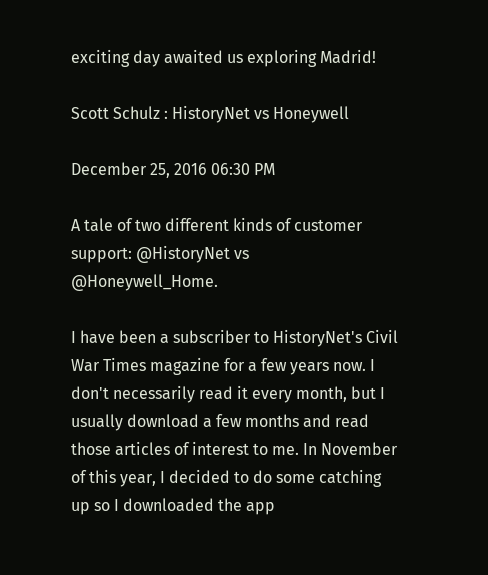exciting day awaited us exploring Madrid!

Scott Schulz : HistoryNet vs Honeywell

December 25, 2016 06:30 PM

A tale of two different kinds of customer support: @HistoryNet vs @Honeywell_Home.

I have been a subscriber to HistoryNet's Civil War Times magazine for a few years now. I don't necessarily read it every month, but I usually download a few months and read those articles of interest to me. In November of this year, I decided to do some catching up so I downloaded the app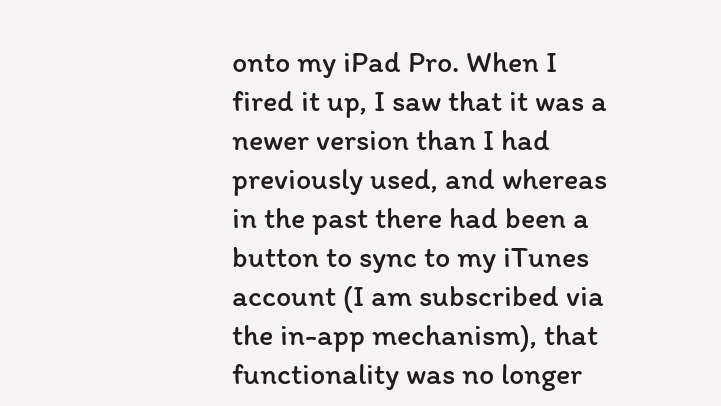onto my iPad Pro. When I fired it up, I saw that it was a newer version than I had previously used, and whereas in the past there had been a button to sync to my iTunes account (I am subscribed via the in-app mechanism), that functionality was no longer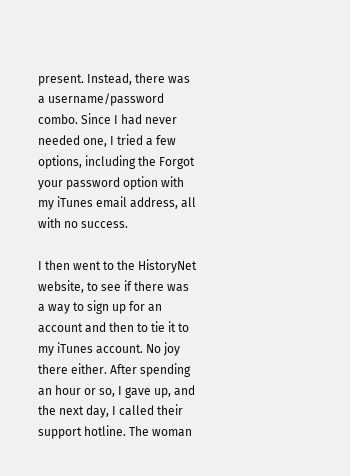present. Instead, there was a username/password combo. Since I had never needed one, I tried a few options, including the Forgot your password option with my iTunes email address, all with no success.

I then went to the HistoryNet website, to see if there was a way to sign up for an account and then to tie it to my iTunes account. No joy there either. After spending an hour or so, I gave up, and the next day, I called their support hotline. The woman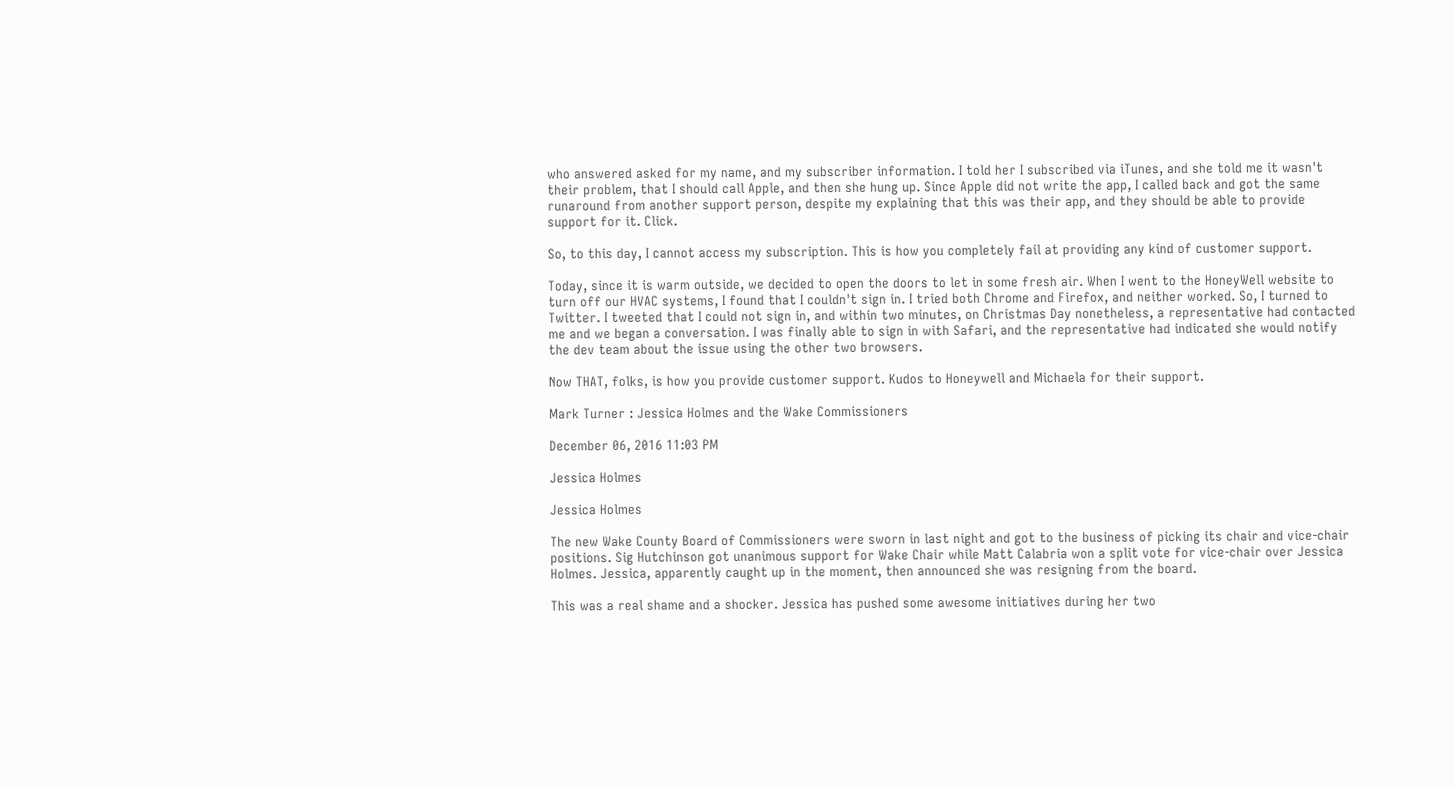who answered asked for my name, and my subscriber information. I told her I subscribed via iTunes, and she told me it wasn't their problem, that I should call Apple, and then she hung up. Since Apple did not write the app, I called back and got the same runaround from another support person, despite my explaining that this was their app, and they should be able to provide support for it. Click.

So, to this day, I cannot access my subscription. This is how you completely fail at providing any kind of customer support.

Today, since it is warm outside, we decided to open the doors to let in some fresh air. When I went to the HoneyWell website to turn off our HVAC systems, I found that I couldn't sign in. I tried both Chrome and Firefox, and neither worked. So, I turned to Twitter. I tweeted that I could not sign in, and within two minutes, on Christmas Day nonetheless, a representative had contacted me and we began a conversation. I was finally able to sign in with Safari, and the representative had indicated she would notify the dev team about the issue using the other two browsers.

Now THAT, folks, is how you provide customer support. Kudos to Honeywell and Michaela for their support.

Mark Turner : Jessica Holmes and the Wake Commissioners

December 06, 2016 11:03 PM

Jessica Holmes

Jessica Holmes

The new Wake County Board of Commissioners were sworn in last night and got to the business of picking its chair and vice-chair positions. Sig Hutchinson got unanimous support for Wake Chair while Matt Calabria won a split vote for vice-chair over Jessica Holmes. Jessica, apparently caught up in the moment, then announced she was resigning from the board.

This was a real shame and a shocker. Jessica has pushed some awesome initiatives during her two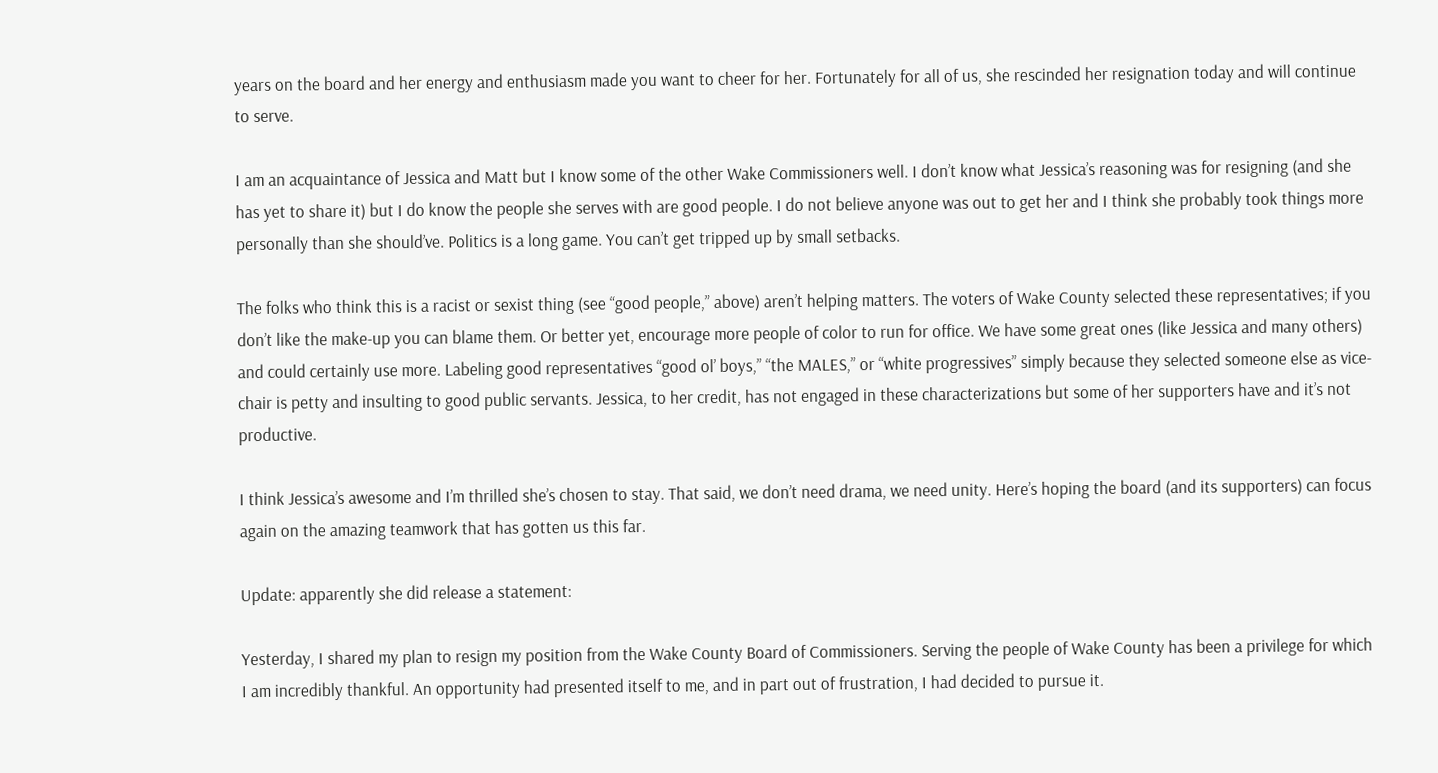years on the board and her energy and enthusiasm made you want to cheer for her. Fortunately for all of us, she rescinded her resignation today and will continue to serve.

I am an acquaintance of Jessica and Matt but I know some of the other Wake Commissioners well. I don’t know what Jessica’s reasoning was for resigning (and she has yet to share it) but I do know the people she serves with are good people. I do not believe anyone was out to get her and I think she probably took things more personally than she should’ve. Politics is a long game. You can’t get tripped up by small setbacks.

The folks who think this is a racist or sexist thing (see “good people,” above) aren’t helping matters. The voters of Wake County selected these representatives; if you don’t like the make-up you can blame them. Or better yet, encourage more people of color to run for office. We have some great ones (like Jessica and many others) and could certainly use more. Labeling good representatives “good ol’ boys,” “the MALES,” or “white progressives” simply because they selected someone else as vice-chair is petty and insulting to good public servants. Jessica, to her credit, has not engaged in these characterizations but some of her supporters have and it’s not productive.

I think Jessica’s awesome and I’m thrilled she’s chosen to stay. That said, we don’t need drama, we need unity. Here’s hoping the board (and its supporters) can focus again on the amazing teamwork that has gotten us this far.

Update: apparently she did release a statement:

Yesterday, I shared my plan to resign my position from the Wake County Board of Commissioners. Serving the people of Wake County has been a privilege for which I am incredibly thankful. An opportunity had presented itself to me, and in part out of frustration, I had decided to pursue it.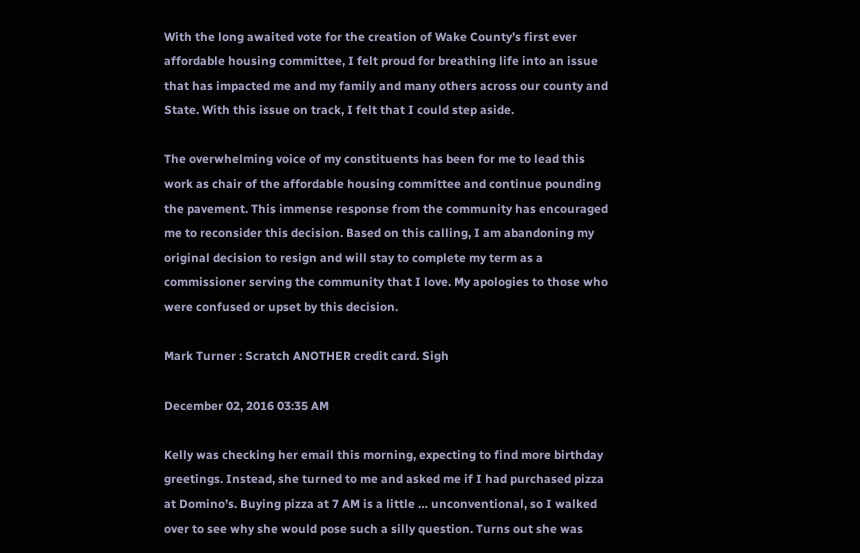With the long awaited vote for the creation of Wake County’s first ever affordable housing committee, I felt proud for breathing life into an issue that has impacted me and my family and many others across our county and State. With this issue on track, I felt that I could step aside.

The overwhelming voice of my constituents has been for me to lead this work as chair of the affordable housing committee and continue pounding the pavement. This immense response from the community has encouraged me to reconsider this decision. Based on this calling, I am abandoning my original decision to resign and will stay to complete my term as a commissioner serving the community that I love. My apologies to those who were confused or upset by this decision.

Mark Turner : Scratch ANOTHER credit card. Sigh

December 02, 2016 03:35 AM

Kelly was checking her email this morning, expecting to find more birthday greetings. Instead, she turned to me and asked me if I had purchased pizza at Domino’s. Buying pizza at 7 AM is a little … unconventional, so I walked over to see why she would pose such a silly question. Turns out she was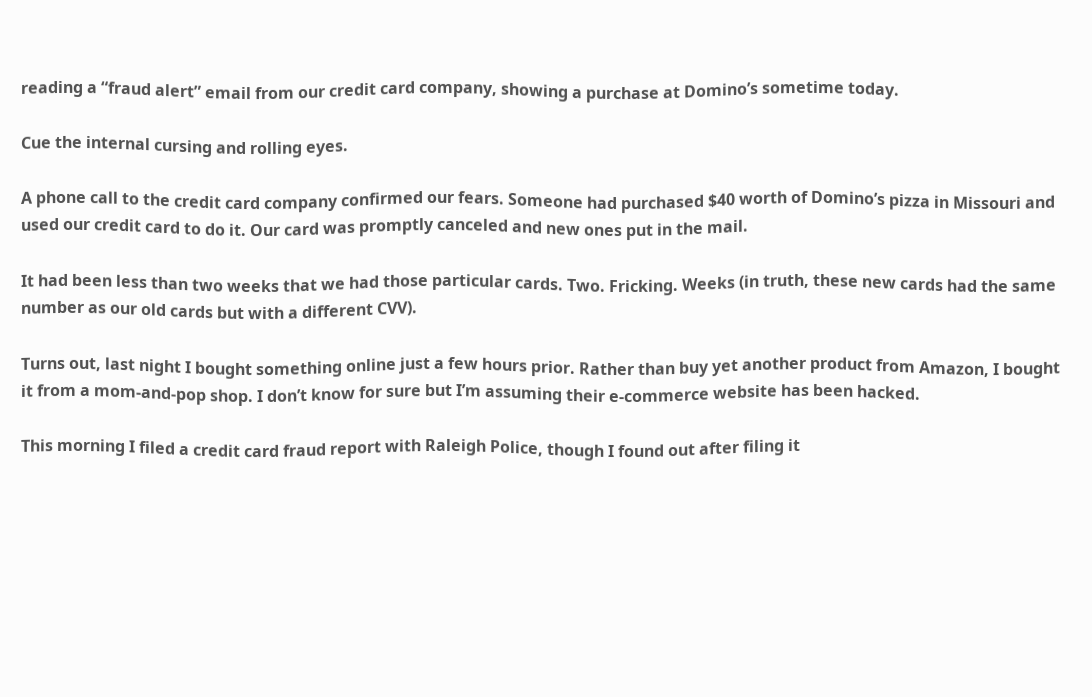reading a “fraud alert” email from our credit card company, showing a purchase at Domino’s sometime today.

Cue the internal cursing and rolling eyes.

A phone call to the credit card company confirmed our fears. Someone had purchased $40 worth of Domino’s pizza in Missouri and used our credit card to do it. Our card was promptly canceled and new ones put in the mail.

It had been less than two weeks that we had those particular cards. Two. Fricking. Weeks (in truth, these new cards had the same number as our old cards but with a different CVV).

Turns out, last night I bought something online just a few hours prior. Rather than buy yet another product from Amazon, I bought it from a mom-and-pop shop. I don’t know for sure but I’m assuming their e-commerce website has been hacked.

This morning I filed a credit card fraud report with Raleigh Police, though I found out after filing it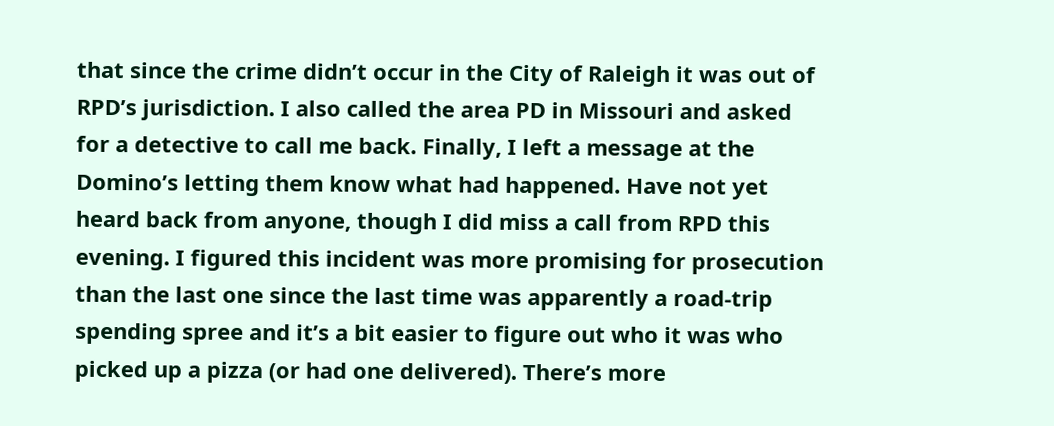that since the crime didn’t occur in the City of Raleigh it was out of RPD’s jurisdiction. I also called the area PD in Missouri and asked for a detective to call me back. Finally, I left a message at the Domino’s letting them know what had happened. Have not yet heard back from anyone, though I did miss a call from RPD this evening. I figured this incident was more promising for prosecution than the last one since the last time was apparently a road-trip spending spree and it’s a bit easier to figure out who it was who picked up a pizza (or had one delivered). There’s more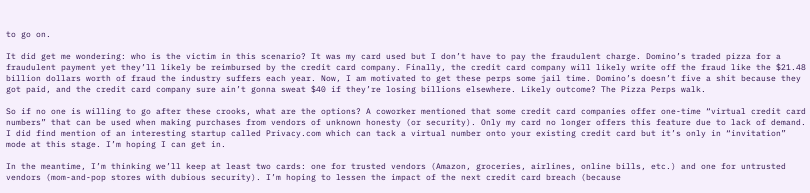to go on.

It did get me wondering: who is the victim in this scenario? It was my card used but I don’t have to pay the fraudulent charge. Domino’s traded pizza for a fraudulent payment yet they’ll likely be reimbursed by the credit card company. Finally, the credit card company will likely write off the fraud like the $21.48 billion dollars worth of fraud the industry suffers each year. Now, I am motivated to get these perps some jail time. Domino’s doesn’t five a shit because they got paid, and the credit card company sure ain’t gonna sweat $40 if they’re losing billions elsewhere. Likely outcome? The Pizza Perps walk.

So if no one is willing to go after these crooks, what are the options? A coworker mentioned that some credit card companies offer one-time “virtual credit card numbers” that can be used when making purchases from vendors of unknown honesty (or security). Only my card no longer offers this feature due to lack of demand. I did find mention of an interesting startup called Privacy.com which can tack a virtual number onto your existing credit card but it’s only in “invitation” mode at this stage. I’m hoping I can get in.

In the meantime, I’m thinking we’ll keep at least two cards: one for trusted vendors (Amazon, groceries, airlines, online bills, etc.) and one for untrusted vendors (mom-and-pop stores with dubious security). I’m hoping to lessen the impact of the next credit card breach (because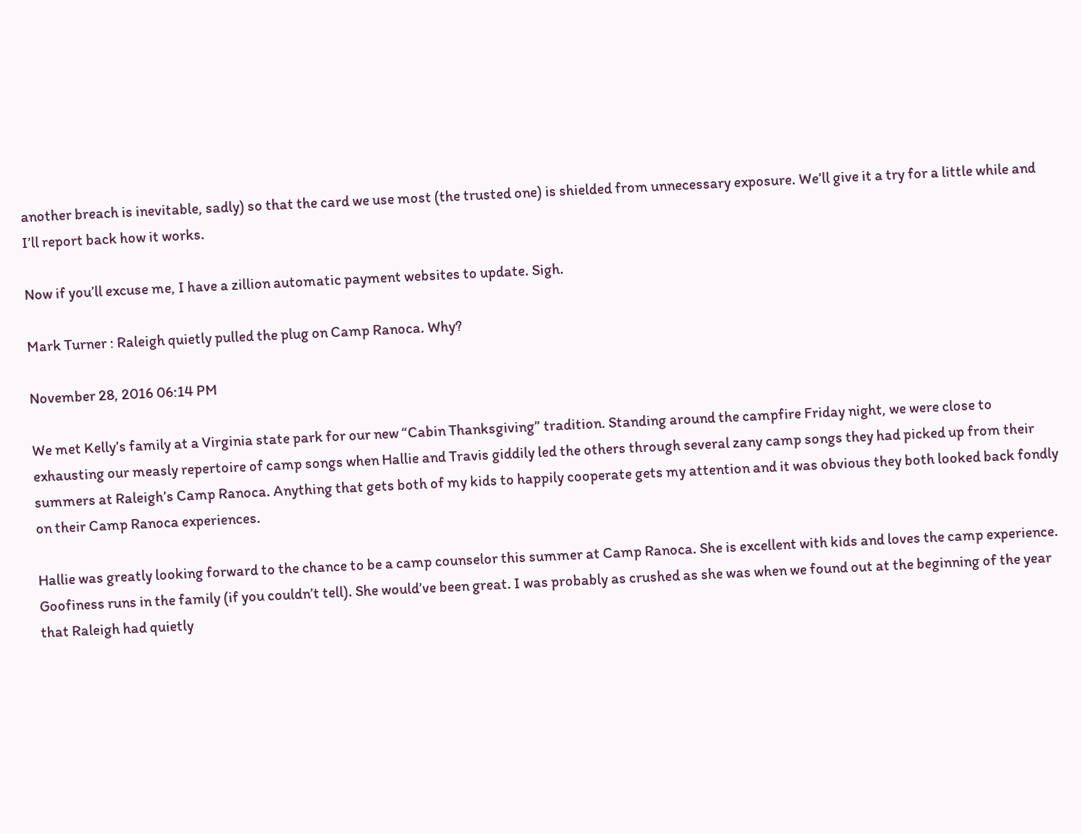another breach is inevitable, sadly) so that the card we use most (the trusted one) is shielded from unnecessary exposure. We’ll give it a try for a little while and I’ll report back how it works.

Now if you’ll excuse me, I have a zillion automatic payment websites to update. Sigh.

Mark Turner : Raleigh quietly pulled the plug on Camp Ranoca. Why?

November 28, 2016 06:14 PM

We met Kelly’s family at a Virginia state park for our new “Cabin Thanksgiving” tradition. Standing around the campfire Friday night, we were close to exhausting our measly repertoire of camp songs when Hallie and Travis giddily led the others through several zany camp songs they had picked up from their summers at Raleigh’s Camp Ranoca. Anything that gets both of my kids to happily cooperate gets my attention and it was obvious they both looked back fondly on their Camp Ranoca experiences.

Hallie was greatly looking forward to the chance to be a camp counselor this summer at Camp Ranoca. She is excellent with kids and loves the camp experience. Goofiness runs in the family (if you couldn’t tell). She would’ve been great. I was probably as crushed as she was when we found out at the beginning of the year that Raleigh had quietly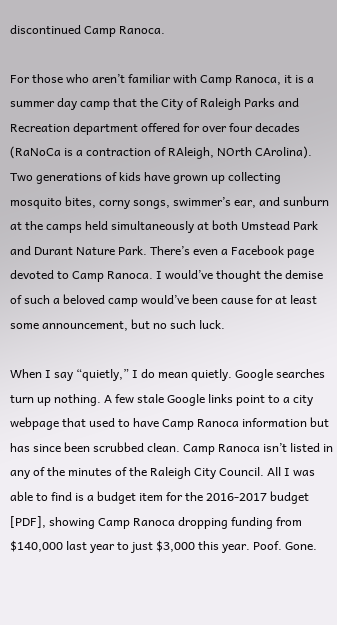discontinued Camp Ranoca.

For those who aren’t familiar with Camp Ranoca, it is a summer day camp that the City of Raleigh Parks and Recreation department offered for over four decades (RaNoCa is a contraction of RAleigh, NOrth CArolina). Two generations of kids have grown up collecting mosquito bites, corny songs, swimmer’s ear, and sunburn at the camps held simultaneously at both Umstead Park and Durant Nature Park. There’s even a Facebook page devoted to Camp Ranoca. I would’ve thought the demise of such a beloved camp would’ve been cause for at least some announcement, but no such luck.

When I say “quietly,” I do mean quietly. Google searches turn up nothing. A few stale Google links point to a city webpage that used to have Camp Ranoca information but has since been scrubbed clean. Camp Ranoca isn’t listed in any of the minutes of the Raleigh City Council. All I was able to find is a budget item for the 2016-2017 budget [PDF], showing Camp Ranoca dropping funding from $140,000 last year to just $3,000 this year. Poof. Gone.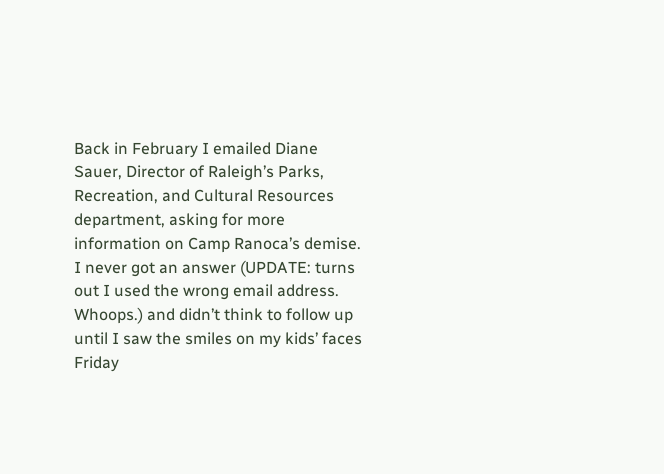Back in February I emailed Diane Sauer, Director of Raleigh’s Parks, Recreation, and Cultural Resources department, asking for more information on Camp Ranoca’s demise. I never got an answer (UPDATE: turns out I used the wrong email address. Whoops.) and didn’t think to follow up until I saw the smiles on my kids’ faces Friday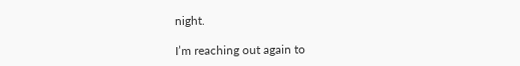night.

I’m reaching out again to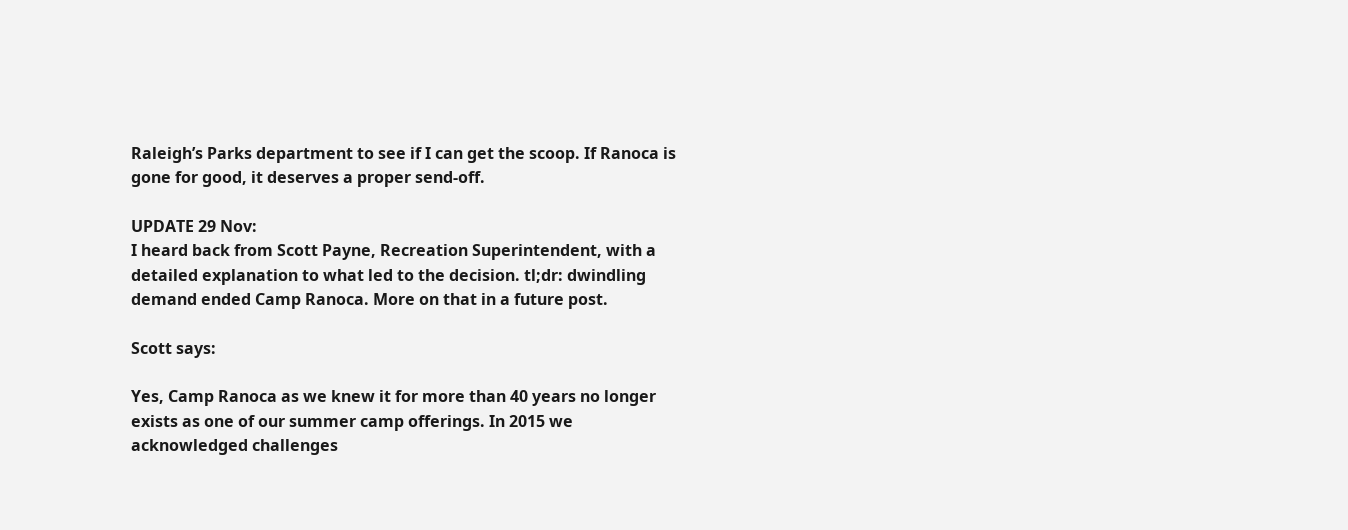Raleigh’s Parks department to see if I can get the scoop. If Ranoca is gone for good, it deserves a proper send-off.

UPDATE 29 Nov:
I heard back from Scott Payne, Recreation Superintendent, with a detailed explanation to what led to the decision. tl;dr: dwindling demand ended Camp Ranoca. More on that in a future post.

Scott says:

Yes, Camp Ranoca as we knew it for more than 40 years no longer exists as one of our summer camp offerings. In 2015 we acknowledged challenges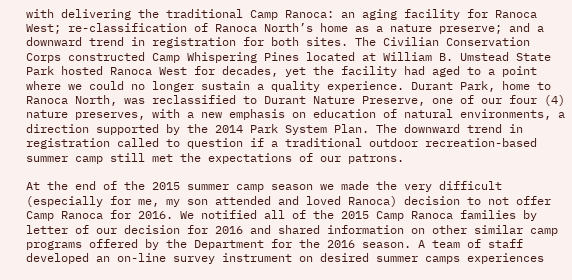with delivering the traditional Camp Ranoca: an aging facility for Ranoca West; re-classification of Ranoca North’s home as a nature preserve; and a downward trend in registration for both sites. The Civilian Conservation Corps constructed Camp Whispering Pines located at William B. Umstead State Park hosted Ranoca West for decades, yet the facility had aged to a point where we could no longer sustain a quality experience. Durant Park, home to Ranoca North, was reclassified to Durant Nature Preserve, one of our four (4) nature preserves, with a new emphasis on education of natural environments, a direction supported by the 2014 Park System Plan. The downward trend in registration called to question if a traditional outdoor recreation-based summer camp still met the expectations of our patrons.

At the end of the 2015 summer camp season we made the very difficult (especially for me, my son attended and loved Ranoca) decision to not offer Camp Ranoca for 2016. We notified all of the 2015 Camp Ranoca families by letter of our decision for 2016 and shared information on other similar camp programs offered by the Department for the 2016 season. A team of staff developed an on-line survey instrument on desired summer camps experiences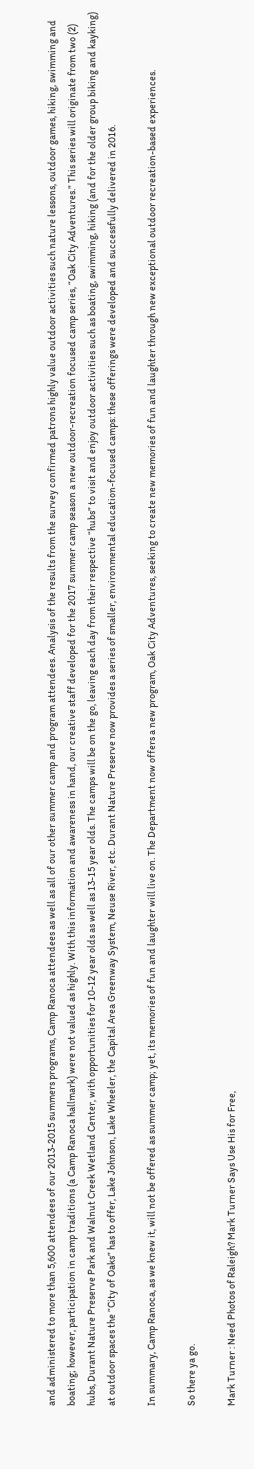and administered to more than 5,600 attendees of our 2013-2015 summers programs, Camp Ranoca attendees as well as all of our other summer camp and program attendees. Analysis of the results from the survey confirmed patrons highly value outdoor activities such nature lessons, outdoor games, hiking, swimming and boating; however, participation in camp traditions (a Camp Ranoca hallmark) were not valued as highly. With this information and awareness in hand, our creative staff developed for the 2017 summer camp season a new outdoor-recreation focused camp series, “Oak City Adventures.” This series will originate from two (2) hubs, Durant Nature Preserve Park and Walnut Creek Wetland Center, with opportunities for 10-12 year olds as well as 13-15 year olds. The camps will be on the go, leaving each day from their respective “hubs” to visit and enjoy outdoor activities such as boating, swimming, hiking (and for the older group biking and kayking) at outdoor spaces the “City of Oaks” has to offer, Lake Johnson, Lake Wheeler, the Capital Area Greenway System, Neuse River, etc. Durant Nature Preserve now provides a series of smaller, environmental education-focused camps: these offerings were developed and successfully delivered in 2016.

In summary, Camp Ranoca, as we knew it, will not be offered as summer camp; yet, its memories of fun and laughter will live on. The Department now offers a new program, Oak City Adventures, seeking to create new memories of fun and laughter through new exceptional outdoor recreation-based experiences.

So there ya go.

Mark Turner : Need Photos of Raleigh? Mark Turner Says Use His for Free,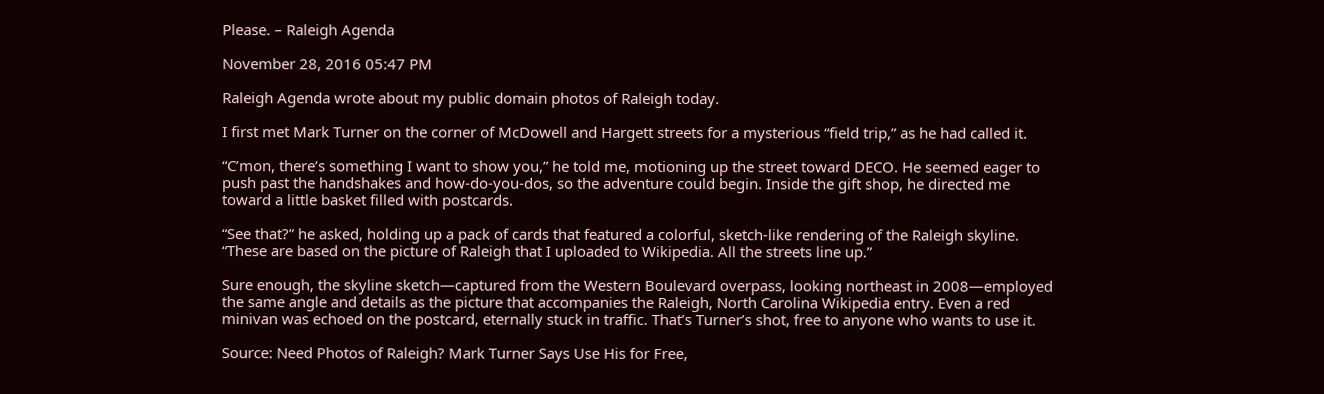Please. – Raleigh Agenda

November 28, 2016 05:47 PM

Raleigh Agenda wrote about my public domain photos of Raleigh today.

I first met Mark Turner on the corner of McDowell and Hargett streets for a mysterious “field trip,” as he had called it.

“C’mon, there’s something I want to show you,” he told me, motioning up the street toward DECO. He seemed eager to push past the handshakes and how-do-you-dos, so the adventure could begin. Inside the gift shop, he directed me toward a little basket filled with postcards.

“See that?” he asked, holding up a pack of cards that featured a colorful, sketch-like rendering of the Raleigh skyline. “These are based on the picture of Raleigh that I uploaded to Wikipedia. All the streets line up.”

Sure enough, the skyline sketch—captured from the Western Boulevard overpass, looking northeast in 2008—employed the same angle and details as the picture that accompanies the Raleigh, North Carolina Wikipedia entry. Even a red minivan was echoed on the postcard, eternally stuck in traffic. That’s Turner’s shot, free to anyone who wants to use it.

Source: Need Photos of Raleigh? Mark Turner Says Use His for Free,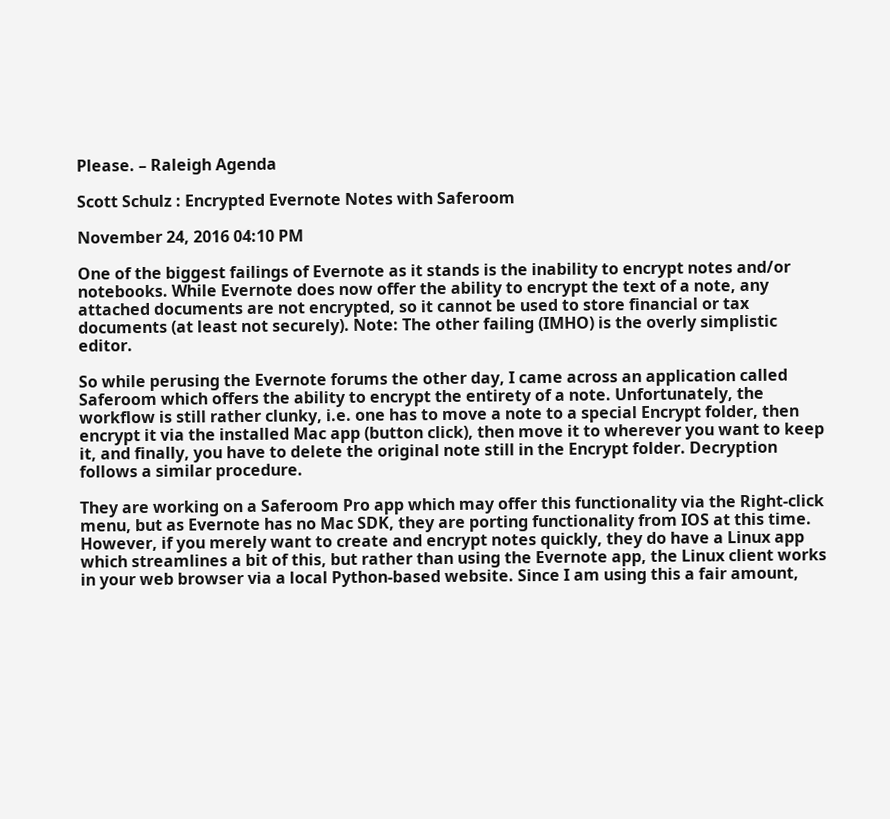Please. – Raleigh Agenda

Scott Schulz : Encrypted Evernote Notes with Saferoom

November 24, 2016 04:10 PM

One of the biggest failings of Evernote as it stands is the inability to encrypt notes and/or notebooks. While Evernote does now offer the ability to encrypt the text of a note, any attached documents are not encrypted, so it cannot be used to store financial or tax documents (at least not securely). Note: The other failing (IMHO) is the overly simplistic editor.

So while perusing the Evernote forums the other day, I came across an application called Saferoom which offers the ability to encrypt the entirety of a note. Unfortunately, the workflow is still rather clunky, i.e. one has to move a note to a special Encrypt folder, then encrypt it via the installed Mac app (button click), then move it to wherever you want to keep it, and finally, you have to delete the original note still in the Encrypt folder. Decryption follows a similar procedure.

They are working on a Saferoom Pro app which may offer this functionality via the Right-click menu, but as Evernote has no Mac SDK, they are porting functionality from IOS at this time. However, if you merely want to create and encrypt notes quickly, they do have a Linux app which streamlines a bit of this, but rather than using the Evernote app, the Linux client works in your web browser via a local Python-based website. Since I am using this a fair amount,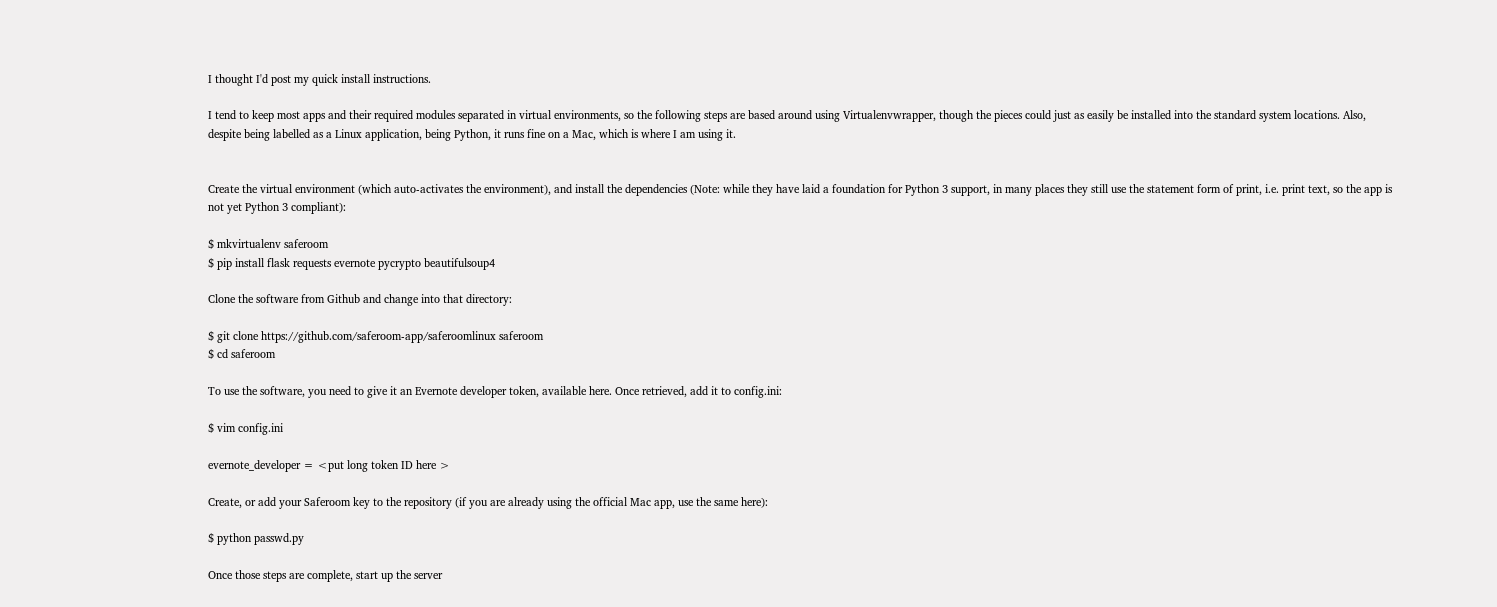I thought I'd post my quick install instructions.

I tend to keep most apps and their required modules separated in virtual environments, so the following steps are based around using Virtualenvwrapper, though the pieces could just as easily be installed into the standard system locations. Also, despite being labelled as a Linux application, being Python, it runs fine on a Mac, which is where I am using it.


Create the virtual environment (which auto-activates the environment), and install the dependencies (Note: while they have laid a foundation for Python 3 support, in many places they still use the statement form of print, i.e. print text, so the app is not yet Python 3 compliant):

$ mkvirtualenv saferoom
$ pip install flask requests evernote pycrypto beautifulsoup4

Clone the software from Github and change into that directory:

$ git clone https://github.com/saferoom-app/saferoomlinux saferoom
$ cd saferoom

To use the software, you need to give it an Evernote developer token, available here. Once retrieved, add it to config.ini:

$ vim config.ini

evernote_developer = <put long token ID here >

Create, or add your Saferoom key to the repository (if you are already using the official Mac app, use the same here):

$ python passwd.py

Once those steps are complete, start up the server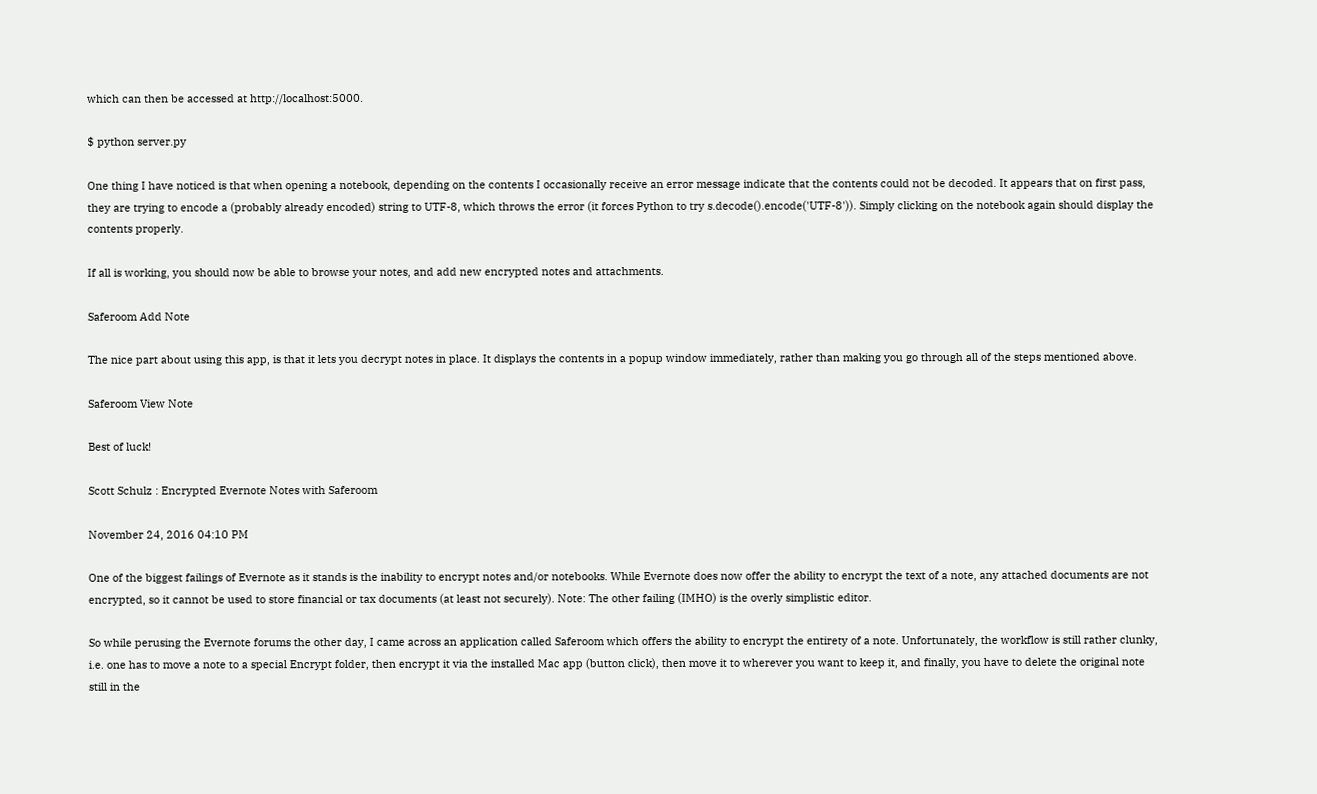which can then be accessed at http://localhost:5000.

$ python server.py

One thing I have noticed is that when opening a notebook, depending on the contents I occasionally receive an error message indicate that the contents could not be decoded. It appears that on first pass, they are trying to encode a (probably already encoded) string to UTF-8, which throws the error (it forces Python to try s.decode().encode('UTF-8')). Simply clicking on the notebook again should display the contents properly.

If all is working, you should now be able to browse your notes, and add new encrypted notes and attachments.

Saferoom Add Note

The nice part about using this app, is that it lets you decrypt notes in place. It displays the contents in a popup window immediately, rather than making you go through all of the steps mentioned above.

Saferoom View Note

Best of luck!

Scott Schulz : Encrypted Evernote Notes with Saferoom

November 24, 2016 04:10 PM

One of the biggest failings of Evernote as it stands is the inability to encrypt notes and/or notebooks. While Evernote does now offer the ability to encrypt the text of a note, any attached documents are not encrypted, so it cannot be used to store financial or tax documents (at least not securely). Note: The other failing (IMHO) is the overly simplistic editor.

So while perusing the Evernote forums the other day, I came across an application called Saferoom which offers the ability to encrypt the entirety of a note. Unfortunately, the workflow is still rather clunky, i.e. one has to move a note to a special Encrypt folder, then encrypt it via the installed Mac app (button click), then move it to wherever you want to keep it, and finally, you have to delete the original note still in the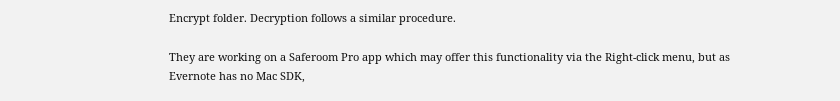Encrypt folder. Decryption follows a similar procedure.

They are working on a Saferoom Pro app which may offer this functionality via the Right-click menu, but as Evernote has no Mac SDK,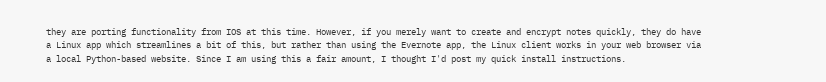they are porting functionality from IOS at this time. However, if you merely want to create and encrypt notes quickly, they do have a Linux app which streamlines a bit of this, but rather than using the Evernote app, the Linux client works in your web browser via a local Python-based website. Since I am using this a fair amount, I thought I'd post my quick install instructions.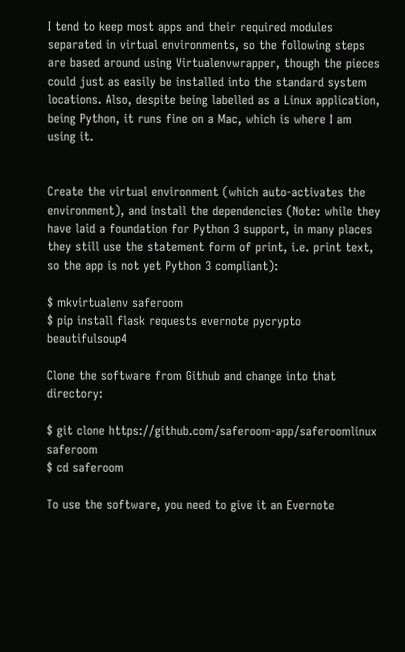I tend to keep most apps and their required modules separated in virtual environments, so the following steps are based around using Virtualenvwrapper, though the pieces could just as easily be installed into the standard system locations. Also, despite being labelled as a Linux application, being Python, it runs fine on a Mac, which is where I am using it.


Create the virtual environment (which auto-activates the environment), and install the dependencies (Note: while they have laid a foundation for Python 3 support, in many places they still use the statement form of print, i.e. print text, so the app is not yet Python 3 compliant):

$ mkvirtualenv saferoom
$ pip install flask requests evernote pycrypto beautifulsoup4

Clone the software from Github and change into that directory:

$ git clone https://github.com/saferoom-app/saferoomlinux saferoom
$ cd saferoom

To use the software, you need to give it an Evernote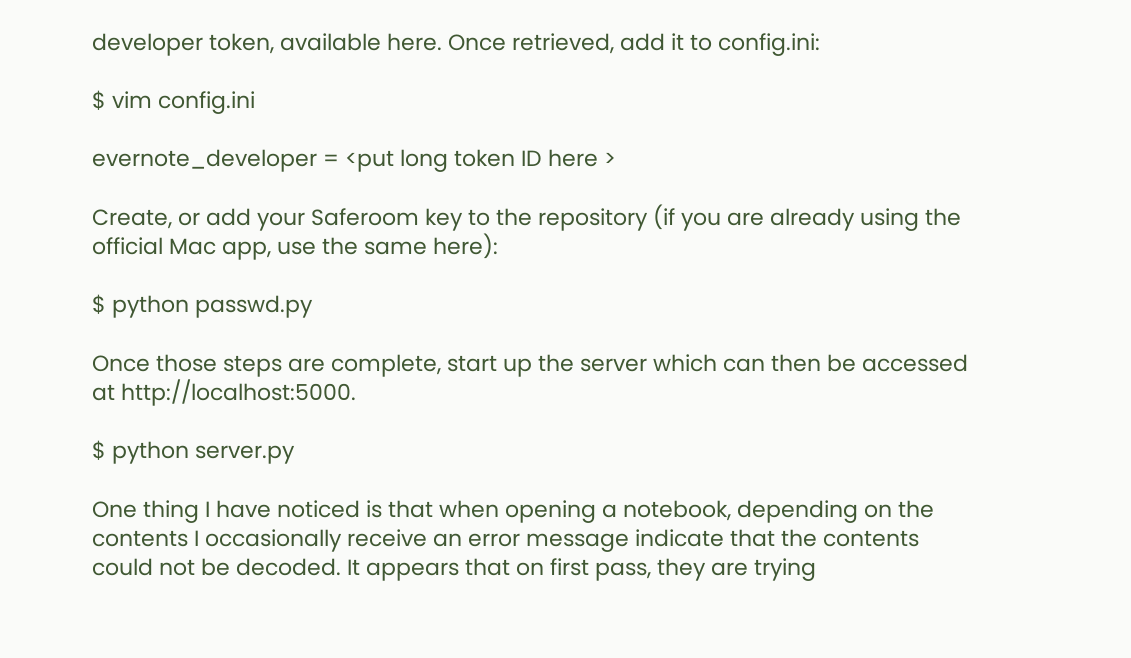developer token, available here. Once retrieved, add it to config.ini:

$ vim config.ini

evernote_developer = <put long token ID here >

Create, or add your Saferoom key to the repository (if you are already using the official Mac app, use the same here):

$ python passwd.py

Once those steps are complete, start up the server which can then be accessed at http://localhost:5000.

$ python server.py

One thing I have noticed is that when opening a notebook, depending on the contents I occasionally receive an error message indicate that the contents could not be decoded. It appears that on first pass, they are trying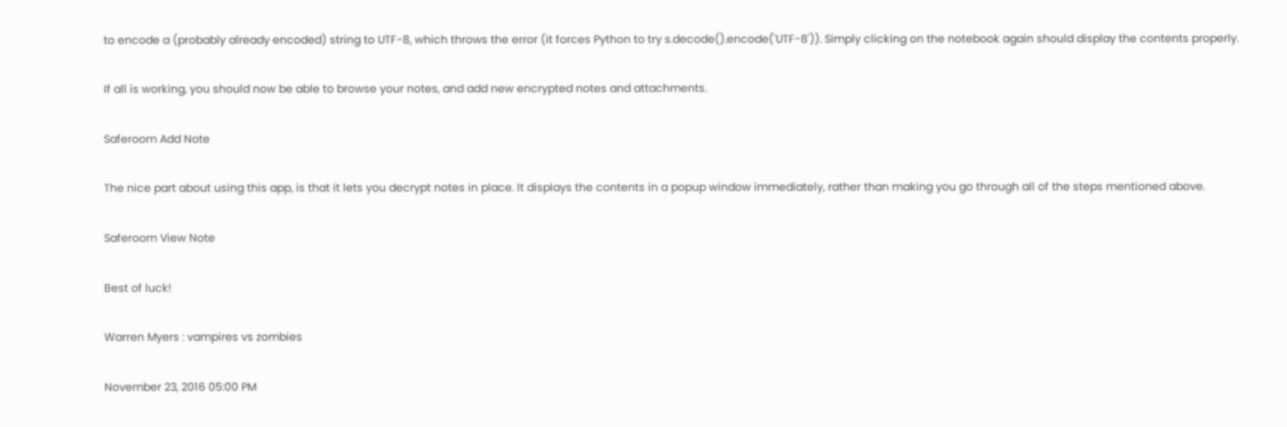to encode a (probably already encoded) string to UTF-8, which throws the error (it forces Python to try s.decode().encode('UTF-8')). Simply clicking on the notebook again should display the contents properly.

If all is working, you should now be able to browse your notes, and add new encrypted notes and attachments.

Saferoom Add Note

The nice part about using this app, is that it lets you decrypt notes in place. It displays the contents in a popup window immediately, rather than making you go through all of the steps mentioned above.

Saferoom View Note

Best of luck!

Warren Myers : vampires vs zombies

November 23, 2016 05:00 PM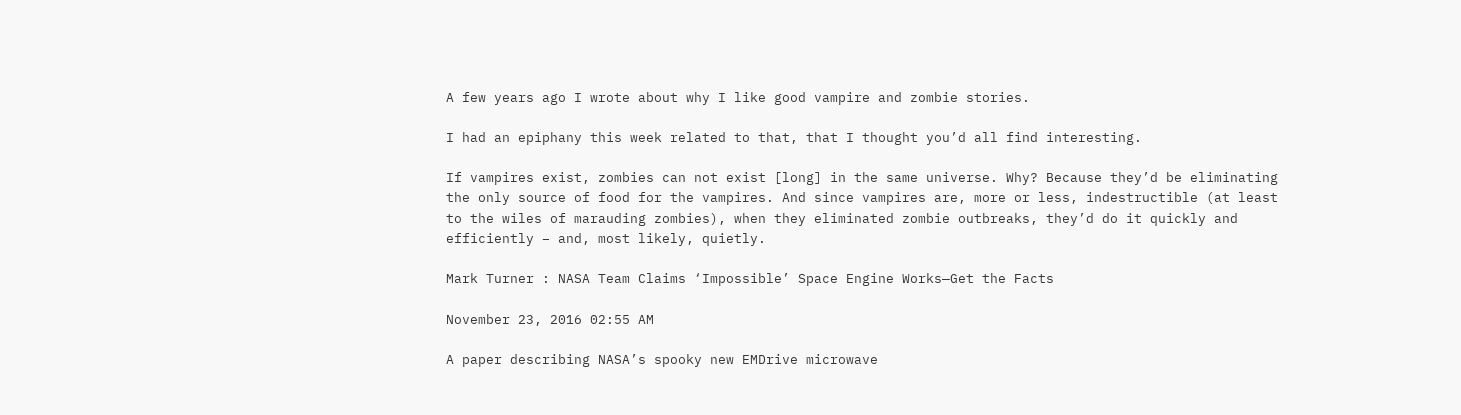A few years ago I wrote about why I like good vampire and zombie stories.

I had an epiphany this week related to that, that I thought you’d all find interesting.

If vampires exist, zombies can not exist [long] in the same universe. Why? Because they’d be eliminating the only source of food for the vampires. And since vampires are, more or less, indestructible (at least to the wiles of marauding zombies), when they eliminated zombie outbreaks, they’d do it quickly and efficiently – and, most likely, quietly.

Mark Turner : NASA Team Claims ‘Impossible’ Space Engine Works—Get the Facts

November 23, 2016 02:55 AM

A paper describing NASA’s spooky new EMDrive microwave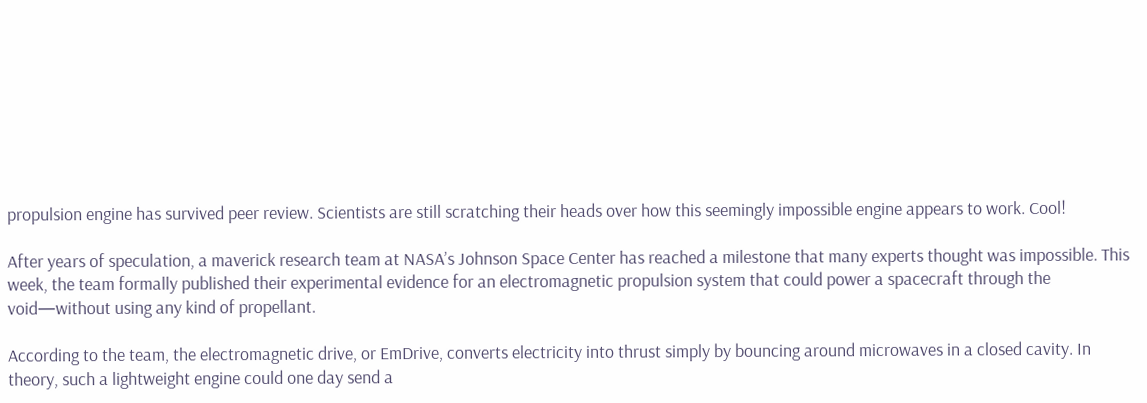propulsion engine has survived peer review. Scientists are still scratching their heads over how this seemingly impossible engine appears to work. Cool!

After years of speculation, a maverick research team at NASA’s Johnson Space Center has reached a milestone that many experts thought was impossible. This week, the team formally published their experimental evidence for an electromagnetic propulsion system that could power a spacecraft through the void—without using any kind of propellant.

According to the team, the electromagnetic drive, or EmDrive, converts electricity into thrust simply by bouncing around microwaves in a closed cavity. In theory, such a lightweight engine could one day send a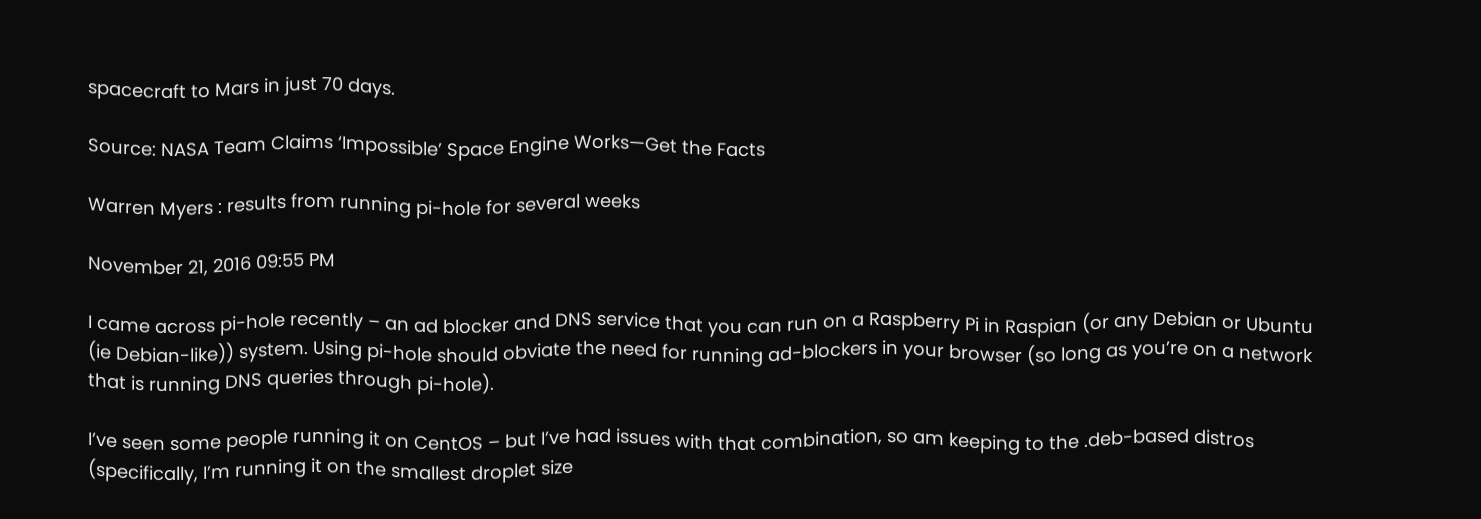spacecraft to Mars in just 70 days.

Source: NASA Team Claims ‘Impossible’ Space Engine Works—Get the Facts

Warren Myers : results from running pi-hole for several weeks

November 21, 2016 09:55 PM

I came across pi-hole recently – an ad blocker and DNS service that you can run on a Raspberry Pi in Raspian (or any Debian or Ubuntu (ie Debian-like)) system. Using pi-hole should obviate the need for running ad-blockers in your browser (so long as you’re on a network that is running DNS queries through pi-hole).

I’ve seen some people running it on CentOS – but I’ve had issues with that combination, so am keeping to the .deb-based distros (specifically, I’m running it on the smallest droplet size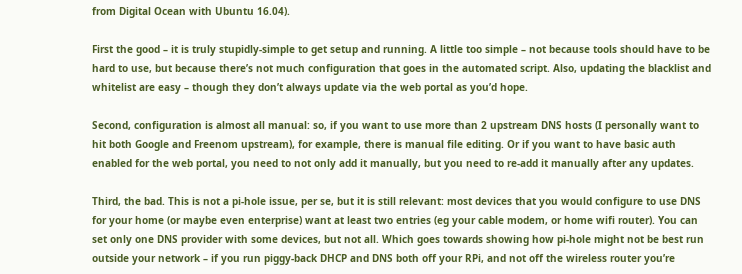from Digital Ocean with Ubuntu 16.04).

First the good – it is truly stupidly-simple to get setup and running. A little too simple – not because tools should have to be hard to use, but because there’s not much configuration that goes in the automated script. Also, updating the blacklist and whitelist are easy – though they don’t always update via the web portal as you’d hope.

Second, configuration is almost all manual: so, if you want to use more than 2 upstream DNS hosts (I personally want to hit both Google and Freenom upstream), for example, there is manual file editing. Or if you want to have basic auth enabled for the web portal, you need to not only add it manually, but you need to re-add it manually after any updates.

Third, the bad. This is not a pi-hole issue, per se, but it is still relevant: most devices that you would configure to use DNS for your home (or maybe even enterprise) want at least two entries (eg your cable modem, or home wifi router). You can set only one DNS provider with some devices, but not all. Which goes towards showing how pi-hole might not be best run outside your network – if you run piggy-back DHCP and DNS both off your RPi, and not off the wireless router you’re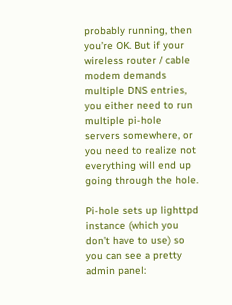probably running, then you’re OK. But if your wireless router / cable modem demands multiple DNS entries, you either need to run multiple pi-hole servers somewhere, or you need to realize not everything will end up going through the hole.

Pi-hole sets up lighttpd instance (which you don’t have to use) so you can see a pretty admin panel: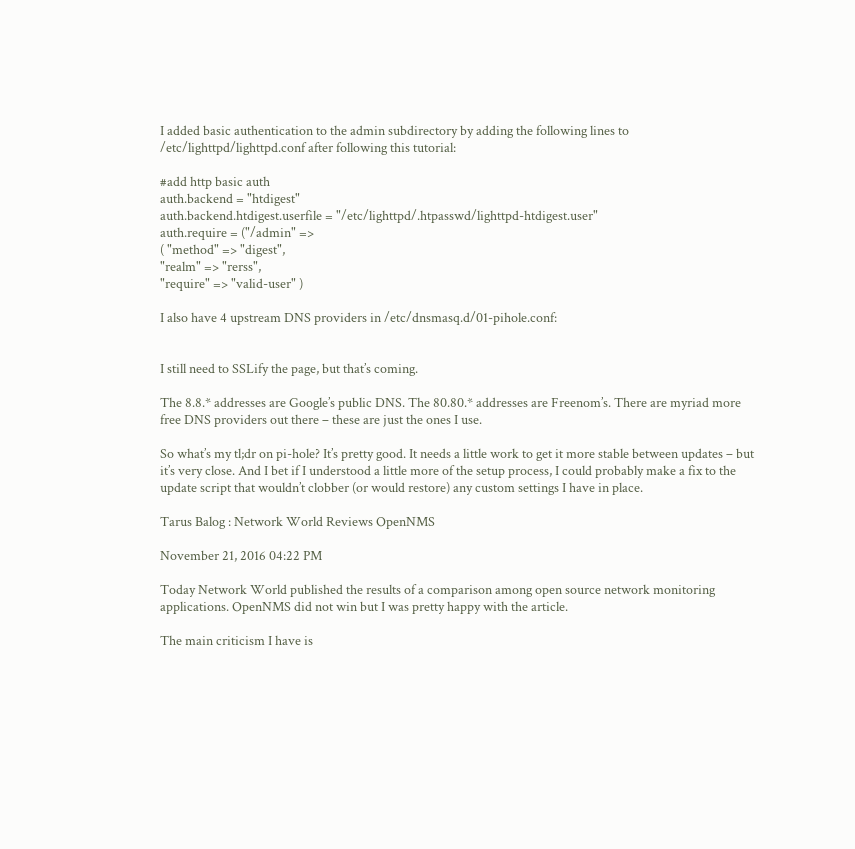I added basic authentication to the admin subdirectory by adding the following lines to /etc/lighttpd/lighttpd.conf after following this tutorial:

#add http basic auth
auth.backend = "htdigest"
auth.backend.htdigest.userfile = "/etc/lighttpd/.htpasswd/lighttpd-htdigest.user"
auth.require = ("/admin" =>
( "method" => "digest",
"realm" => "rerss",
"require" => "valid-user" )

I also have 4 upstream DNS providers in /etc/dnsmasq.d/01-pihole.conf:


I still need to SSLify the page, but that’s coming.

The 8.8.* addresses are Google’s public DNS. The 80.80.* addresses are Freenom’s. There are myriad more free DNS providers out there – these are just the ones I use.

So what’s my tl;dr on pi-hole? It’s pretty good. It needs a little work to get it more stable between updates – but it’s very close. And I bet if I understood a little more of the setup process, I could probably make a fix to the update script that wouldn’t clobber (or would restore) any custom settings I have in place.

Tarus Balog : Network World Reviews OpenNMS

November 21, 2016 04:22 PM

Today Network World published the results of a comparison among open source network monitoring applications. OpenNMS did not win but I was pretty happy with the article.

The main criticism I have is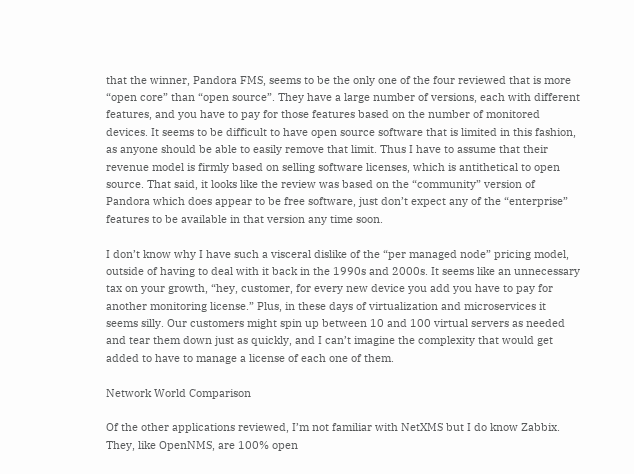that the winner, Pandora FMS, seems to be the only one of the four reviewed that is more “open core” than “open source”. They have a large number of versions, each with different features, and you have to pay for those features based on the number of monitored devices. It seems to be difficult to have open source software that is limited in this fashion, as anyone should be able to easily remove that limit. Thus I have to assume that their revenue model is firmly based on selling software licenses, which is antithetical to open source. That said, it looks like the review was based on the “community” version of Pandora which does appear to be free software, just don’t expect any of the “enterprise” features to be available in that version any time soon.

I don’t know why I have such a visceral dislike of the “per managed node” pricing model, outside of having to deal with it back in the 1990s and 2000s. It seems like an unnecessary tax on your growth, “hey, customer, for every new device you add you have to pay for another monitoring license.” Plus, in these days of virtualization and microservices it seems silly. Our customers might spin up between 10 and 100 virtual servers as needed and tear them down just as quickly, and I can’t imagine the complexity that would get added to have to manage a license of each one of them.

Network World Comparison

Of the other applications reviewed, I’m not familiar with NetXMS but I do know Zabbix. They, like OpenNMS, are 100% open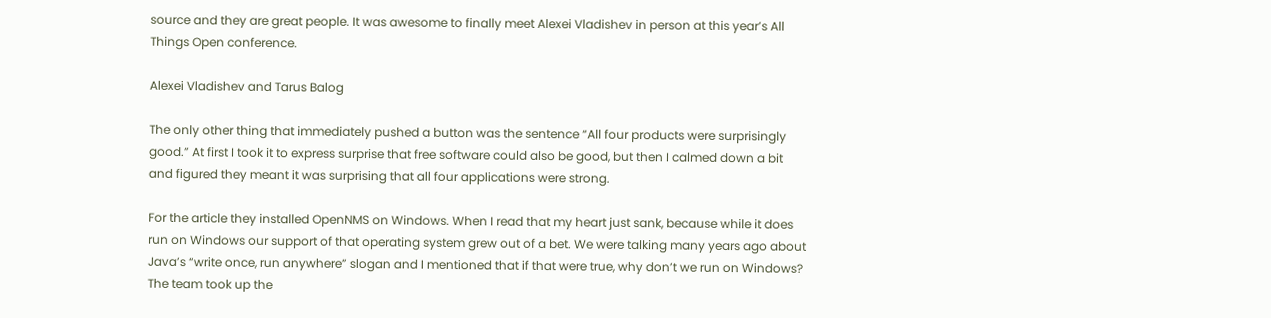source and they are great people. It was awesome to finally meet Alexei Vladishev in person at this year’s All Things Open conference.

Alexei Vladishev and Tarus Balog

The only other thing that immediately pushed a button was the sentence “All four products were surprisingly good.” At first I took it to express surprise that free software could also be good, but then I calmed down a bit and figured they meant it was surprising that all four applications were strong.

For the article they installed OpenNMS on Windows. When I read that my heart just sank, because while it does run on Windows our support of that operating system grew out of a bet. We were talking many years ago about Java’s “write once, run anywhere” slogan and I mentioned that if that were true, why don’t we run on Windows? The team took up the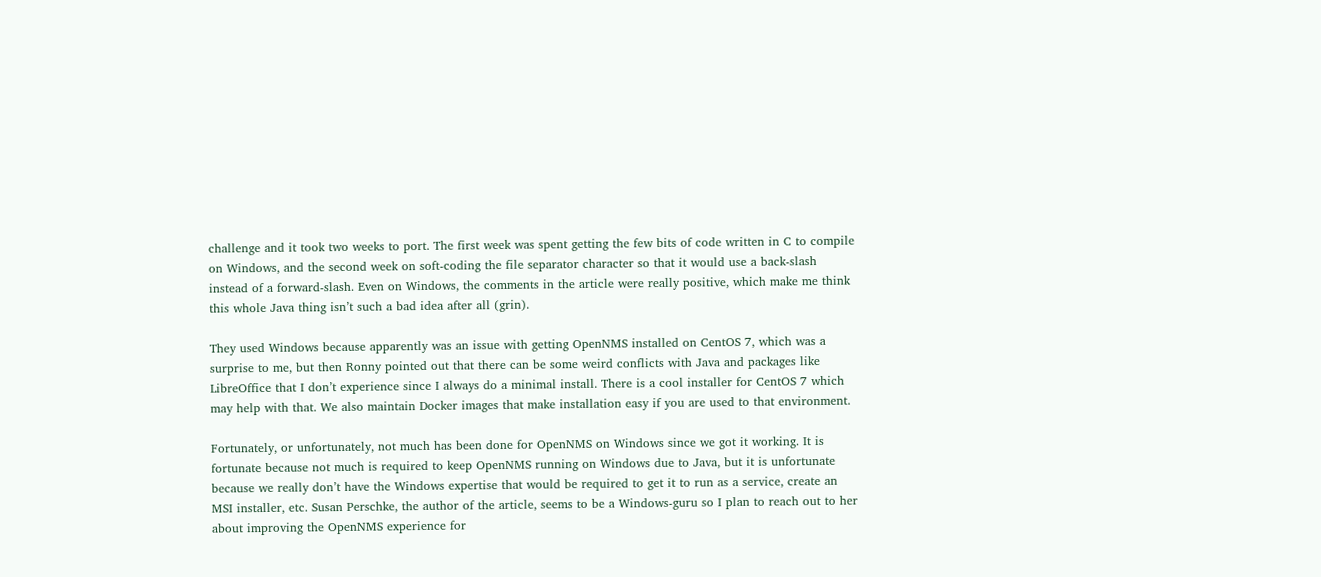challenge and it took two weeks to port. The first week was spent getting the few bits of code written in C to compile on Windows, and the second week on soft-coding the file separator character so that it would use a back-slash instead of a forward-slash. Even on Windows, the comments in the article were really positive, which make me think this whole Java thing isn’t such a bad idea after all (grin).

They used Windows because apparently was an issue with getting OpenNMS installed on CentOS 7, which was a surprise to me, but then Ronny pointed out that there can be some weird conflicts with Java and packages like LibreOffice that I don’t experience since I always do a minimal install. There is a cool installer for CentOS 7 which may help with that. We also maintain Docker images that make installation easy if you are used to that environment.

Fortunately, or unfortunately, not much has been done for OpenNMS on Windows since we got it working. It is fortunate because not much is required to keep OpenNMS running on Windows due to Java, but it is unfortunate because we really don’t have the Windows expertise that would be required to get it to run as a service, create an MSI installer, etc. Susan Perschke, the author of the article, seems to be a Windows-guru so I plan to reach out to her about improving the OpenNMS experience for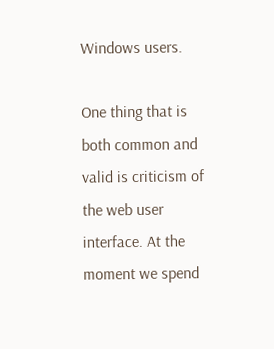Windows users.

One thing that is both common and valid is criticism of the web user interface. At the moment we spend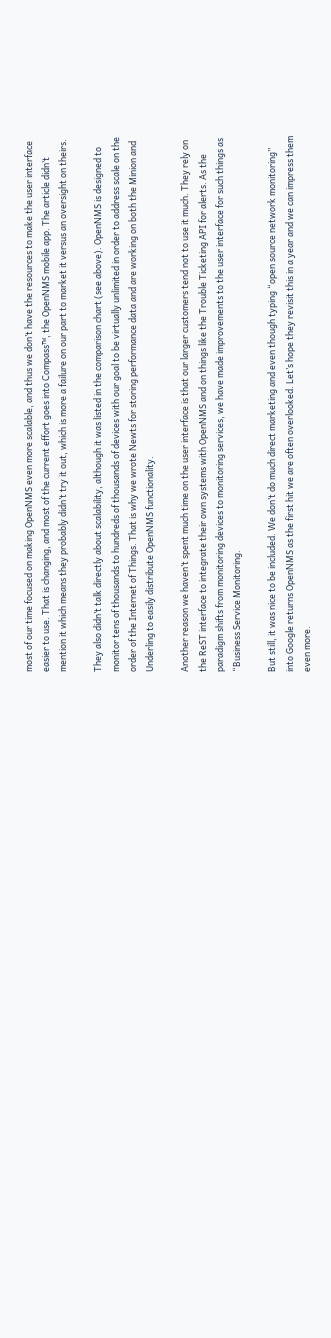most of our time focused on making OpenNMS even more scalable, and thus we don’t have the resources to make the user interface easier to use. That is changing, and most of the current effort goes into Compass™, the OpenNMS mobile app. The article didn’t mention it which means they probably didn’t try it out, which is more a failure on our part to market it versus an oversight on theirs.

They also didn’t talk directly about scalability, although it was listed in the comparison chart (see above). OpenNMS is designed to monitor tens of thousands to hundreds of thousands of devices with our goal to be virtually unlimited in order to address scale on the order of the Internet of Things. That is why we wrote Newts for storing performance data and are working on both the Minion and Underling to easily distribute OpenNMS functionality.

Another reason we haven’t spent much time on the user interface is that our larger customers tend not to use it much. They rely on the ReST interface to integrate their own systems with OpenNMS and on things like the Trouble Ticketing API for alerts. As the paradigm shifts from monitoring devices to monitoring services, we have made improvements to the user interface for such things as “Business Service Monitoring.

But still, it was nice to be included. We don’t do much direct marketing and even though typing “open source network monitoring” into Google returns OpenNMS as the first hit we are often overlooked. Let’s hope they revisit this in a year and we can impress them even more.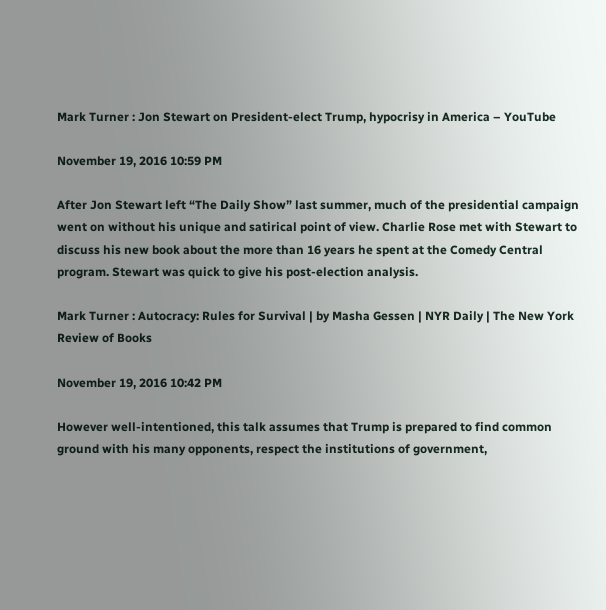Mark Turner : Jon Stewart on President-elect Trump, hypocrisy in America – YouTube

November 19, 2016 10:59 PM

After Jon Stewart left “The Daily Show” last summer, much of the presidential campaign went on without his unique and satirical point of view. Charlie Rose met with Stewart to discuss his new book about the more than 16 years he spent at the Comedy Central program. Stewart was quick to give his post-election analysis.

Mark Turner : Autocracy: Rules for Survival | by Masha Gessen | NYR Daily | The New York Review of Books

November 19, 2016 10:42 PM

However well-intentioned, this talk assumes that Trump is prepared to find common ground with his many opponents, respect the institutions of government,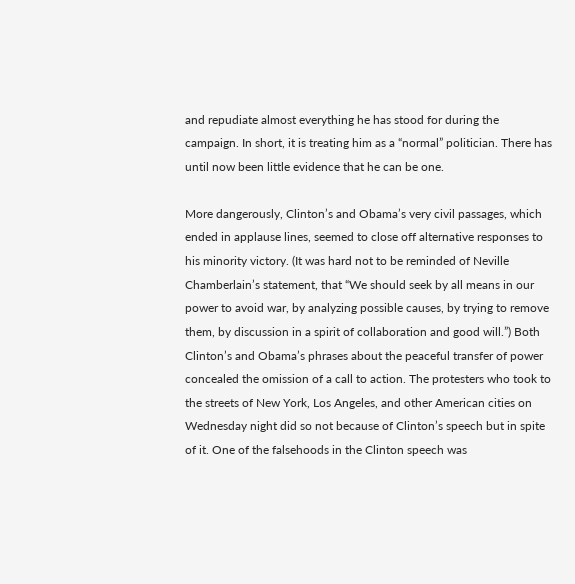and repudiate almost everything he has stood for during the campaign. In short, it is treating him as a “normal” politician. There has until now been little evidence that he can be one.

More dangerously, Clinton’s and Obama’s very civil passages, which ended in applause lines, seemed to close off alternative responses to his minority victory. (It was hard not to be reminded of Neville Chamberlain’s statement, that “We should seek by all means in our power to avoid war, by analyzing possible causes, by trying to remove them, by discussion in a spirit of collaboration and good will.”) Both Clinton’s and Obama’s phrases about the peaceful transfer of power concealed the omission of a call to action. The protesters who took to the streets of New York, Los Angeles, and other American cities on Wednesday night did so not because of Clinton’s speech but in spite of it. One of the falsehoods in the Clinton speech was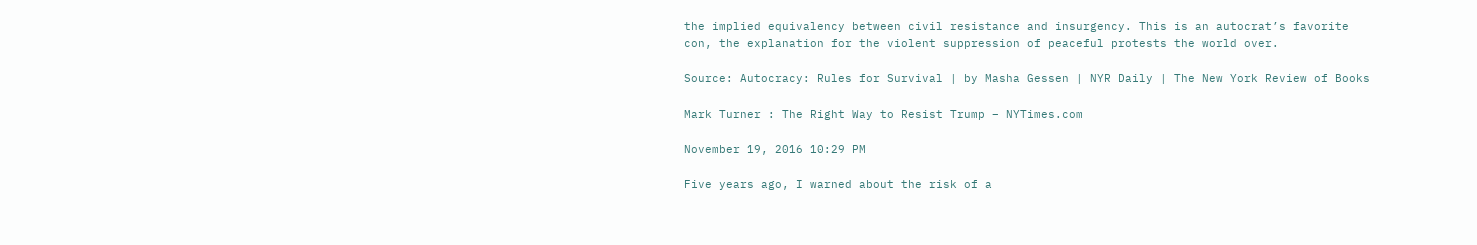the implied equivalency between civil resistance and insurgency. This is an autocrat’s favorite con, the explanation for the violent suppression of peaceful protests the world over.

Source: Autocracy: Rules for Survival | by Masha Gessen | NYR Daily | The New York Review of Books

Mark Turner : The Right Way to Resist Trump – NYTimes.com

November 19, 2016 10:29 PM

Five years ago, I warned about the risk of a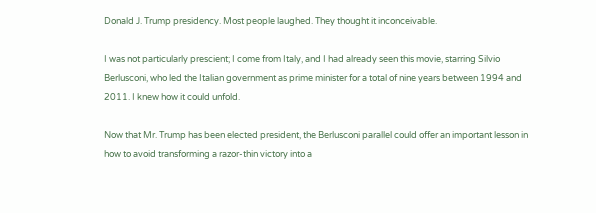Donald J. Trump presidency. Most people laughed. They thought it inconceivable.

I was not particularly prescient; I come from Italy, and I had already seen this movie, starring Silvio Berlusconi, who led the Italian government as prime minister for a total of nine years between 1994 and 2011. I knew how it could unfold.

Now that Mr. Trump has been elected president, the Berlusconi parallel could offer an important lesson in how to avoid transforming a razor-thin victory into a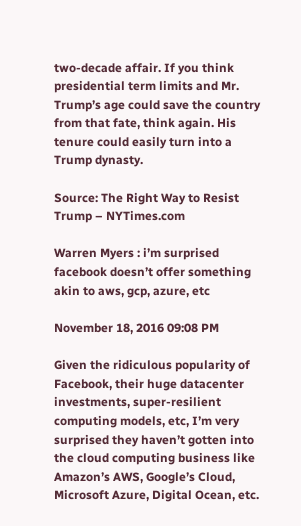two-decade affair. If you think presidential term limits and Mr. Trump’s age could save the country from that fate, think again. His tenure could easily turn into a Trump dynasty.

Source: The Right Way to Resist Trump – NYTimes.com

Warren Myers : i’m surprised facebook doesn’t offer something akin to aws, gcp, azure, etc

November 18, 2016 09:08 PM

Given the ridiculous popularity of Facebook, their huge datacenter investments, super-resilient computing models, etc, I’m very surprised they haven’t gotten into the cloud computing business like Amazon’s AWS, Google’s Cloud, Microsoft Azure, Digital Ocean, etc.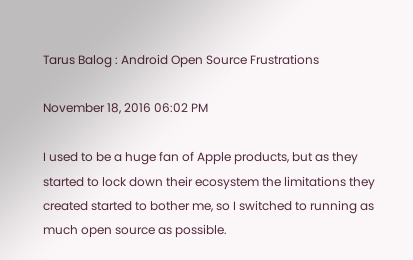Tarus Balog : Android Open Source Frustrations

November 18, 2016 06:02 PM

I used to be a huge fan of Apple products, but as they started to lock down their ecosystem the limitations they created started to bother me, so I switched to running as much open source as possible.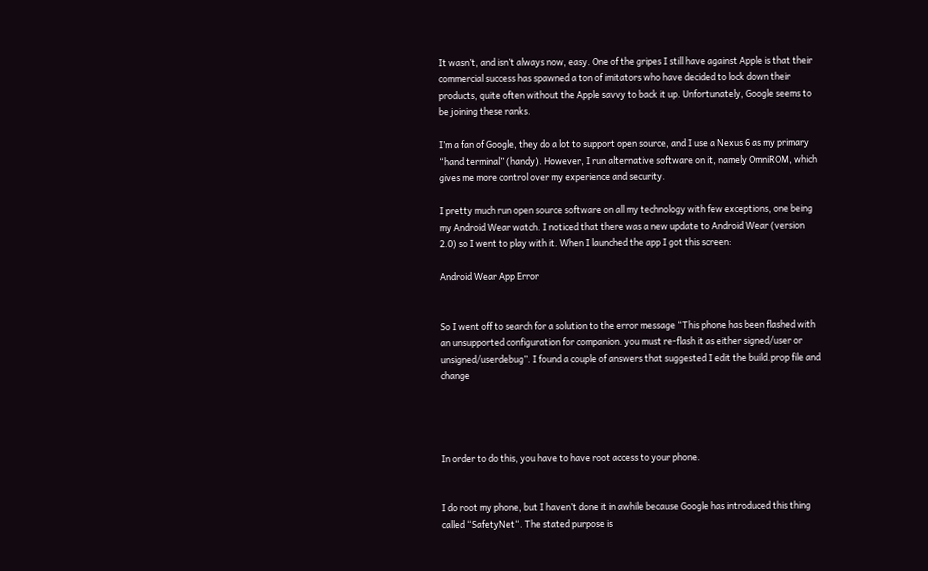It wasn’t, and isn’t always now, easy. One of the gripes I still have against Apple is that their commercial success has spawned a ton of imitators who have decided to lock down their products, quite often without the Apple savvy to back it up. Unfortunately, Google seems to be joining these ranks.

I’m a fan of Google, they do a lot to support open source, and I use a Nexus 6 as my primary “hand terminal” (handy). However, I run alternative software on it, namely OmniROM, which gives me more control over my experience and security.

I pretty much run open source software on all my technology with few exceptions, one being my Android Wear watch. I noticed that there was a new update to Android Wear (version 2.0) so I went to play with it. When I launched the app I got this screen:

Android Wear App Error


So I went off to search for a solution to the error message “This phone has been flashed with an unsupported configuration for companion. you must re-flash it as either signed/user or unsigned/userdebug”. I found a couple of answers that suggested I edit the build.prop file and change




In order to do this, you have to have root access to your phone.


I do root my phone, but I haven’t done it in awhile because Google has introduced this thing called “SafetyNet“. The stated purpose is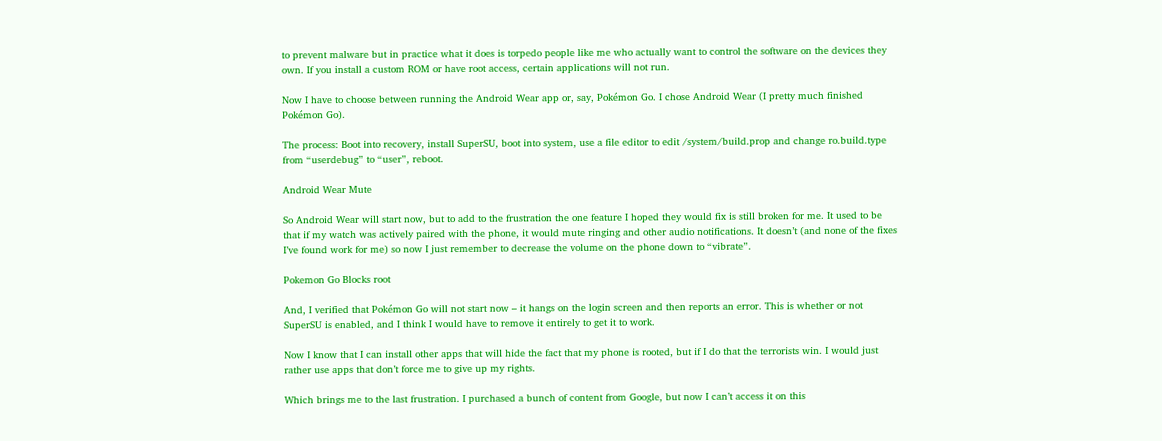to prevent malware but in practice what it does is torpedo people like me who actually want to control the software on the devices they own. If you install a custom ROM or have root access, certain applications will not run.

Now I have to choose between running the Android Wear app or, say, Pokémon Go. I chose Android Wear (I pretty much finished Pokémon Go).

The process: Boot into recovery, install SuperSU, boot into system, use a file editor to edit /system/build.prop and change ro.build.type from “userdebug” to “user”, reboot.

Android Wear Mute

So Android Wear will start now, but to add to the frustration the one feature I hoped they would fix is still broken for me. It used to be that if my watch was actively paired with the phone, it would mute ringing and other audio notifications. It doesn’t (and none of the fixes I’ve found work for me) so now I just remember to decrease the volume on the phone down to “vibrate”.

Pokemon Go Blocks root

And, I verified that Pokémon Go will not start now – it hangs on the login screen and then reports an error. This is whether or not SuperSU is enabled, and I think I would have to remove it entirely to get it to work.

Now I know that I can install other apps that will hide the fact that my phone is rooted, but if I do that the terrorists win. I would just rather use apps that don’t force me to give up my rights.

Which brings me to the last frustration. I purchased a bunch of content from Google, but now I can’t access it on this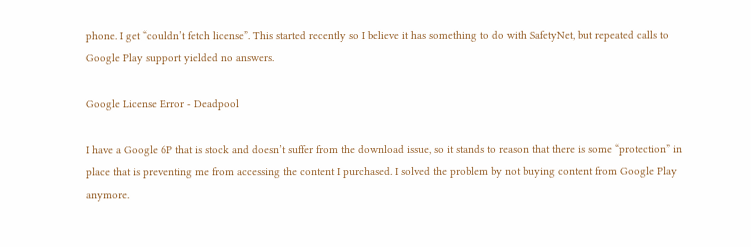phone. I get “couldn’t fetch license”. This started recently so I believe it has something to do with SafetyNet, but repeated calls to Google Play support yielded no answers.

Google License Error - Deadpool

I have a Google 6P that is stock and doesn’t suffer from the download issue, so it stands to reason that there is some “protection” in place that is preventing me from accessing the content I purchased. I solved the problem by not buying content from Google Play anymore.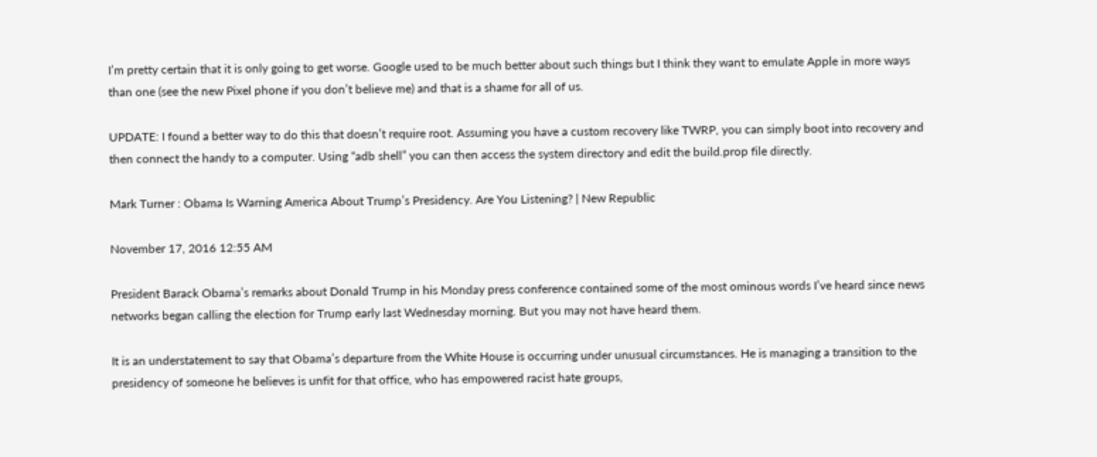I’m pretty certain that it is only going to get worse. Google used to be much better about such things but I think they want to emulate Apple in more ways than one (see the new Pixel phone if you don’t believe me) and that is a shame for all of us.

UPDATE: I found a better way to do this that doesn’t require root. Assuming you have a custom recovery like TWRP, you can simply boot into recovery and then connect the handy to a computer. Using “adb shell” you can then access the system directory and edit the build.prop file directly.

Mark Turner : Obama Is Warning America About Trump’s Presidency. Are You Listening? | New Republic

November 17, 2016 12:55 AM

President Barack Obama’s remarks about Donald Trump in his Monday press conference contained some of the most ominous words I’ve heard since news networks began calling the election for Trump early last Wednesday morning. But you may not have heard them.

It is an understatement to say that Obama’s departure from the White House is occurring under unusual circumstances. He is managing a transition to the presidency of someone he believes is unfit for that office, who has empowered racist hate groups,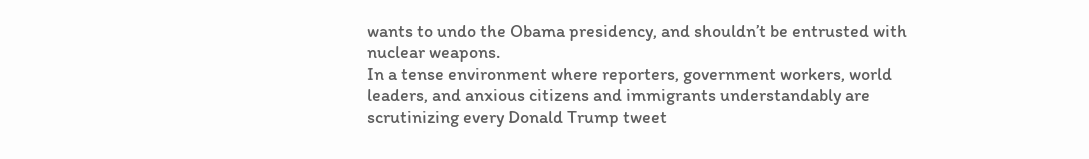wants to undo the Obama presidency, and shouldn’t be entrusted with nuclear weapons.
In a tense environment where reporters, government workers, world leaders, and anxious citizens and immigrants understandably are scrutinizing every Donald Trump tweet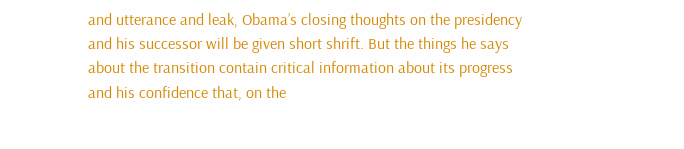and utterance and leak, Obama’s closing thoughts on the presidency and his successor will be given short shrift. But the things he says about the transition contain critical information about its progress and his confidence that, on the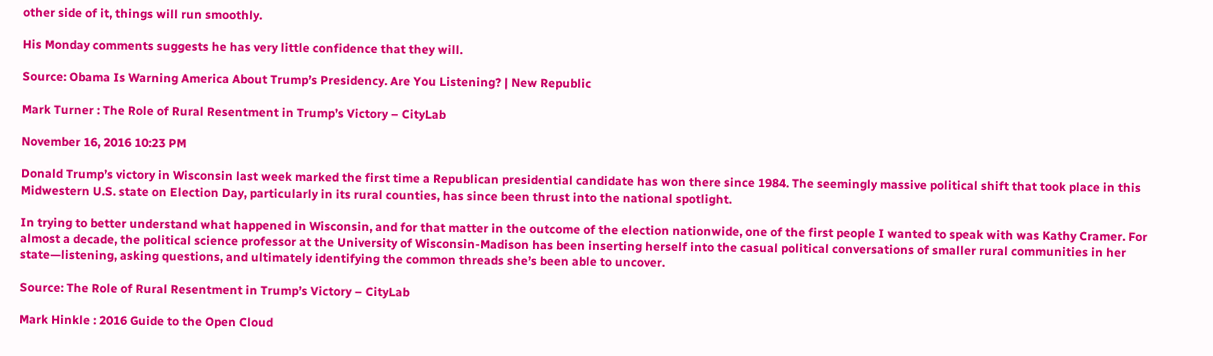other side of it, things will run smoothly.

His Monday comments suggests he has very little confidence that they will.

Source: Obama Is Warning America About Trump’s Presidency. Are You Listening? | New Republic

Mark Turner : The Role of Rural Resentment in Trump’s Victory – CityLab

November 16, 2016 10:23 PM

Donald Trump’s victory in Wisconsin last week marked the first time a Republican presidential candidate has won there since 1984. The seemingly massive political shift that took place in this Midwestern U.S. state on Election Day, particularly in its rural counties, has since been thrust into the national spotlight.

In trying to better understand what happened in Wisconsin, and for that matter in the outcome of the election nationwide, one of the first people I wanted to speak with was Kathy Cramer. For almost a decade, the political science professor at the University of Wisconsin-Madison has been inserting herself into the casual political conversations of smaller rural communities in her state—listening, asking questions, and ultimately identifying the common threads she’s been able to uncover.

Source: The Role of Rural Resentment in Trump’s Victory – CityLab

Mark Hinkle : 2016 Guide to the Open Cloud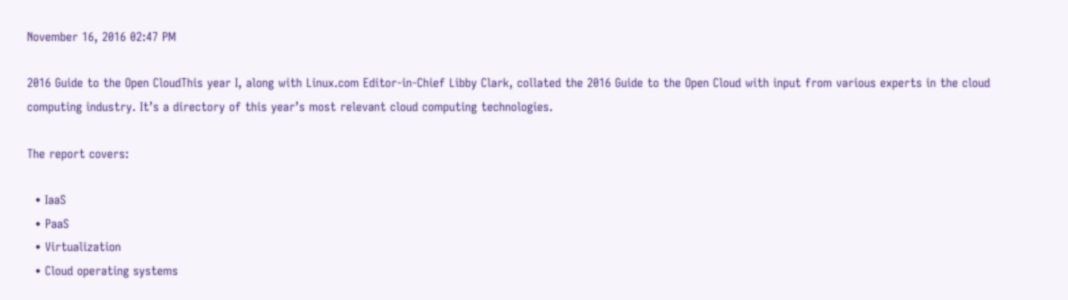November 16, 2016 02:47 PM

2016 Guide to the Open CloudThis year I, along with Linux.com Editor-in-Chief Libby Clark, collated the 2016 Guide to the Open Cloud with input from various experts in the cloud computing industry. It’s a directory of this year’s most relevant cloud computing technologies.

The report covers:

  • IaaS
  • PaaS
  • Virtualization
  • Cloud operating systems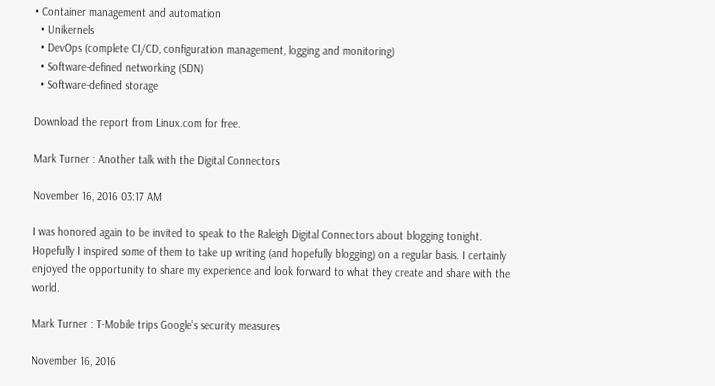• Container management and automation
  • Unikernels
  • DevOps (complete CI/CD, configuration management, logging and monitoring)
  • Software-defined networking (SDN)
  • Software-defined storage

Download the report from Linux.com for free.

Mark Turner : Another talk with the Digital Connectors

November 16, 2016 03:17 AM

I was honored again to be invited to speak to the Raleigh Digital Connectors about blogging tonight. Hopefully I inspired some of them to take up writing (and hopefully blogging) on a regular basis. I certainly enjoyed the opportunity to share my experience and look forward to what they create and share with the world.

Mark Turner : T-Mobile trips Google’s security measures

November 16, 2016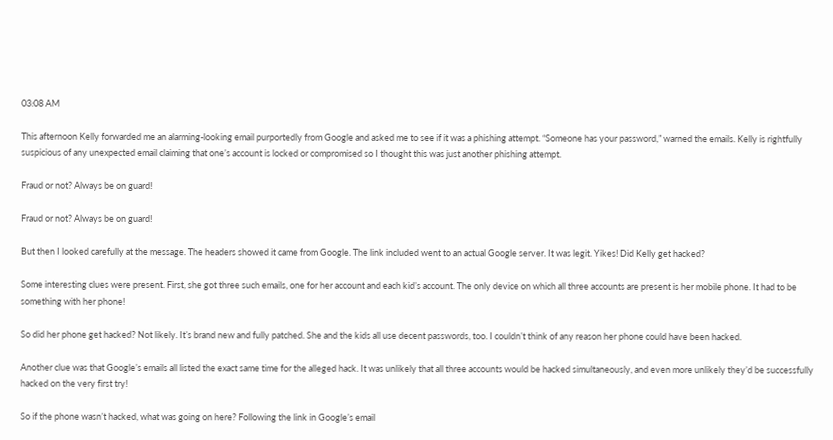03:08 AM

This afternoon Kelly forwarded me an alarming-looking email purportedly from Google and asked me to see if it was a phishing attempt. “Someone has your password,” warned the emails. Kelly is rightfully suspicious of any unexpected email claiming that one’s account is locked or compromised so I thought this was just another phishing attempt.

Fraud or not? Always be on guard!

Fraud or not? Always be on guard!

But then I looked carefully at the message. The headers showed it came from Google. The link included went to an actual Google server. It was legit. Yikes! Did Kelly get hacked?

Some interesting clues were present. First, she got three such emails, one for her account and each kid’s account. The only device on which all three accounts are present is her mobile phone. It had to be something with her phone!

So did her phone get hacked? Not likely. It’s brand new and fully patched. She and the kids all use decent passwords, too. I couldn’t think of any reason her phone could have been hacked.

Another clue was that Google’s emails all listed the exact same time for the alleged hack. It was unlikely that all three accounts would be hacked simultaneously, and even more unlikely they’d be successfully hacked on the very first try!

So if the phone wasn’t hacked, what was going on here? Following the link in Google’s email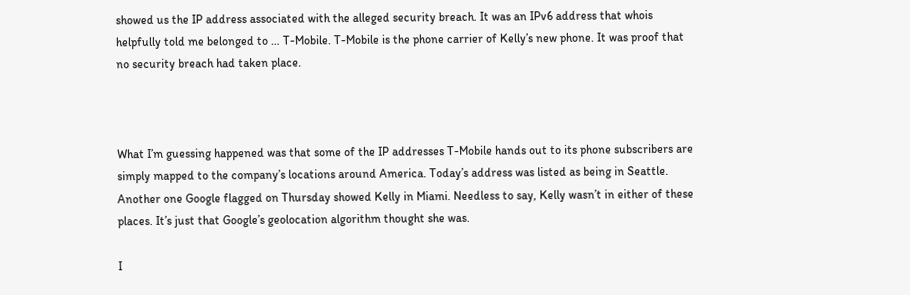showed us the IP address associated with the alleged security breach. It was an IPv6 address that whois helpfully told me belonged to … T-Mobile. T-Mobile is the phone carrier of Kelly’s new phone. It was proof that no security breach had taken place.



What I’m guessing happened was that some of the IP addresses T-Mobile hands out to its phone subscribers are simply mapped to the company’s locations around America. Today’s address was listed as being in Seattle. Another one Google flagged on Thursday showed Kelly in Miami. Needless to say, Kelly wasn’t in either of these places. It’s just that Google’s geolocation algorithm thought she was.

I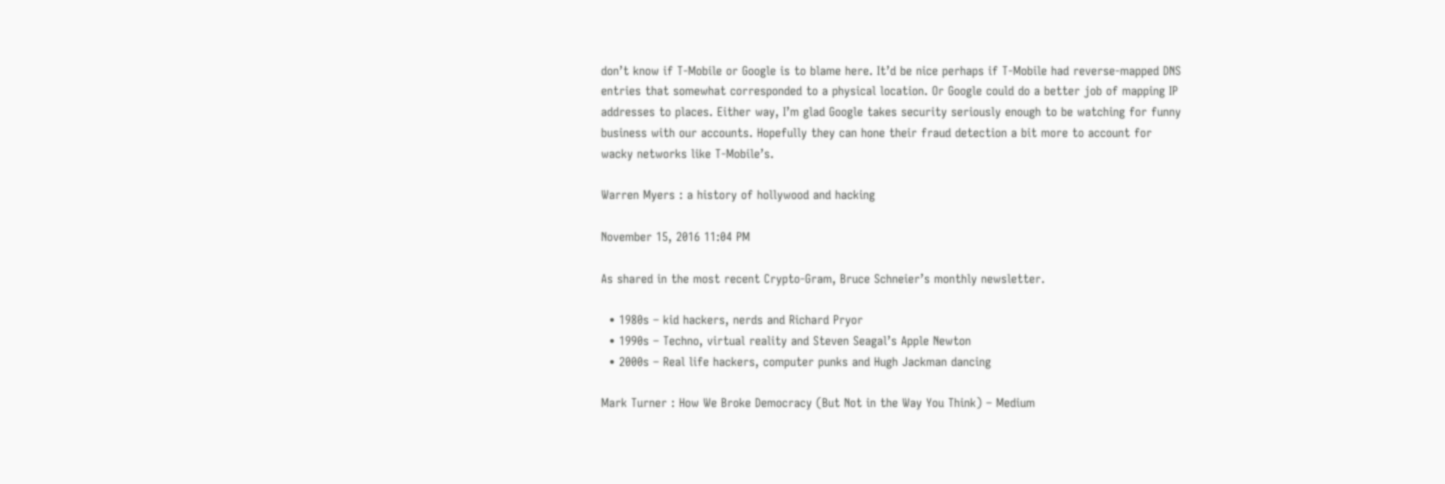don’t know if T-Mobile or Google is to blame here. It’d be nice perhaps if T-Mobile had reverse-mapped DNS entries that somewhat corresponded to a physical location. Or Google could do a better job of mapping IP addresses to places. Either way, I’m glad Google takes security seriously enough to be watching for funny business with our accounts. Hopefully they can hone their fraud detection a bit more to account for wacky networks like T-Mobile’s.

Warren Myers : a history of hollywood and hacking

November 15, 2016 11:04 PM

As shared in the most recent Crypto-Gram, Bruce Schneier’s monthly newsletter.

  • 1980s – kid hackers, nerds and Richard Pryor
  • 1990s – Techno, virtual reality and Steven Seagal’s Apple Newton
  • 2000s – Real life hackers, computer punks and Hugh Jackman dancing

Mark Turner : How We Broke Democracy (But Not in the Way You Think) – Medium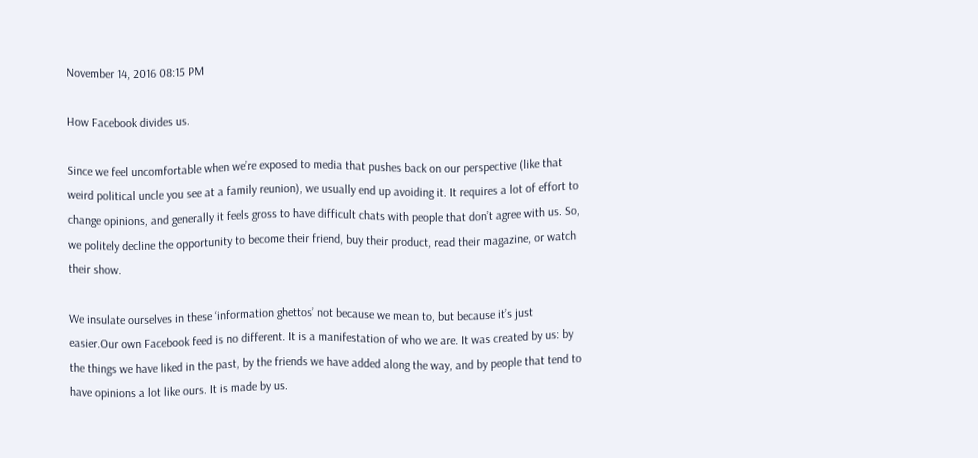November 14, 2016 08:15 PM

How Facebook divides us.

Since we feel uncomfortable when we’re exposed to media that pushes back on our perspective (like that weird political uncle you see at a family reunion), we usually end up avoiding it. It requires a lot of effort to change opinions, and generally it feels gross to have difficult chats with people that don’t agree with us. So, we politely decline the opportunity to become their friend, buy their product, read their magazine, or watch their show.

We insulate ourselves in these ‘information ghettos’ not because we mean to, but because it’s just easier.Our own Facebook feed is no different. It is a manifestation of who we are. It was created by us: by the things we have liked in the past, by the friends we have added along the way, and by people that tend to have opinions a lot like ours. It is made by us.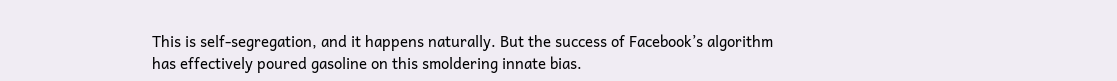This is self-segregation, and it happens naturally. But the success of Facebook’s algorithm has effectively poured gasoline on this smoldering innate bias.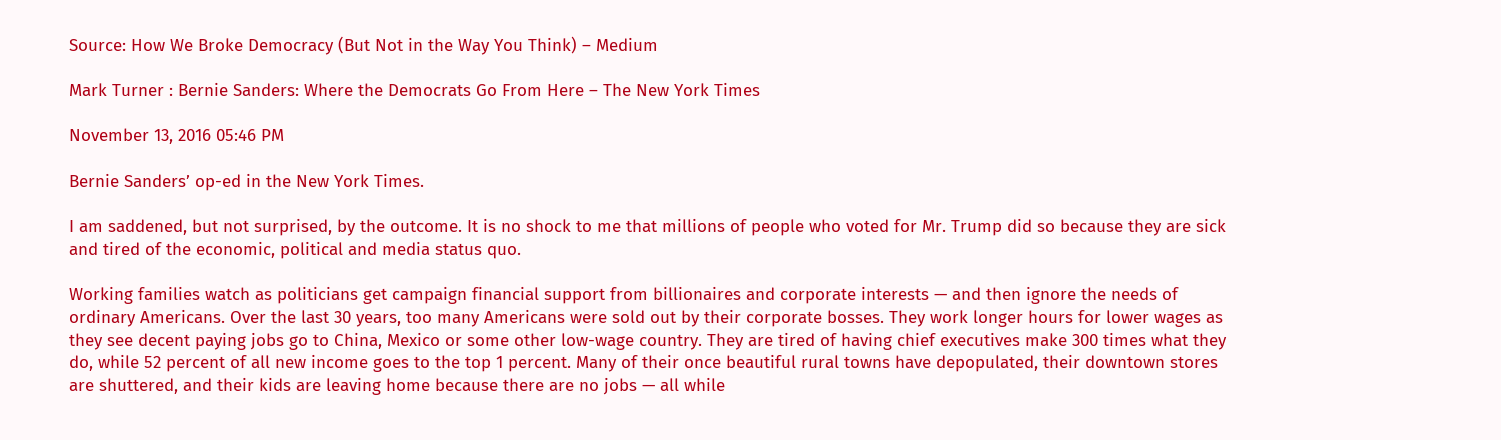Source: How We Broke Democracy (But Not in the Way You Think) – Medium

Mark Turner : Bernie Sanders: Where the Democrats Go From Here – The New York Times

November 13, 2016 05:46 PM

Bernie Sanders’ op-ed in the New York Times.

I am saddened, but not surprised, by the outcome. It is no shock to me that millions of people who voted for Mr. Trump did so because they are sick and tired of the economic, political and media status quo.

Working families watch as politicians get campaign financial support from billionaires and corporate interests — and then ignore the needs of ordinary Americans. Over the last 30 years, too many Americans were sold out by their corporate bosses. They work longer hours for lower wages as they see decent paying jobs go to China, Mexico or some other low-wage country. They are tired of having chief executives make 300 times what they do, while 52 percent of all new income goes to the top 1 percent. Many of their once beautiful rural towns have depopulated, their downtown stores are shuttered, and their kids are leaving home because there are no jobs — all while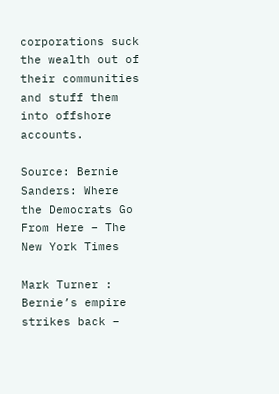corporations suck the wealth out of their communities and stuff them into offshore accounts.

Source: Bernie Sanders: Where the Democrats Go From Here – The New York Times

Mark Turner : Bernie’s empire strikes back –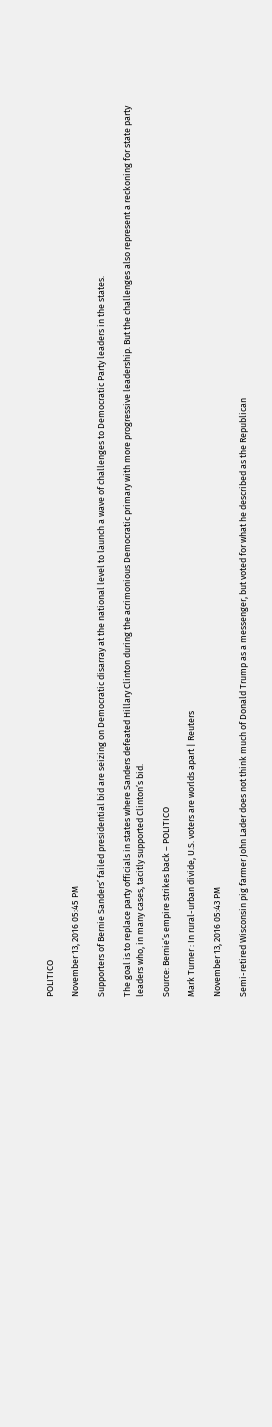POLITICO

November 13, 2016 05:45 PM

Supporters of Bernie Sanders’ failed presidential bid are seizing on Democratic disarray at the national level to launch a wave of challenges to Democratic Party leaders in the states.

The goal is to replace party officials in states where Sanders defeated Hillary Clinton during the acrimonious Democratic primary with more progressive leadership. But the challenges also represent a reckoning for state party leaders who, in many cases, tacitly supported Clinton’s bid.

Source: Bernie’s empire strikes back – POLITICO

Mark Turner : In rural-urban divide, U.S. voters are worlds apart | Reuters

November 13, 2016 05:43 PM

Semi-retired Wisconsin pig farmer John Lader does not think much of Donald Trump as a messenger, but voted for what he described as the Republican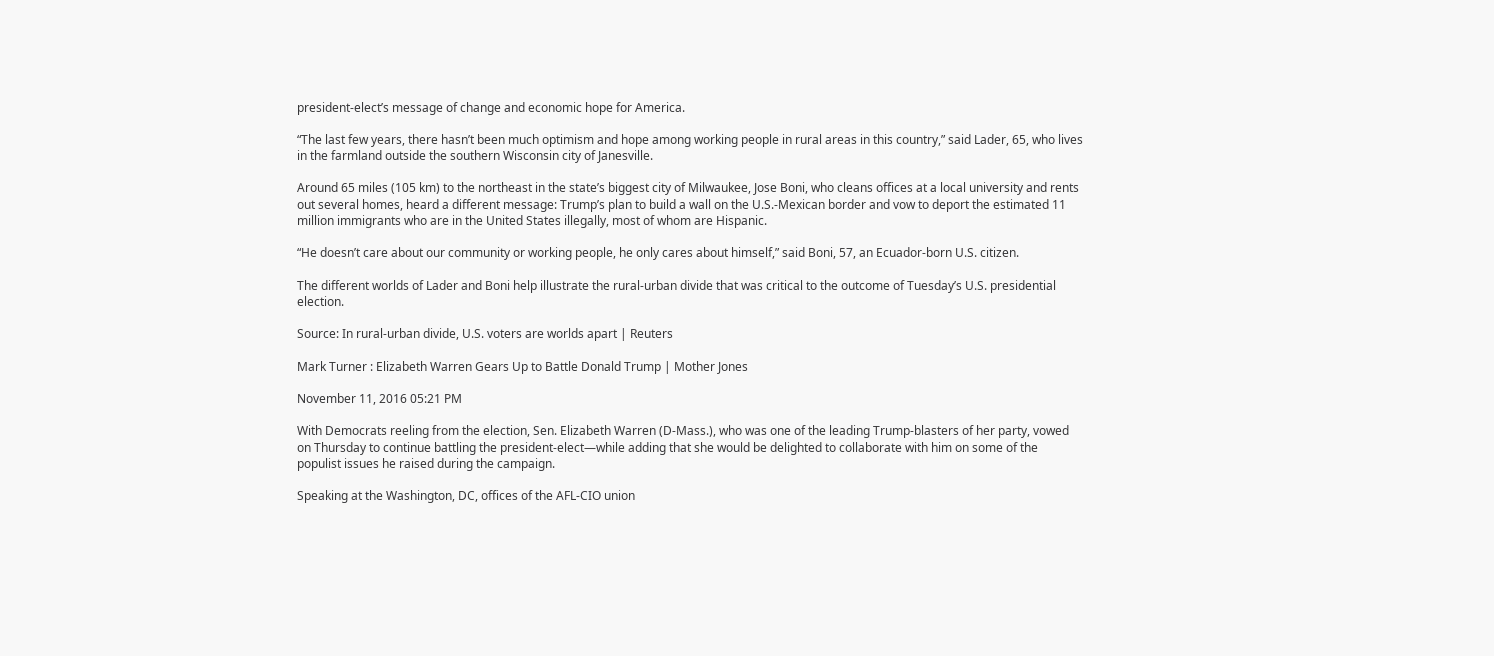president-elect’s message of change and economic hope for America.

“The last few years, there hasn’t been much optimism and hope among working people in rural areas in this country,” said Lader, 65, who lives in the farmland outside the southern Wisconsin city of Janesville.

Around 65 miles (105 km) to the northeast in the state’s biggest city of Milwaukee, Jose Boni, who cleans offices at a local university and rents out several homes, heard a different message: Trump’s plan to build a wall on the U.S.-Mexican border and vow to deport the estimated 11 million immigrants who are in the United States illegally, most of whom are Hispanic.

“He doesn’t care about our community or working people, he only cares about himself,” said Boni, 57, an Ecuador-born U.S. citizen.

The different worlds of Lader and Boni help illustrate the rural-urban divide that was critical to the outcome of Tuesday’s U.S. presidential election.

Source: In rural-urban divide, U.S. voters are worlds apart | Reuters

Mark Turner : Elizabeth Warren Gears Up to Battle Donald Trump | Mother Jones

November 11, 2016 05:21 PM

With Democrats reeling from the election, Sen. Elizabeth Warren (D-Mass.), who was one of the leading Trump-blasters of her party, vowed on Thursday to continue battling the president-elect—while adding that she would be delighted to collaborate with him on some of the populist issues he raised during the campaign.

Speaking at the Washington, DC, offices of the AFL-CIO union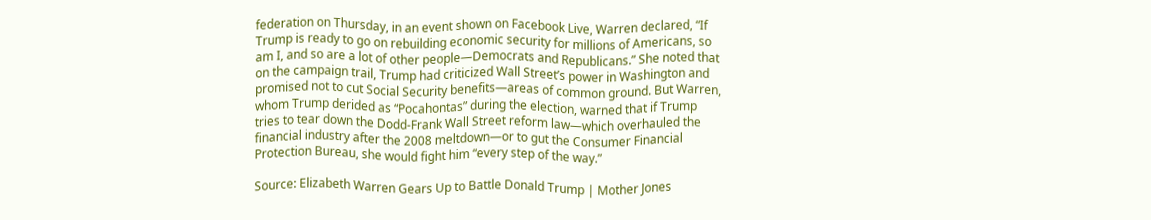federation on Thursday, in an event shown on Facebook Live, Warren declared, “If Trump is ready to go on rebuilding economic security for millions of Americans, so am I, and so are a lot of other people—Democrats and Republicans.” She noted that on the campaign trail, Trump had criticized Wall Street’s power in Washington and promised not to cut Social Security benefits—areas of common ground. But Warren, whom Trump derided as “Pocahontas” during the election, warned that if Trump tries to tear down the Dodd-Frank Wall Street reform law—which overhauled the financial industry after the 2008 meltdown—or to gut the Consumer Financial Protection Bureau, she would fight him “every step of the way.”

Source: Elizabeth Warren Gears Up to Battle Donald Trump | Mother Jones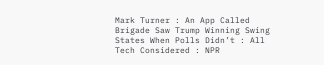Mark Turner : An App Called Brigade Saw Trump Winning Swing States When Polls Didn’t : All Tech Considered : NPR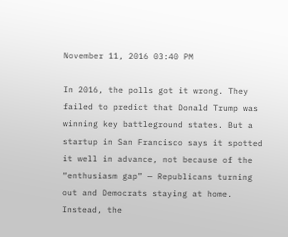November 11, 2016 03:40 PM

In 2016, the polls got it wrong. They failed to predict that Donald Trump was winning key battleground states. But a startup in San Francisco says it spotted it well in advance, not because of the “enthusiasm gap” — Republicans turning out and Democrats staying at home. Instead, the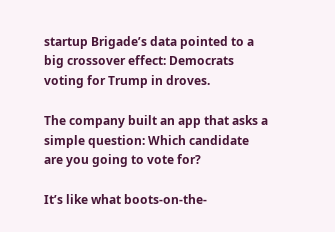startup Brigade’s data pointed to a big crossover effect: Democrats voting for Trump in droves.

The company built an app that asks a simple question: Which candidate are you going to vote for?

It’s like what boots-on-the-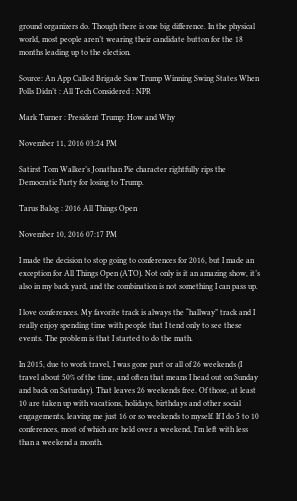ground organizers do. Though there is one big difference. In the physical world, most people aren’t wearing their candidate button for the 18 months leading up to the election.

Source: An App Called Brigade Saw Trump Winning Swing States When Polls Didn’t : All Tech Considered : NPR

Mark Turner : President Trump: How and Why

November 11, 2016 03:24 PM

Satirst Tom Walker’s Jonathan Pie character rightfully rips the Democratic Party for losing to Trump.

Tarus Balog : 2016 All Things Open

November 10, 2016 07:17 PM

I made the decision to stop going to conferences for 2016, but I made an exception for All Things Open (ATO). Not only is it an amazing show, it’s also in my back yard, and the combination is not something I can pass up.

I love conferences. My favorite track is always the “hallway” track and I really enjoy spending time with people that I tend only to see these events. The problem is that I started to do the math.

In 2015, due to work travel, I was gone part or all of 26 weekends (I travel about 50% of the time, and often that means I head out on Sunday and back on Saturday). That leaves 26 weekends free. Of those, at least 10 are taken up with vacations, holidays, birthdays and other social engagements, leaving me just 16 or so weekends to myself. If I do 5 to 10 conferences, most of which are held over a weekend, I’m left with less than a weekend a month.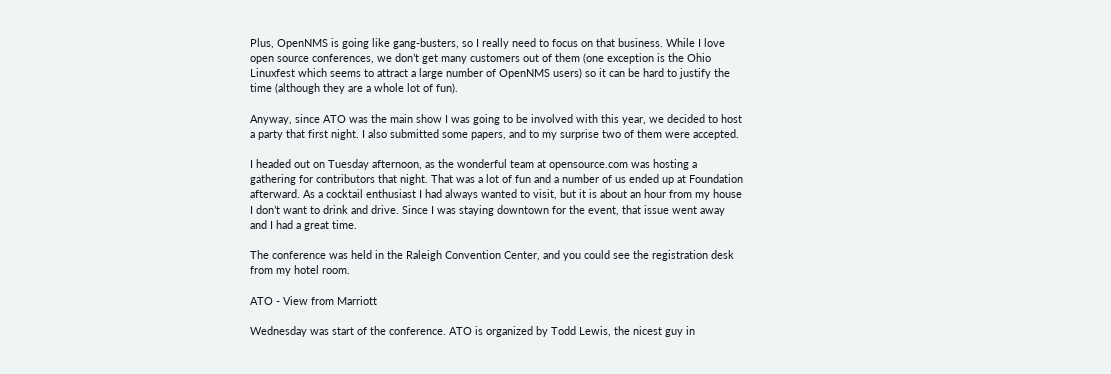Plus, OpenNMS is going like gang-busters, so I really need to focus on that business. While I love open source conferences, we don’t get many customers out of them (one exception is the Ohio Linuxfest which seems to attract a large number of OpenNMS users) so it can be hard to justify the time (although they are a whole lot of fun).

Anyway, since ATO was the main show I was going to be involved with this year, we decided to host a party that first night. I also submitted some papers, and to my surprise two of them were accepted.

I headed out on Tuesday afternoon, as the wonderful team at opensource.com was hosting a gathering for contributors that night. That was a lot of fun and a number of us ended up at Foundation afterward. As a cocktail enthusiast I had always wanted to visit, but it is about an hour from my house I don’t want to drink and drive. Since I was staying downtown for the event, that issue went away and I had a great time.

The conference was held in the Raleigh Convention Center, and you could see the registration desk from my hotel room.

ATO - View from Marriott

Wednesday was start of the conference. ATO is organized by Todd Lewis, the nicest guy in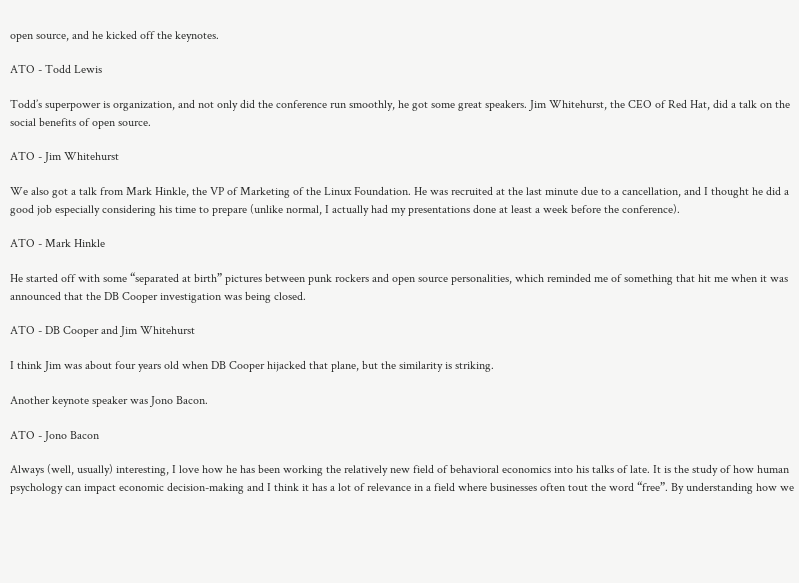open source, and he kicked off the keynotes.

ATO - Todd Lewis

Todd’s superpower is organization, and not only did the conference run smoothly, he got some great speakers. Jim Whitehurst, the CEO of Red Hat, did a talk on the social benefits of open source.

ATO - Jim Whitehurst

We also got a talk from Mark Hinkle, the VP of Marketing of the Linux Foundation. He was recruited at the last minute due to a cancellation, and I thought he did a good job especially considering his time to prepare (unlike normal, I actually had my presentations done at least a week before the conference).

ATO - Mark Hinkle

He started off with some “separated at birth” pictures between punk rockers and open source personalities, which reminded me of something that hit me when it was announced that the DB Cooper investigation was being closed.

ATO - DB Cooper and Jim Whitehurst

I think Jim was about four years old when DB Cooper hijacked that plane, but the similarity is striking.

Another keynote speaker was Jono Bacon.

ATO - Jono Bacon

Always (well, usually) interesting, I love how he has been working the relatively new field of behavioral economics into his talks of late. It is the study of how human psychology can impact economic decision-making and I think it has a lot of relevance in a field where businesses often tout the word “free”. By understanding how we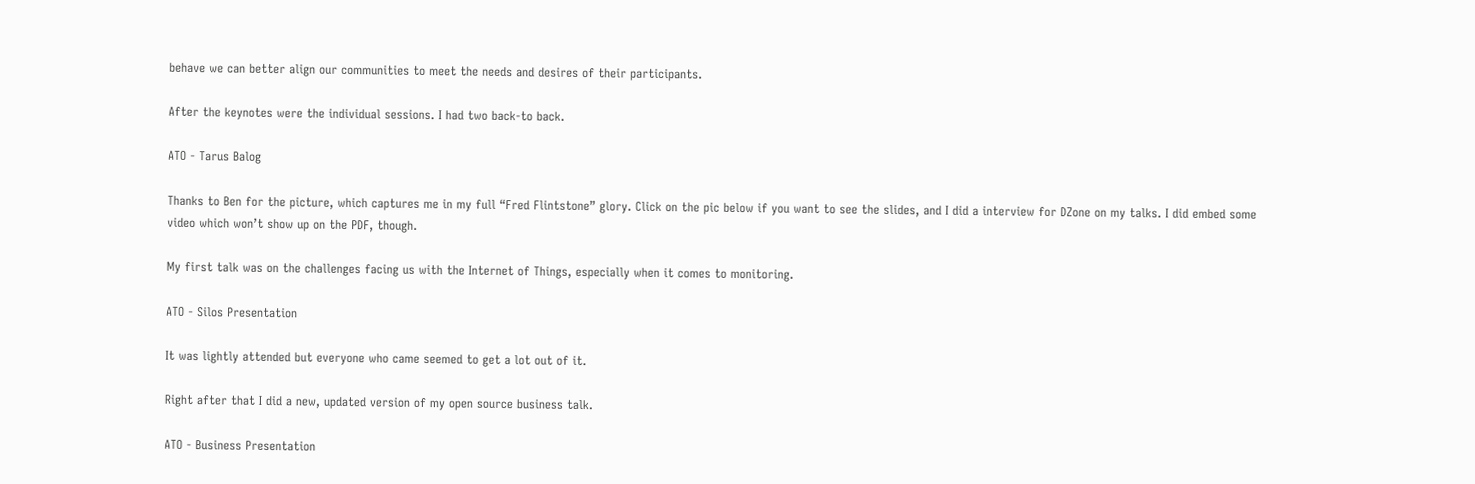behave we can better align our communities to meet the needs and desires of their participants.

After the keynotes were the individual sessions. I had two back-to back.

ATO - Tarus Balog

Thanks to Ben for the picture, which captures me in my full “Fred Flintstone” glory. Click on the pic below if you want to see the slides, and I did a interview for DZone on my talks. I did embed some video which won’t show up on the PDF, though.

My first talk was on the challenges facing us with the Internet of Things, especially when it comes to monitoring.

ATO - Silos Presentation

It was lightly attended but everyone who came seemed to get a lot out of it.

Right after that I did a new, updated version of my open source business talk.

ATO - Business Presentation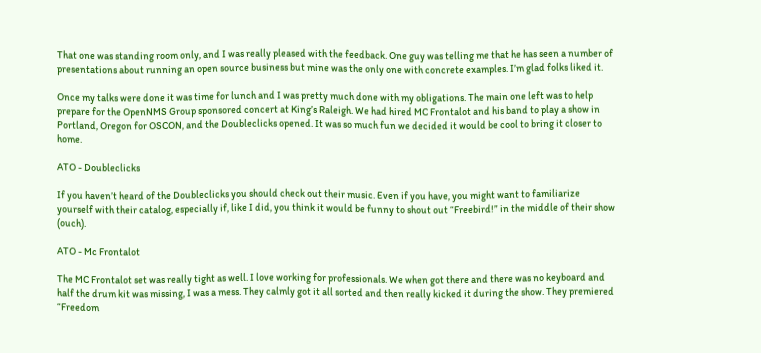That one was standing room only, and I was really pleased with the feedback. One guy was telling me that he has seen a number of presentations about running an open source business but mine was the only one with concrete examples. I’m glad folks liked it.

Once my talks were done it was time for lunch and I was pretty much done with my obligations. The main one left was to help prepare for the OpenNMS Group sponsored concert at King’s Raleigh. We had hired MC Frontalot and his band to play a show in Portland, Oregon for OSCON, and the Doubleclicks opened. It was so much fun we decided it would be cool to bring it closer to home.

ATO - Doubleclicks

If you haven’t heard of the Doubleclicks you should check out their music. Even if you have, you might want to familiarize yourself with their catalog, especially if, like I did, you think it would be funny to shout out “Freebird!” in the middle of their show (ouch).

ATO - Mc Frontalot

The MC Frontalot set was really tight as well. I love working for professionals. We when got there and there was no keyboard and half the drum kit was missing, I was a mess. They calmly got it all sorted and then really kicked it during the show. They premiered “Freedom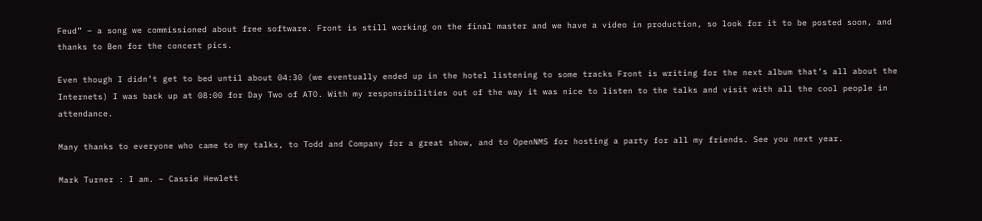Feud” – a song we commissioned about free software. Front is still working on the final master and we have a video in production, so look for it to be posted soon, and thanks to Ben for the concert pics.

Even though I didn’t get to bed until about 04:30 (we eventually ended up in the hotel listening to some tracks Front is writing for the next album that’s all about the Internets) I was back up at 08:00 for Day Two of ATO. With my responsibilities out of the way it was nice to listen to the talks and visit with all the cool people in attendance.

Many thanks to everyone who came to my talks, to Todd and Company for a great show, and to OpenNMS for hosting a party for all my friends. See you next year.

Mark Turner : I am. – Cassie Hewlett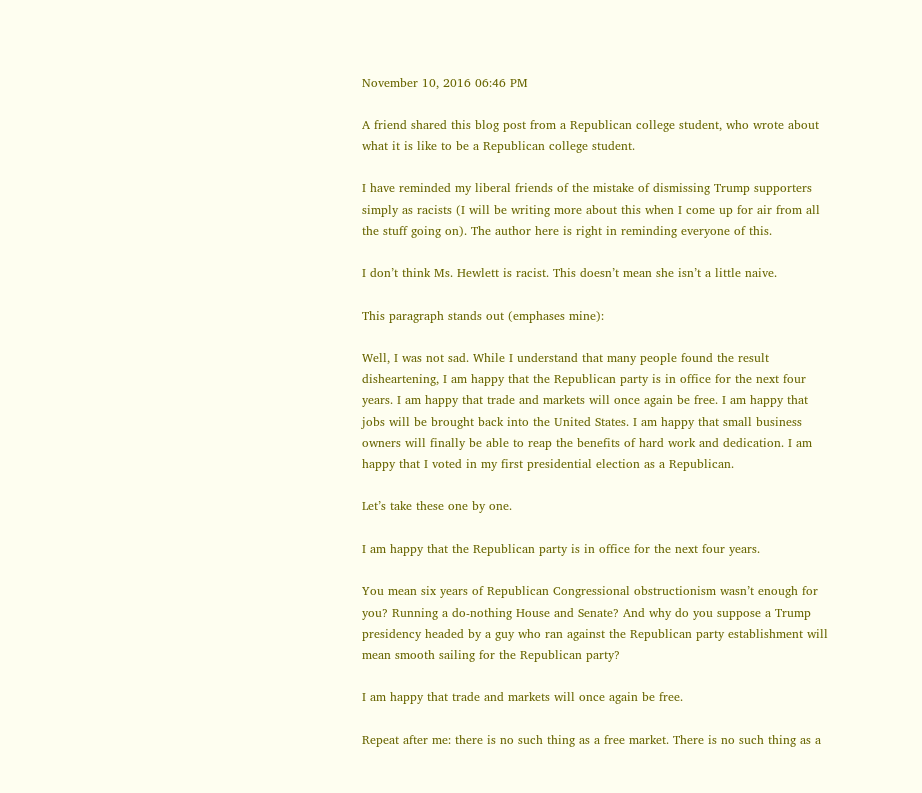November 10, 2016 06:46 PM

A friend shared this blog post from a Republican college student, who wrote about what it is like to be a Republican college student.

I have reminded my liberal friends of the mistake of dismissing Trump supporters simply as racists (I will be writing more about this when I come up for air from all the stuff going on). The author here is right in reminding everyone of this.

I don’t think Ms. Hewlett is racist. This doesn’t mean she isn’t a little naive.

This paragraph stands out (emphases mine):

Well, I was not sad. While I understand that many people found the result disheartening, I am happy that the Republican party is in office for the next four years. I am happy that trade and markets will once again be free. I am happy that jobs will be brought back into the United States. I am happy that small business owners will finally be able to reap the benefits of hard work and dedication. I am happy that I voted in my first presidential election as a Republican.

Let’s take these one by one.

I am happy that the Republican party is in office for the next four years.

You mean six years of Republican Congressional obstructionism wasn’t enough for you? Running a do-nothing House and Senate? And why do you suppose a Trump presidency headed by a guy who ran against the Republican party establishment will mean smooth sailing for the Republican party?

I am happy that trade and markets will once again be free.

Repeat after me: there is no such thing as a free market. There is no such thing as a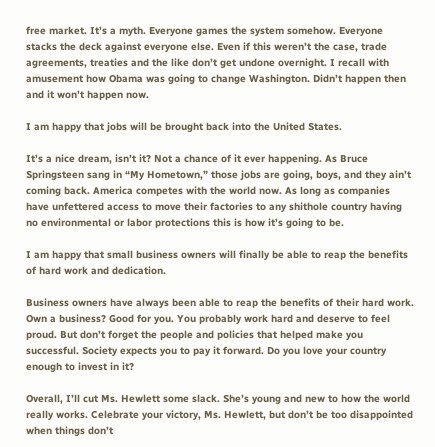free market. It’s a myth. Everyone games the system somehow. Everyone stacks the deck against everyone else. Even if this weren’t the case, trade agreements, treaties and the like don’t get undone overnight. I recall with amusement how Obama was going to change Washington. Didn’t happen then and it won’t happen now.

I am happy that jobs will be brought back into the United States.

It’s a nice dream, isn’t it? Not a chance of it ever happening. As Bruce Springsteen sang in “My Hometown,” those jobs are going, boys, and they ain’t coming back. America competes with the world now. As long as companies have unfettered access to move their factories to any shithole country having no environmental or labor protections this is how it’s going to be.

I am happy that small business owners will finally be able to reap the benefits of hard work and dedication.

Business owners have always been able to reap the benefits of their hard work. Own a business? Good for you. You probably work hard and deserve to feel proud. But don’t forget the people and policies that helped make you successful. Society expects you to pay it forward. Do you love your country enough to invest in it?

Overall, I’ll cut Ms. Hewlett some slack. She’s young and new to how the world really works. Celebrate your victory, Ms. Hewlett, but don’t be too disappointed when things don’t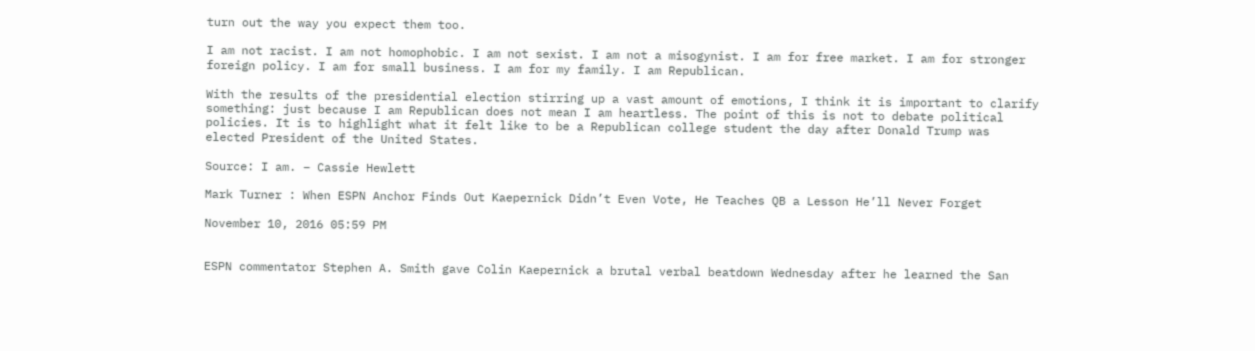turn out the way you expect them too.

I am not racist. I am not homophobic. I am not sexist. I am not a misogynist. I am for free market. I am for stronger foreign policy. I am for small business. I am for my family. I am Republican.

With the results of the presidential election stirring up a vast amount of emotions, I think it is important to clarify something: just because I am Republican does not mean I am heartless. The point of this is not to debate political policies. It is to highlight what it felt like to be a Republican college student the day after Donald Trump was elected President of the United States.

Source: I am. – Cassie Hewlett

Mark Turner : When ESPN Anchor Finds Out Kaepernick Didn’t Even Vote, He Teaches QB a Lesson He’ll Never Forget

November 10, 2016 05:59 PM


ESPN commentator Stephen A. Smith gave Colin Kaepernick a brutal verbal beatdown Wednesday after he learned the San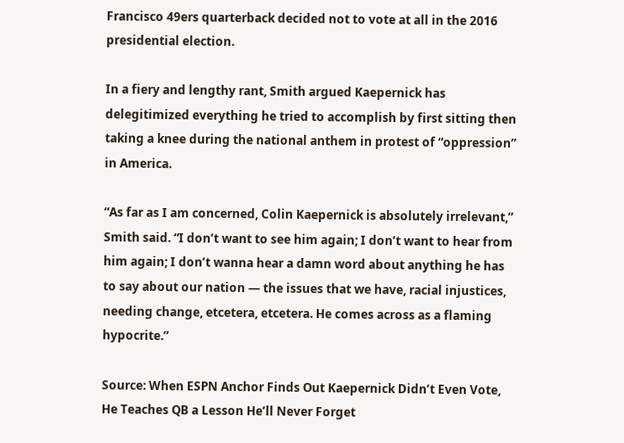Francisco 49ers quarterback decided not to vote at all in the 2016 presidential election.

In a fiery and lengthy rant, Smith argued Kaepernick has delegitimized everything he tried to accomplish by first sitting then taking a knee during the national anthem in protest of “oppression” in America.

“As far as I am concerned, Colin Kaepernick is absolutely irrelevant,” Smith said. “I don’t want to see him again; I don’t want to hear from him again; I don’t wanna hear a damn word about anything he has to say about our nation — the issues that we have, racial injustices, needing change, etcetera, etcetera. He comes across as a flaming hypocrite.”

Source: When ESPN Anchor Finds Out Kaepernick Didn’t Even Vote, He Teaches QB a Lesson He’ll Never Forget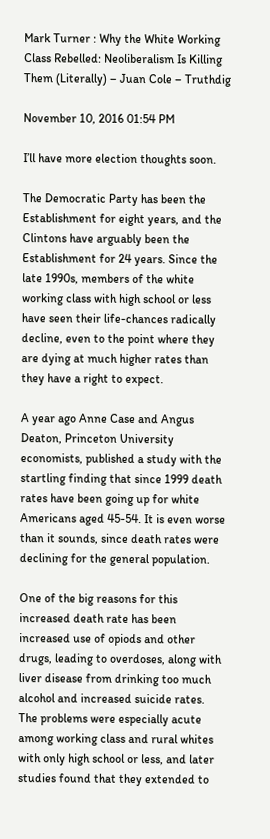Mark Turner : Why the White Working Class Rebelled: Neoliberalism Is Killing Them (Literally) – Juan Cole – Truthdig

November 10, 2016 01:54 PM

I’ll have more election thoughts soon.

The Democratic Party has been the Establishment for eight years, and the Clintons have arguably been the Establishment for 24 years. Since the late 1990s, members of the white working class with high school or less have seen their life-chances radically decline, even to the point where they are dying at much higher rates than they have a right to expect.

A year ago Anne Case and Angus Deaton, Princeton University economists, published a study with the startling finding that since 1999 death rates have been going up for white Americans aged 45-54. It is even worse than it sounds, since death rates were declining for the general population.

One of the big reasons for this increased death rate has been increased use of opiods and other drugs, leading to overdoses, along with liver disease from drinking too much alcohol and increased suicide rates. The problems were especially acute among working class and rural whites with only high school or less, and later studies found that they extended to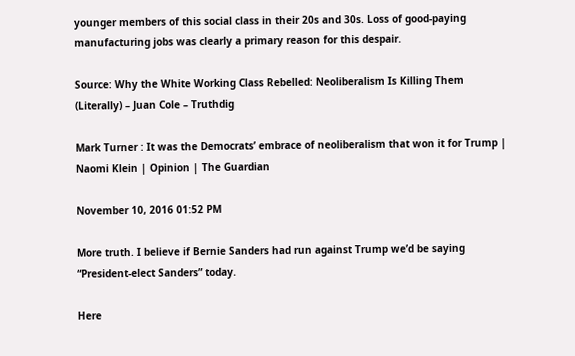younger members of this social class in their 20s and 30s. Loss of good-paying manufacturing jobs was clearly a primary reason for this despair.

Source: Why the White Working Class Rebelled: Neoliberalism Is Killing Them (Literally) – Juan Cole – Truthdig

Mark Turner : It was the Democrats’ embrace of neoliberalism that won it for Trump | Naomi Klein | Opinion | The Guardian

November 10, 2016 01:52 PM

More truth. I believe if Bernie Sanders had run against Trump we’d be saying “President-elect Sanders” today.

Here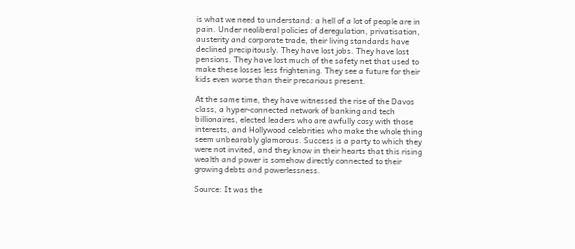is what we need to understand: a hell of a lot of people are in pain. Under neoliberal policies of deregulation, privatisation, austerity and corporate trade, their living standards have declined precipitously. They have lost jobs. They have lost pensions. They have lost much of the safety net that used to make these losses less frightening. They see a future for their kids even worse than their precarious present.

At the same time, they have witnessed the rise of the Davos class, a hyper-connected network of banking and tech billionaires, elected leaders who are awfully cosy with those interests, and Hollywood celebrities who make the whole thing seem unbearably glamorous. Success is a party to which they were not invited, and they know in their hearts that this rising wealth and power is somehow directly connected to their growing debts and powerlessness.

Source: It was the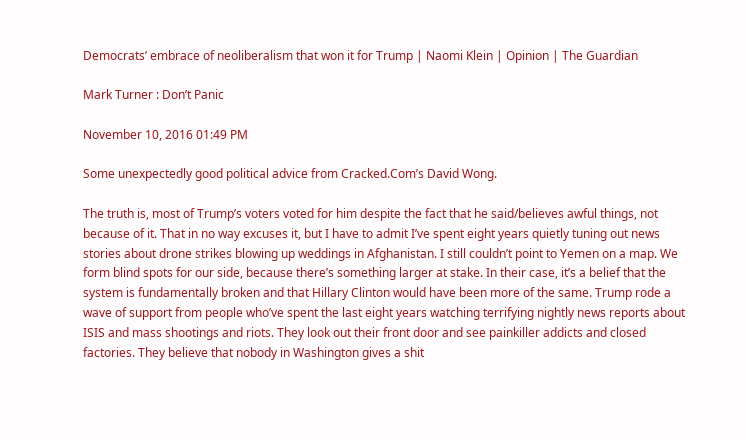Democrats’ embrace of neoliberalism that won it for Trump | Naomi Klein | Opinion | The Guardian

Mark Turner : Don’t Panic

November 10, 2016 01:49 PM

Some unexpectedly good political advice from Cracked.Com’s David Wong.

The truth is, most of Trump’s voters voted for him despite the fact that he said/believes awful things, not because of it. That in no way excuses it, but I have to admit I’ve spent eight years quietly tuning out news stories about drone strikes blowing up weddings in Afghanistan. I still couldn’t point to Yemen on a map. We form blind spots for our side, because there’s something larger at stake. In their case, it’s a belief that the system is fundamentally broken and that Hillary Clinton would have been more of the same. Trump rode a wave of support from people who’ve spent the last eight years watching terrifying nightly news reports about ISIS and mass shootings and riots. They look out their front door and see painkiller addicts and closed factories. They believe that nobody in Washington gives a shit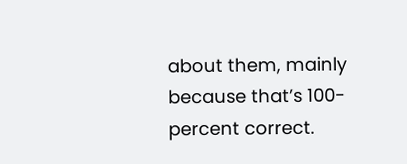about them, mainly because that’s 100-percent correct.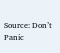Source: Don’t Panic